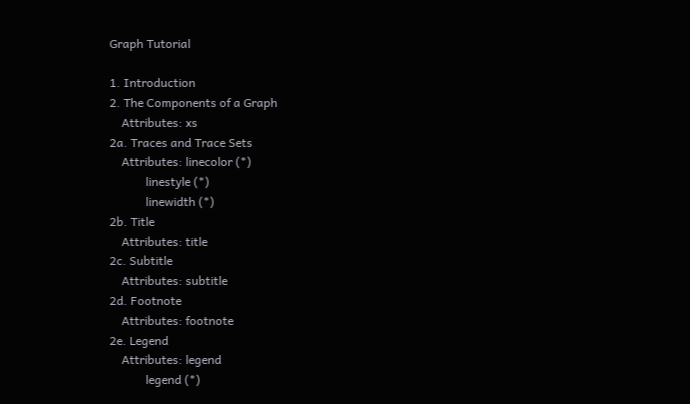Graph Tutorial

1. Introduction
2. The Components of a Graph
    Attributes: xs
2a. Traces and Trace Sets
    Attributes: linecolor (*)
            linestyle (*)
            linewidth (*)
2b. Title
    Attributes: title
2c. Subtitle
    Attributes: subtitle
2d. Footnote
    Attributes: footnote
2e. Legend
    Attributes: legend
            legend (*)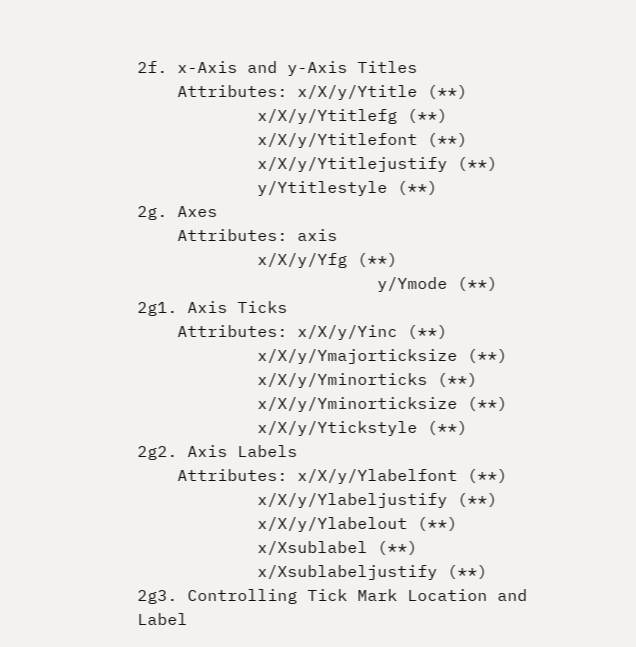2f. x-Axis and y-Axis Titles
    Attributes: x/X/y/Ytitle (**)
            x/X/y/Ytitlefg (**)
            x/X/y/Ytitlefont (**)
            x/X/y/Ytitlejustify (**)
            y/Ytitlestyle (**)
2g. Axes
    Attributes: axis
            x/X/y/Yfg (**)
                        y/Ymode (**)
2g1. Axis Ticks
    Attributes: x/X/y/Yinc (**)
            x/X/y/Ymajorticksize (**)
            x/X/y/Yminorticks (**)
            x/X/y/Yminorticksize (**)
            x/X/y/Ytickstyle (**)
2g2. Axis Labels
    Attributes: x/X/y/Ylabelfont (**)
            x/X/y/Ylabeljustify (**)
            x/X/y/Ylabelout (**)
            x/Xsublabel (**)
            x/Xsublabeljustify (**)
2g3. Controlling Tick Mark Location and Label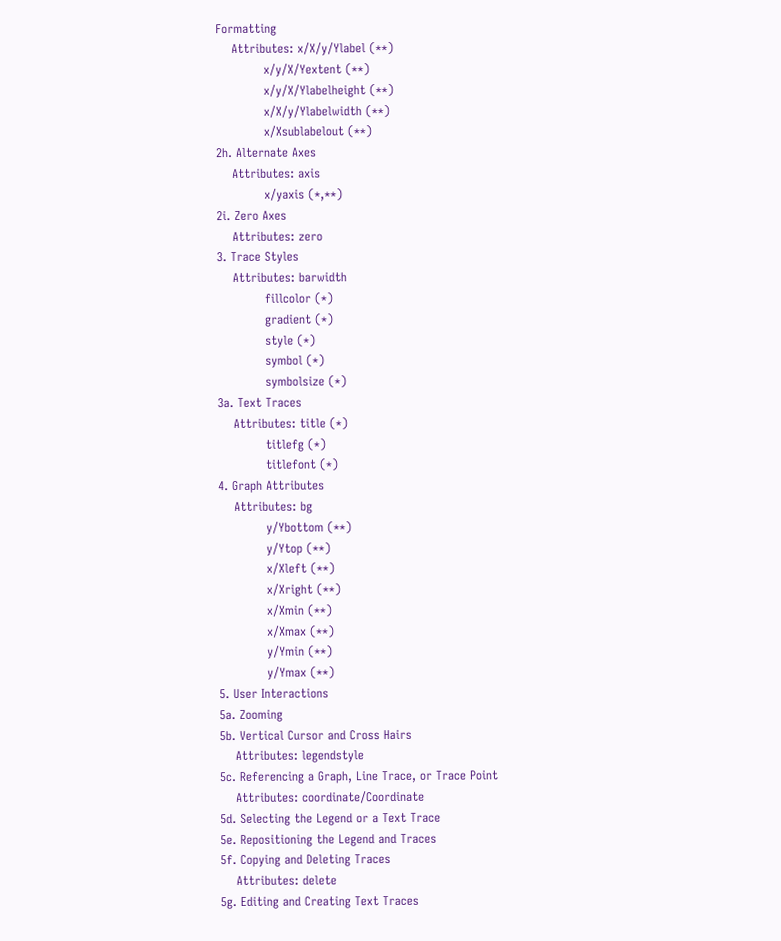Formatting
    Attributes: x/X/y/Ylabel (**)
            x/y/X/Yextent (**)
            x/y/X/Ylabelheight (**)
            x/X/y/Ylabelwidth (**)
            x/Xsublabelout (**)
2h. Alternate Axes
    Attributes: axis
            x/yaxis (*,**)
2i. Zero Axes
    Attributes: zero
3. Trace Styles
    Attributes: barwidth
            fillcolor (*)
            gradient (*)
            style (*)
            symbol (*)
            symbolsize (*)
3a. Text Traces
    Attributes: title (*)
            titlefg (*)
            titlefont (*)
4. Graph Attributes
    Attributes: bg
            y/Ybottom (**)
            y/Ytop (**)
            x/Xleft (**)
            x/Xright (**)
            x/Xmin (**)
            x/Xmax (**)
            y/Ymin (**)
            y/Ymax (**)
5. User Interactions
5a. Zooming
5b. Vertical Cursor and Cross Hairs
    Attributes: legendstyle
5c. Referencing a Graph, Line Trace, or Trace Point
    Attributes: coordinate/Coordinate
5d. Selecting the Legend or a Text Trace
5e. Repositioning the Legend and Traces
5f. Copying and Deleting Traces
    Attributes: delete
5g. Editing and Creating Text Traces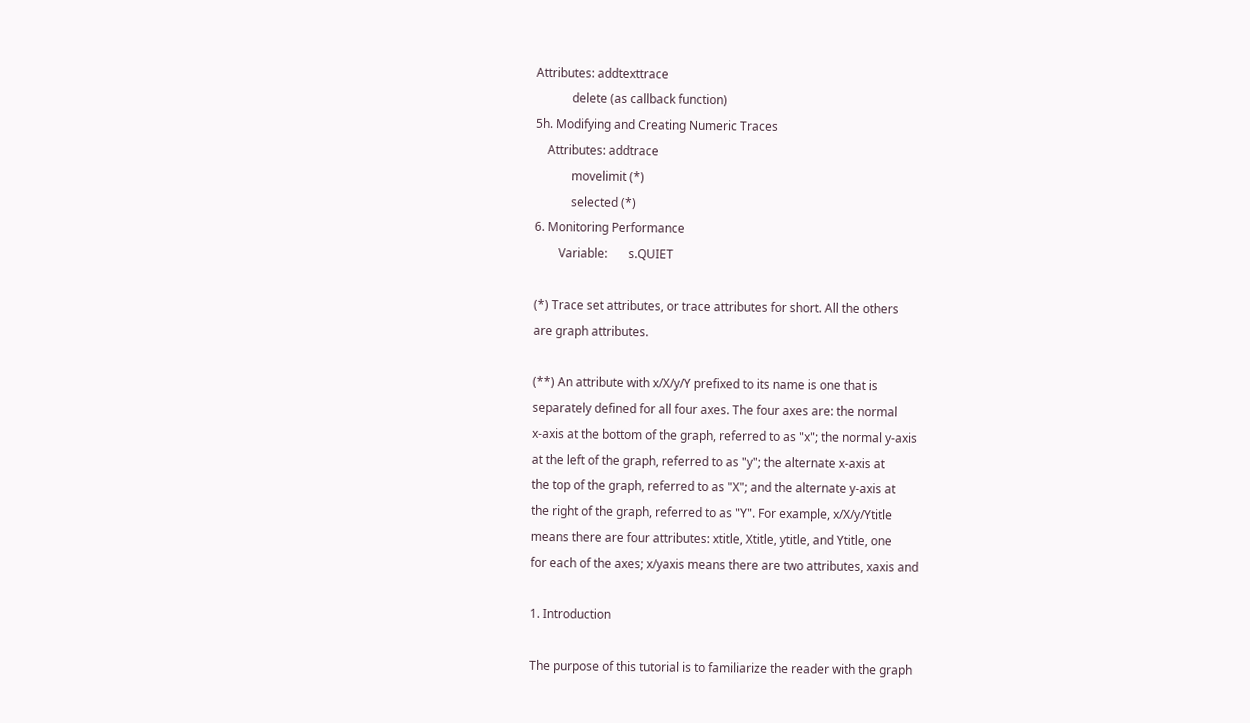Attributes: addtexttrace
            delete (as callback function)
5h. Modifying and Creating Numeric Traces
    Attributes: addtrace
            movelimit (*)
            selected (*)
6. Monitoring Performance
        Variable:       s.QUIET

(*) Trace set attributes, or trace attributes for short. All the others
are graph attributes.

(**) An attribute with x/X/y/Y prefixed to its name is one that is
separately defined for all four axes. The four axes are: the normal
x-axis at the bottom of the graph, referred to as "x"; the normal y-axis
at the left of the graph, referred to as "y"; the alternate x-axis at
the top of the graph, referred to as "X"; and the alternate y-axis at
the right of the graph, referred to as "Y". For example, x/X/y/Ytitle
means there are four attributes: xtitle, Xtitle, ytitle, and Ytitle, one
for each of the axes; x/yaxis means there are two attributes, xaxis and

1. Introduction

The purpose of this tutorial is to familiarize the reader with the graph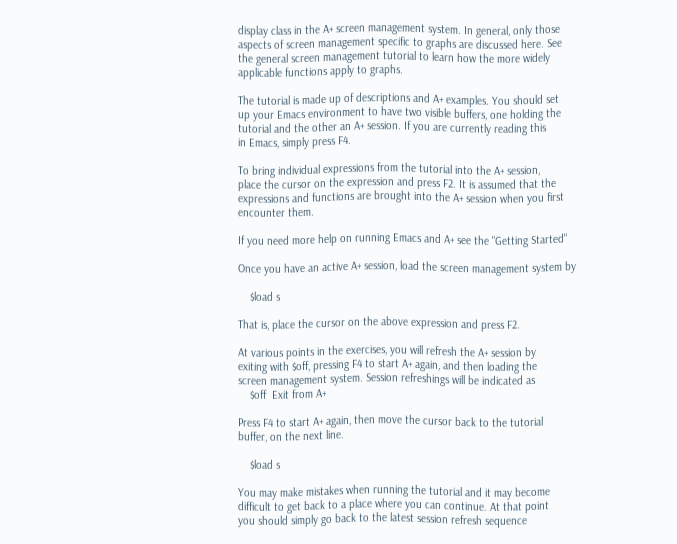display class in the A+ screen management system. In general, only those
aspects of screen management specific to graphs are discussed here. See
the general screen management tutorial to learn how the more widely
applicable functions apply to graphs.

The tutorial is made up of descriptions and A+ examples. You should set
up your Emacs environment to have two visible buffers, one holding the
tutorial and the other an A+ session. If you are currently reading this
in Emacs, simply press F4.

To bring individual expressions from the tutorial into the A+ session,
place the cursor on the expression and press F2. It is assumed that the
expressions and functions are brought into the A+ session when you first
encounter them.

If you need more help on running Emacs and A+ see the "Getting Started"

Once you have an active A+ session, load the screen management system by

    $load s

That is, place the cursor on the above expression and press F2.

At various points in the exercises, you will refresh the A+ session by
exiting with $off, pressing F4 to start A+ again, and then loading the
screen management system. Session refreshings will be indicated as
    $off  Exit from A+

Press F4 to start A+ again, then move the cursor back to the tutorial
buffer, on the next line.

    $load s

You may make mistakes when running the tutorial and it may become
difficult to get back to a place where you can continue. At that point
you should simply go back to the latest session refresh sequence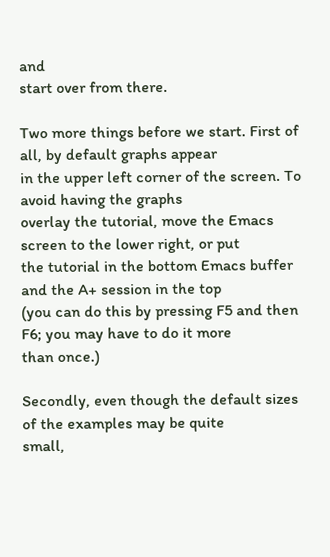and
start over from there.

Two more things before we start. First of all, by default graphs appear
in the upper left corner of the screen. To avoid having the graphs
overlay the tutorial, move the Emacs screen to the lower right, or put
the tutorial in the bottom Emacs buffer and the A+ session in the top
(you can do this by pressing F5 and then F6; you may have to do it more
than once.)

Secondly, even though the default sizes of the examples may be quite
small,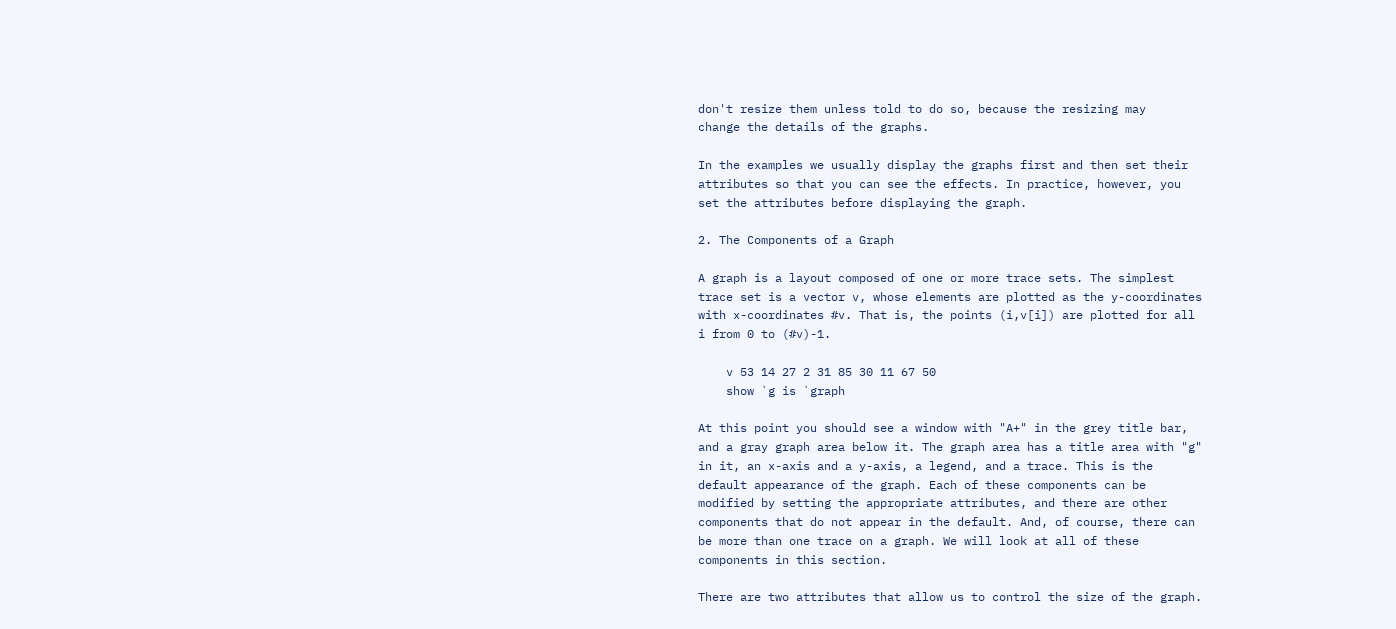don't resize them unless told to do so, because the resizing may
change the details of the graphs.

In the examples we usually display the graphs first and then set their
attributes so that you can see the effects. In practice, however, you
set the attributes before displaying the graph.

2. The Components of a Graph

A graph is a layout composed of one or more trace sets. The simplest
trace set is a vector v, whose elements are plotted as the y-coordinates
with x-coordinates #v. That is, the points (i,v[i]) are plotted for all
i from 0 to (#v)-1.

    v 53 14 27 2 31 85 30 11 67 50
    show `g is `graph

At this point you should see a window with "A+" in the grey title bar,
and a gray graph area below it. The graph area has a title area with "g"
in it, an x-axis and a y-axis, a legend, and a trace. This is the
default appearance of the graph. Each of these components can be
modified by setting the appropriate attributes, and there are other
components that do not appear in the default. And, of course, there can
be more than one trace on a graph. We will look at all of these
components in this section.

There are two attributes that allow us to control the size of the graph.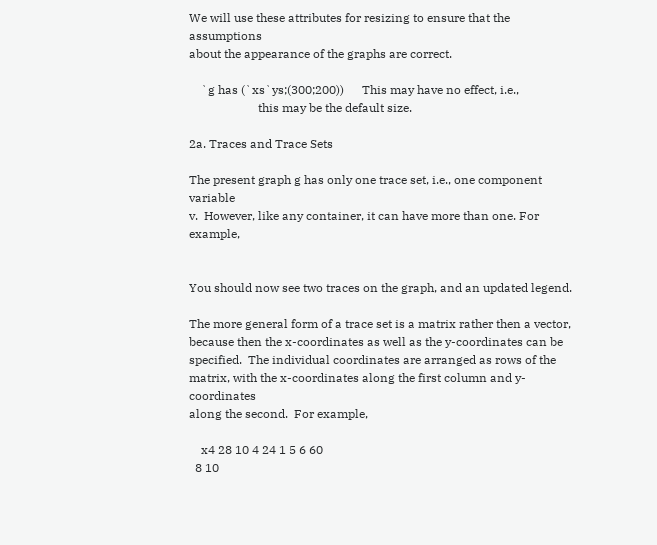We will use these attributes for resizing to ensure that the assumptions
about the appearance of the graphs are correct.

    `g has (`xs`ys;(300;200))      This may have no effect, i.e.,
                       this may be the default size.

2a. Traces and Trace Sets

The present graph g has only one trace set, i.e., one component variable
v.  However, like any container, it can have more than one. For example,


You should now see two traces on the graph, and an updated legend.

The more general form of a trace set is a matrix rather then a vector,
because then the x-coordinates as well as the y-coordinates can be
specified.  The individual coordinates are arranged as rows of the
matrix, with the x-coordinates along the first column and y-coordinates
along the second.  For example,

    x4 28 10 4 24 1 5 6 60
  8 10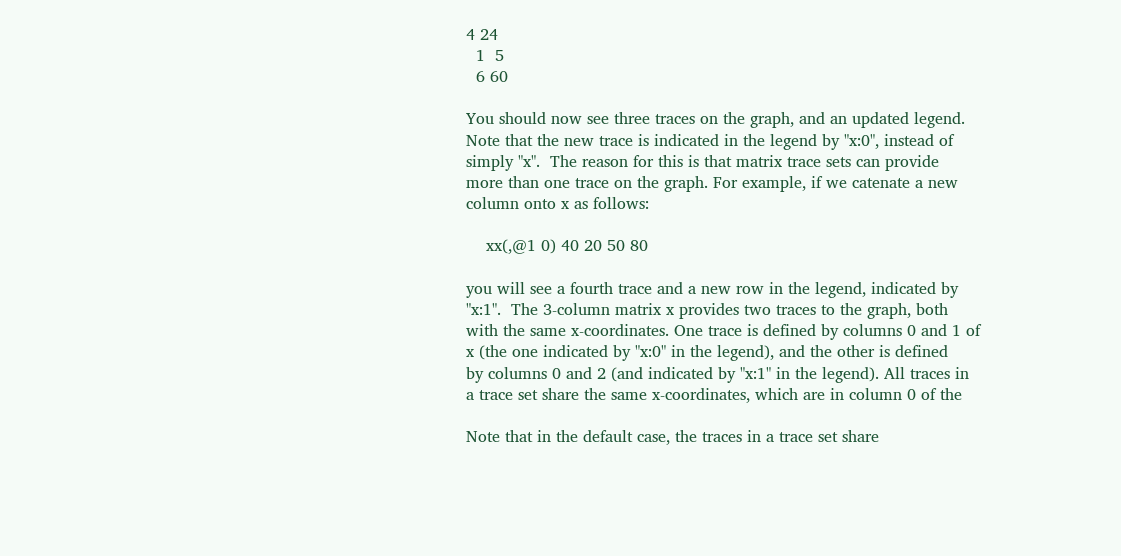4 24
  1  5
  6 60

You should now see three traces on the graph, and an updated legend.
Note that the new trace is indicated in the legend by "x:0", instead of
simply "x".  The reason for this is that matrix trace sets can provide
more than one trace on the graph. For example, if we catenate a new
column onto x as follows:

    xx(,@1 0) 40 20 50 80

you will see a fourth trace and a new row in the legend, indicated by
"x:1".  The 3-column matrix x provides two traces to the graph, both
with the same x-coordinates. One trace is defined by columns 0 and 1 of
x (the one indicated by "x:0" in the legend), and the other is defined
by columns 0 and 2 (and indicated by "x:1" in the legend). All traces in
a trace set share the same x-coordinates, which are in column 0 of the

Note that in the default case, the traces in a trace set share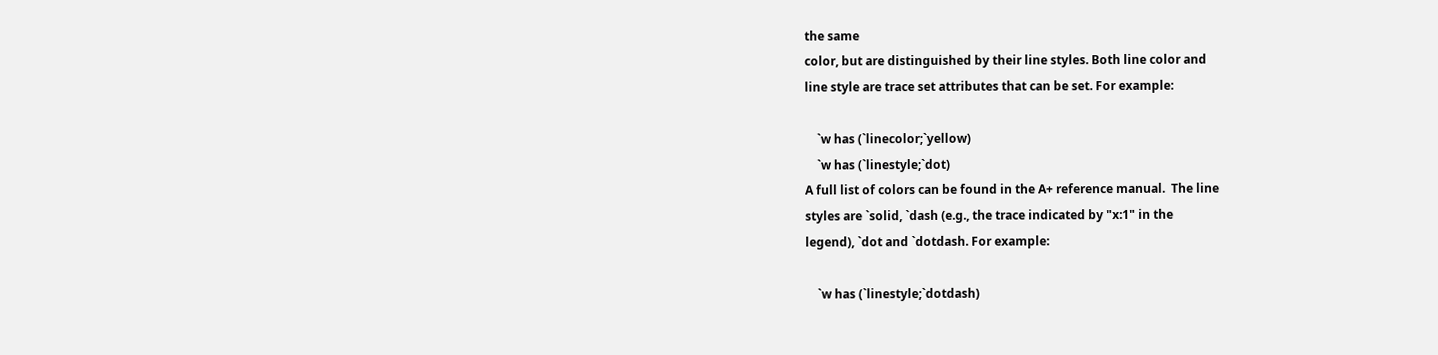the same
color, but are distinguished by their line styles. Both line color and
line style are trace set attributes that can be set. For example:

    `w has (`linecolor;`yellow)
    `w has (`linestyle;`dot)
A full list of colors can be found in the A+ reference manual.  The line
styles are `solid, `dash (e.g., the trace indicated by "x:1" in the
legend), `dot and `dotdash. For example:

    `w has (`linestyle;`dotdash)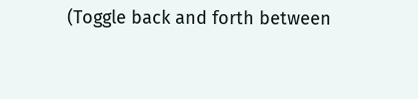(Toggle back and forth between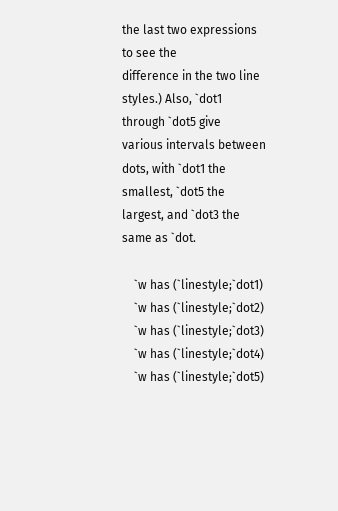the last two expressions to see the
difference in the two line styles.) Also, `dot1 through `dot5 give
various intervals between dots, with `dot1 the smallest, `dot5 the
largest, and `dot3 the same as `dot.

    `w has (`linestyle;`dot1)
    `w has (`linestyle;`dot2)
    `w has (`linestyle;`dot3)
    `w has (`linestyle;`dot4)
    `w has (`linestyle;`dot5)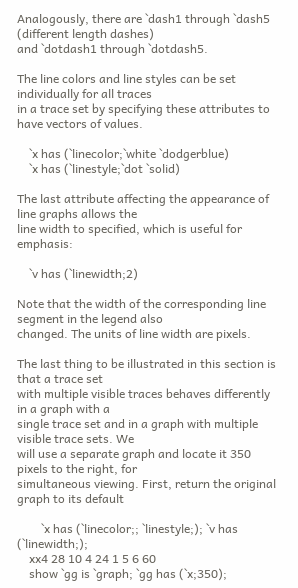Analogously, there are `dash1 through `dash5 (different length dashes)
and `dotdash1 through `dotdash5.

The line colors and line styles can be set individually for all traces
in a trace set by specifying these attributes to have vectors of values.

    `x has (`linecolor;`white `dodgerblue)
    `x has (`linestyle;`dot `solid)

The last attribute affecting the appearance of line graphs allows the
line width to specified, which is useful for emphasis:

    `v has (`linewidth;2)

Note that the width of the corresponding line segment in the legend also
changed. The units of line width are pixels.

The last thing to be illustrated in this section is that a trace set
with multiple visible traces behaves differently in a graph with a
single trace set and in a graph with multiple visible trace sets. We
will use a separate graph and locate it 350 pixels to the right, for
simultaneous viewing. First, return the original graph to its default

        `x has (`linecolor;; `linestyle;); `v has (`linewidth;);
    xx4 28 10 4 24 1 5 6 60
    show `gg is `graph; `gg has (`x;350);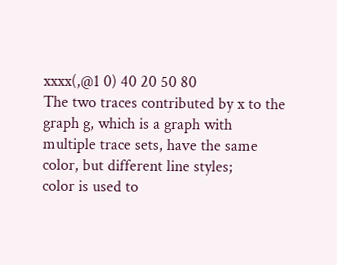xxxx(,@1 0) 40 20 50 80
The two traces contributed by x to the graph g, which is a graph with
multiple trace sets, have the same color, but different line styles;
color is used to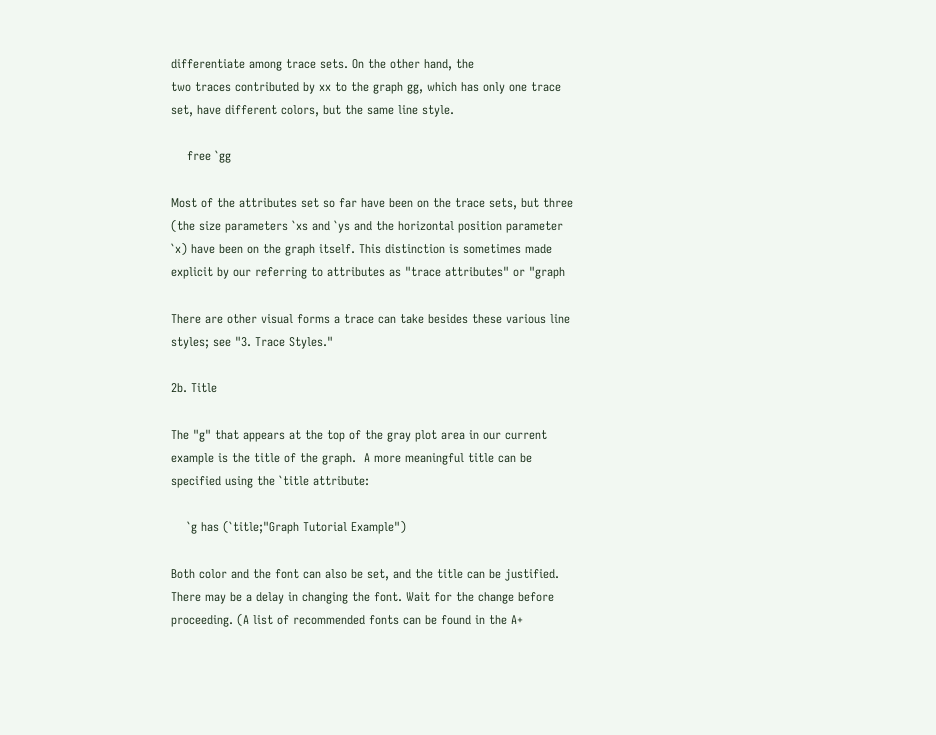differentiate among trace sets. On the other hand, the
two traces contributed by xx to the graph gg, which has only one trace
set, have different colors, but the same line style.

    free `gg

Most of the attributes set so far have been on the trace sets, but three
(the size parameters `xs and `ys and the horizontal position parameter
`x) have been on the graph itself. This distinction is sometimes made
explicit by our referring to attributes as "trace attributes" or "graph

There are other visual forms a trace can take besides these various line
styles; see "3. Trace Styles."

2b. Title

The "g" that appears at the top of the gray plot area in our current
example is the title of the graph.  A more meaningful title can be
specified using the `title attribute:

    `g has (`title;"Graph Tutorial Example")

Both color and the font can also be set, and the title can be justified.
There may be a delay in changing the font. Wait for the change before
proceeding. (A list of recommended fonts can be found in the A+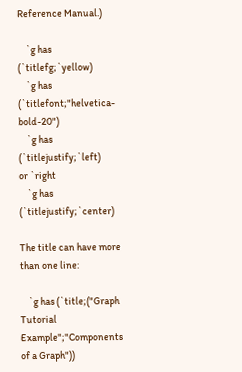Reference Manual.)

    `g has (`titlefg;`yellow)
    `g has (`titlefont;"helvetica-bold-20")
    `g has (`titlejustify;`left)                  or `right
    `g has (`titlejustify;`center)

The title can have more than one line:

    `g has (`title;("Graph Tutorial Example";"Components of a Graph"))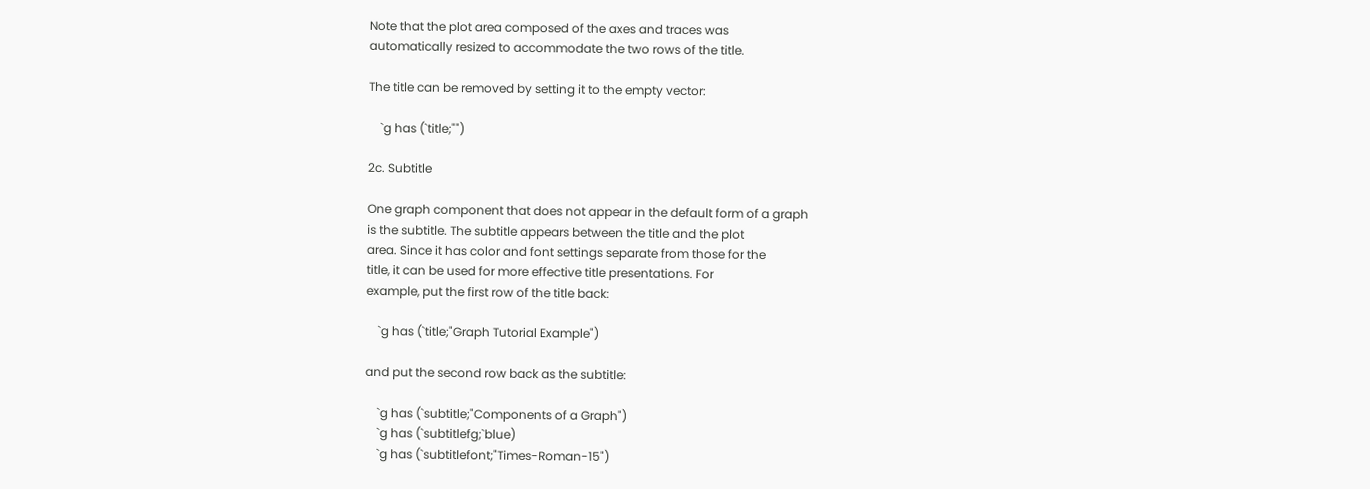Note that the plot area composed of the axes and traces was
automatically resized to accommodate the two rows of the title.

The title can be removed by setting it to the empty vector:

    `g has (`title;"")

2c. Subtitle

One graph component that does not appear in the default form of a graph
is the subtitle. The subtitle appears between the title and the plot
area. Since it has color and font settings separate from those for the
title, it can be used for more effective title presentations. For
example, put the first row of the title back:

    `g has (`title;"Graph Tutorial Example")

and put the second row back as the subtitle:

    `g has (`subtitle;"Components of a Graph")
    `g has (`subtitlefg;`blue)
    `g has (`subtitlefont;"Times-Roman-15")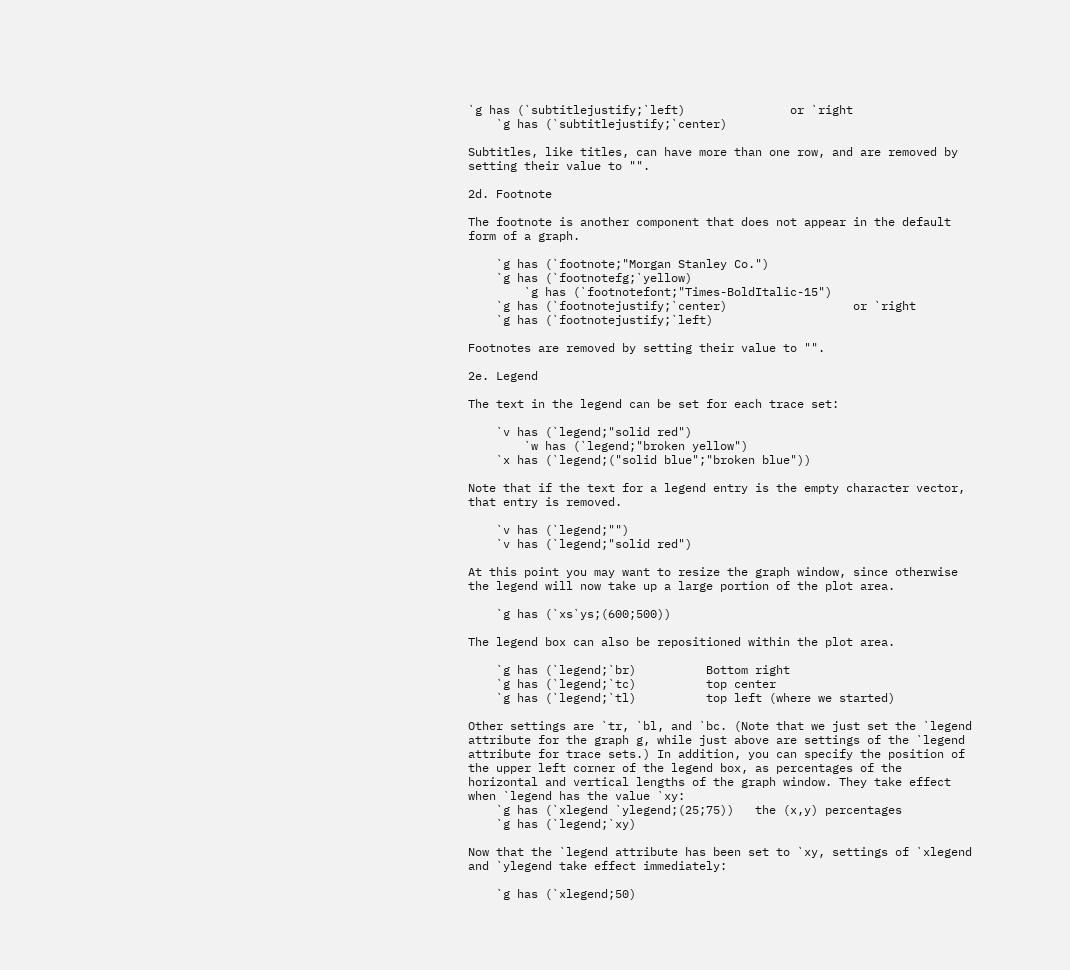`g has (`subtitlejustify;`left)               or `right
    `g has (`subtitlejustify;`center)

Subtitles, like titles, can have more than one row, and are removed by
setting their value to "".

2d. Footnote

The footnote is another component that does not appear in the default
form of a graph.

    `g has (`footnote;"Morgan Stanley Co.")
    `g has (`footnotefg;`yellow)
        `g has (`footnotefont;"Times-BoldItalic-15")
    `g has (`footnotejustify;`center)                  or `right
    `g has (`footnotejustify;`left)

Footnotes are removed by setting their value to "".

2e. Legend

The text in the legend can be set for each trace set:

    `v has (`legend;"solid red")
        `w has (`legend;"broken yellow")
    `x has (`legend;("solid blue";"broken blue"))

Note that if the text for a legend entry is the empty character vector,
that entry is removed.

    `v has (`legend;"")
    `v has (`legend;"solid red")

At this point you may want to resize the graph window, since otherwise
the legend will now take up a large portion of the plot area.

    `g has (`xs`ys;(600;500))

The legend box can also be repositioned within the plot area.

    `g has (`legend;`br)          Bottom right
    `g has (`legend;`tc)          top center
    `g has (`legend;`tl)          top left (where we started)

Other settings are `tr, `bl, and `bc. (Note that we just set the `legend
attribute for the graph g, while just above are settings of the `legend
attribute for trace sets.) In addition, you can specify the position of
the upper left corner of the legend box, as percentages of the
horizontal and vertical lengths of the graph window. They take effect
when `legend has the value `xy:
    `g has (`xlegend `ylegend;(25;75))   the (x,y) percentages
    `g has (`legend;`xy)

Now that the `legend attribute has been set to `xy, settings of `xlegend
and `ylegend take effect immediately:

    `g has (`xlegend;50)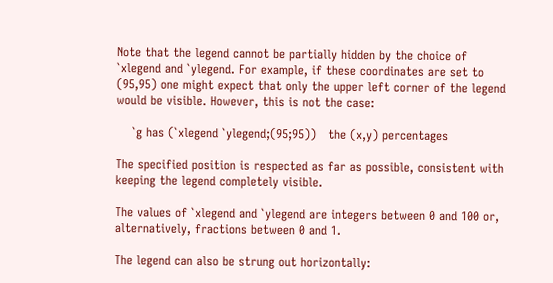Note that the legend cannot be partially hidden by the choice of
`xlegend and `ylegend. For example, if these coordinates are set to
(95,95) one might expect that only the upper left corner of the legend
would be visible. However, this is not the case:

    `g has (`xlegend `ylegend;(95;95))   the (x,y) percentages

The specified position is respected as far as possible, consistent with
keeping the legend completely visible.

The values of `xlegend and `ylegend are integers between 0 and 100 or,
alternatively, fractions between 0 and 1.

The legend can also be strung out horizontally: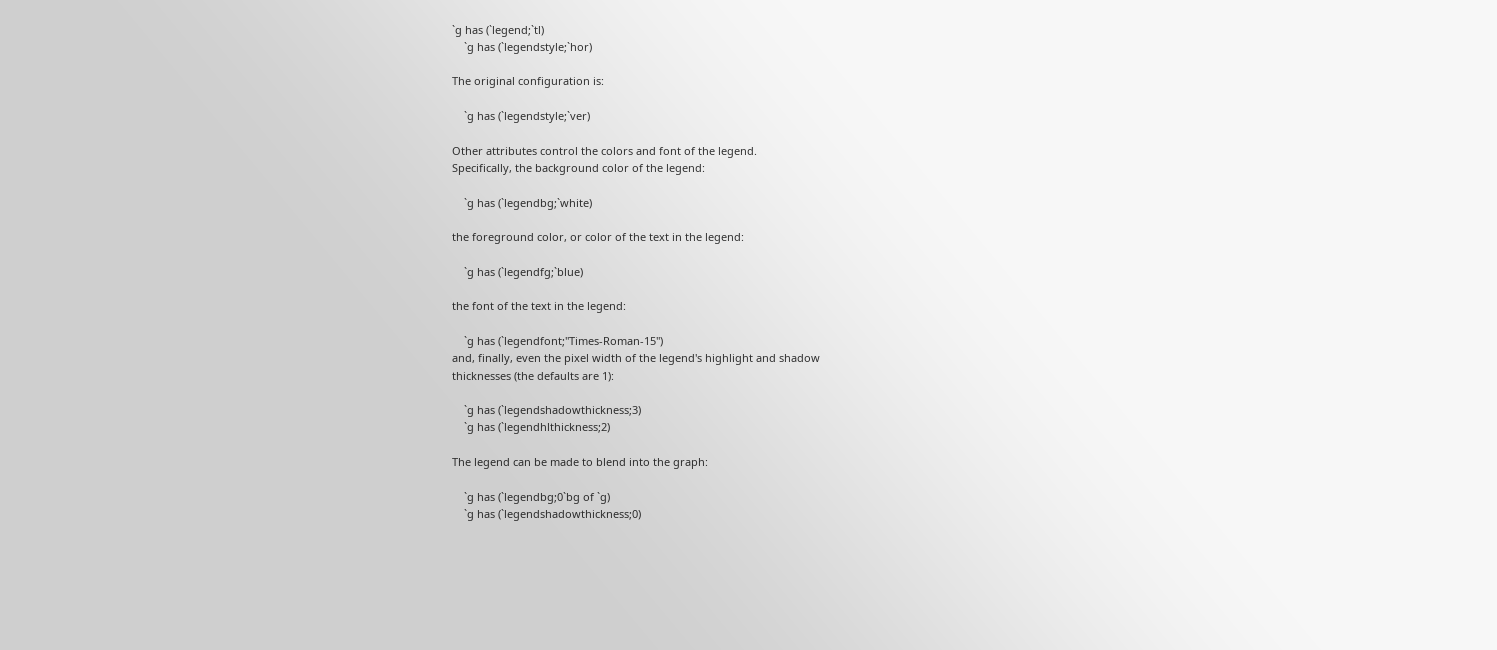`g has (`legend;`tl)
    `g has (`legendstyle;`hor)

The original configuration is:

    `g has (`legendstyle;`ver)

Other attributes control the colors and font of the legend.
Specifically, the background color of the legend:

    `g has (`legendbg;`white)

the foreground color, or color of the text in the legend:

    `g has (`legendfg;`blue)

the font of the text in the legend:

    `g has (`legendfont;"Times-Roman-15")
and, finally, even the pixel width of the legend's highlight and shadow
thicknesses (the defaults are 1):

    `g has (`legendshadowthickness;3)
    `g has (`legendhlthickness;2)

The legend can be made to blend into the graph:

    `g has (`legendbg;0`bg of `g)
    `g has (`legendshadowthickness;0)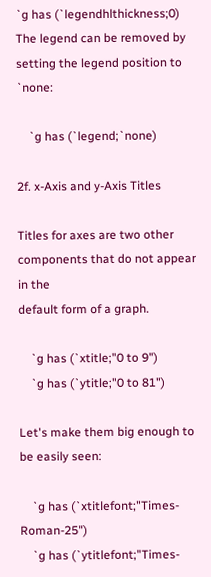`g has (`legendhlthickness;0)
The legend can be removed by setting the legend position to `none:

    `g has (`legend;`none)

2f. x-Axis and y-Axis Titles

Titles for axes are two other components that do not appear in the
default form of a graph.

    `g has (`xtitle;"0 to 9")
    `g has (`ytitle;"0 to 81")

Let's make them big enough to be easily seen:

    `g has (`xtitlefont;"Times-Roman-25")
    `g has (`ytitlefont;"Times-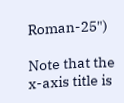Roman-25")

Note that the x-axis title is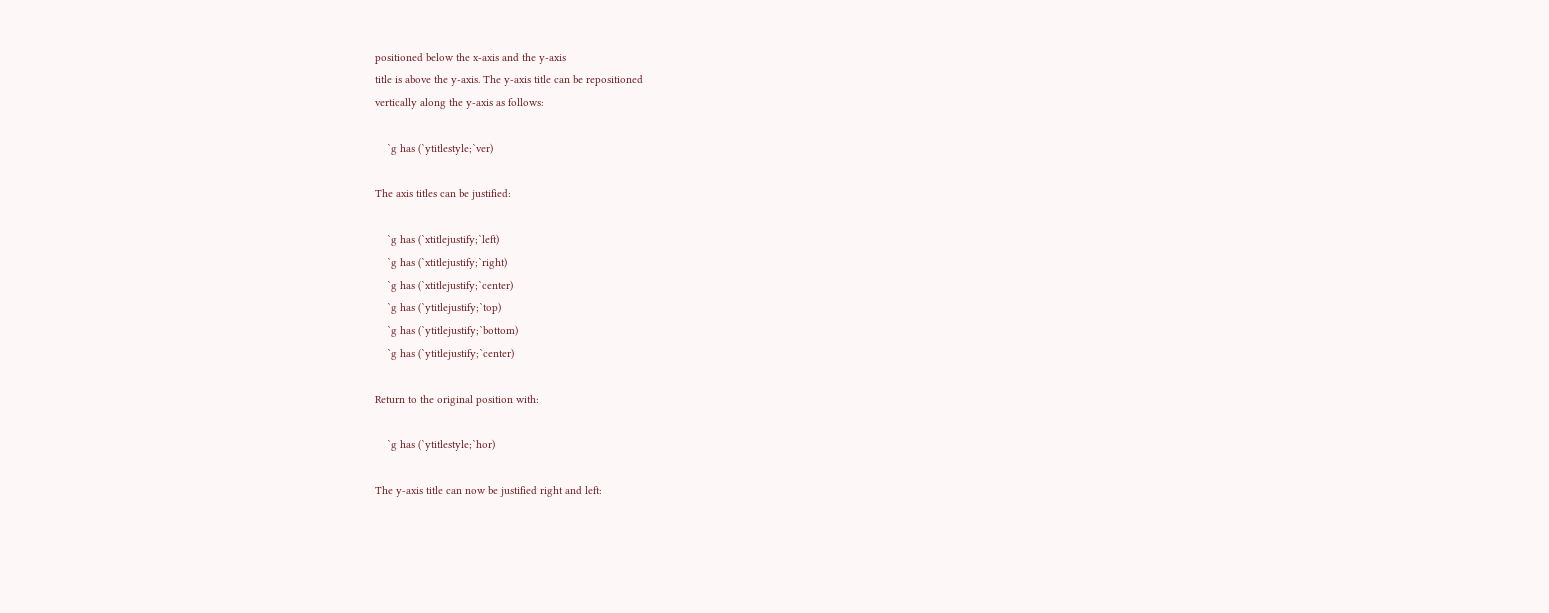positioned below the x-axis and the y-axis
title is above the y-axis. The y-axis title can be repositioned
vertically along the y-axis as follows:

    `g has (`ytitlestyle;`ver)

The axis titles can be justified:

    `g has (`xtitlejustify;`left)
    `g has (`xtitlejustify;`right)
    `g has (`xtitlejustify;`center)
    `g has (`ytitlejustify;`top)
    `g has (`ytitlejustify;`bottom)
    `g has (`ytitlejustify;`center)

Return to the original position with:

    `g has (`ytitlestyle;`hor)

The y-axis title can now be justified right and left: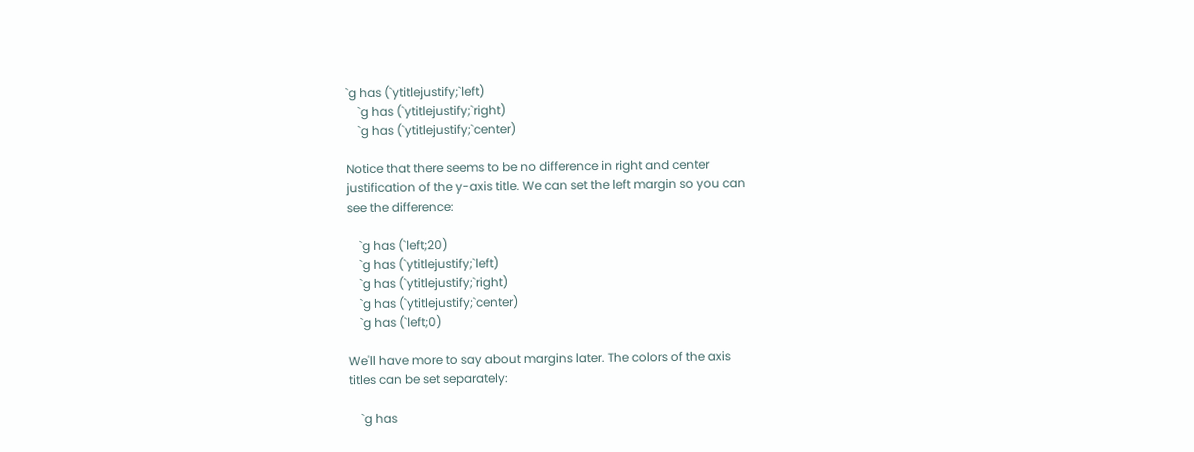`g has (`ytitlejustify;`left)
    `g has (`ytitlejustify;`right)
    `g has (`ytitlejustify;`center)

Notice that there seems to be no difference in right and center
justification of the y-axis title. We can set the left margin so you can
see the difference:

    `g has (`left;20)
    `g has (`ytitlejustify;`left)
    `g has (`ytitlejustify;`right)
    `g has (`ytitlejustify;`center)
    `g has (`left;0)

We'll have more to say about margins later. The colors of the axis
titles can be set separately:

    `g has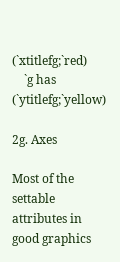(`xtitlefg;`red)
    `g has (`ytitlefg;`yellow)

2g. Axes

Most of the settable attributes in good graphics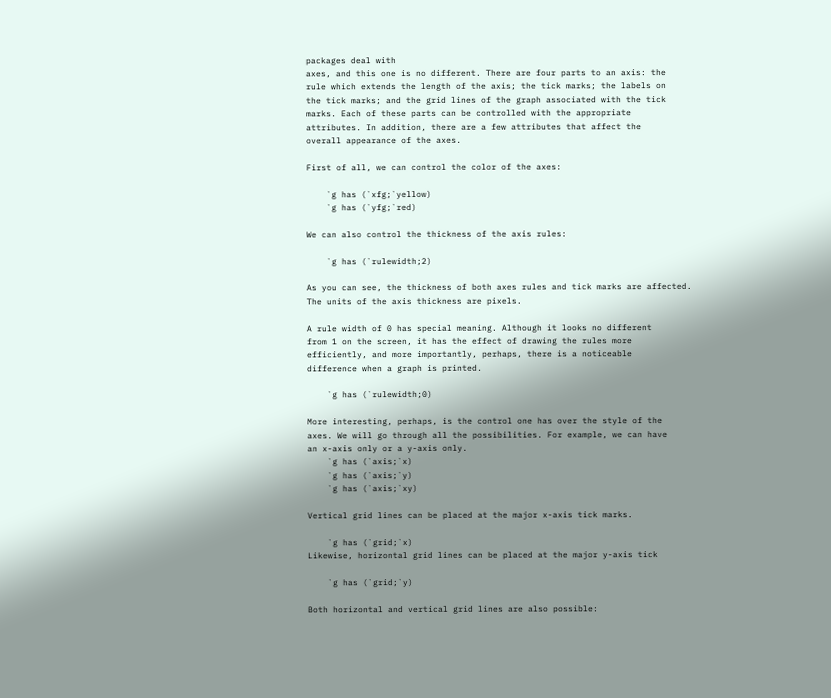packages deal with
axes, and this one is no different. There are four parts to an axis: the
rule which extends the length of the axis; the tick marks; the labels on
the tick marks; and the grid lines of the graph associated with the tick
marks. Each of these parts can be controlled with the appropriate
attributes. In addition, there are a few attributes that affect the
overall appearance of the axes.

First of all, we can control the color of the axes:

    `g has (`xfg;`yellow)
    `g has (`yfg;`red)

We can also control the thickness of the axis rules:

    `g has (`rulewidth;2)

As you can see, the thickness of both axes rules and tick marks are affected.
The units of the axis thickness are pixels.

A rule width of 0 has special meaning. Although it looks no different
from 1 on the screen, it has the effect of drawing the rules more
efficiently, and more importantly, perhaps, there is a noticeable
difference when a graph is printed.

    `g has (`rulewidth;0)

More interesting, perhaps, is the control one has over the style of the
axes. We will go through all the possibilities. For example, we can have
an x-axis only or a y-axis only.
    `g has (`axis;`x)
    `g has (`axis;`y)
    `g has (`axis;`xy)

Vertical grid lines can be placed at the major x-axis tick marks.

    `g has (`grid;`x)
Likewise, horizontal grid lines can be placed at the major y-axis tick

    `g has (`grid;`y)

Both horizontal and vertical grid lines are also possible: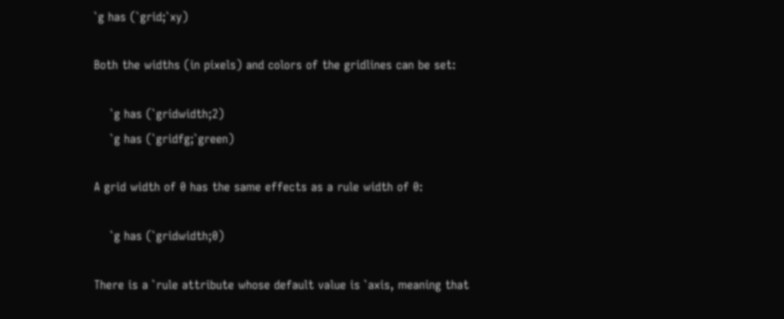`g has (`grid;`xy)

Both the widths (in pixels) and colors of the gridlines can be set:

    `g has (`gridwidth;2)
    `g has (`gridfg;`green)

A grid width of 0 has the same effects as a rule width of 0:

    `g has (`gridwidth;0)

There is a `rule attribute whose default value is `axis, meaning that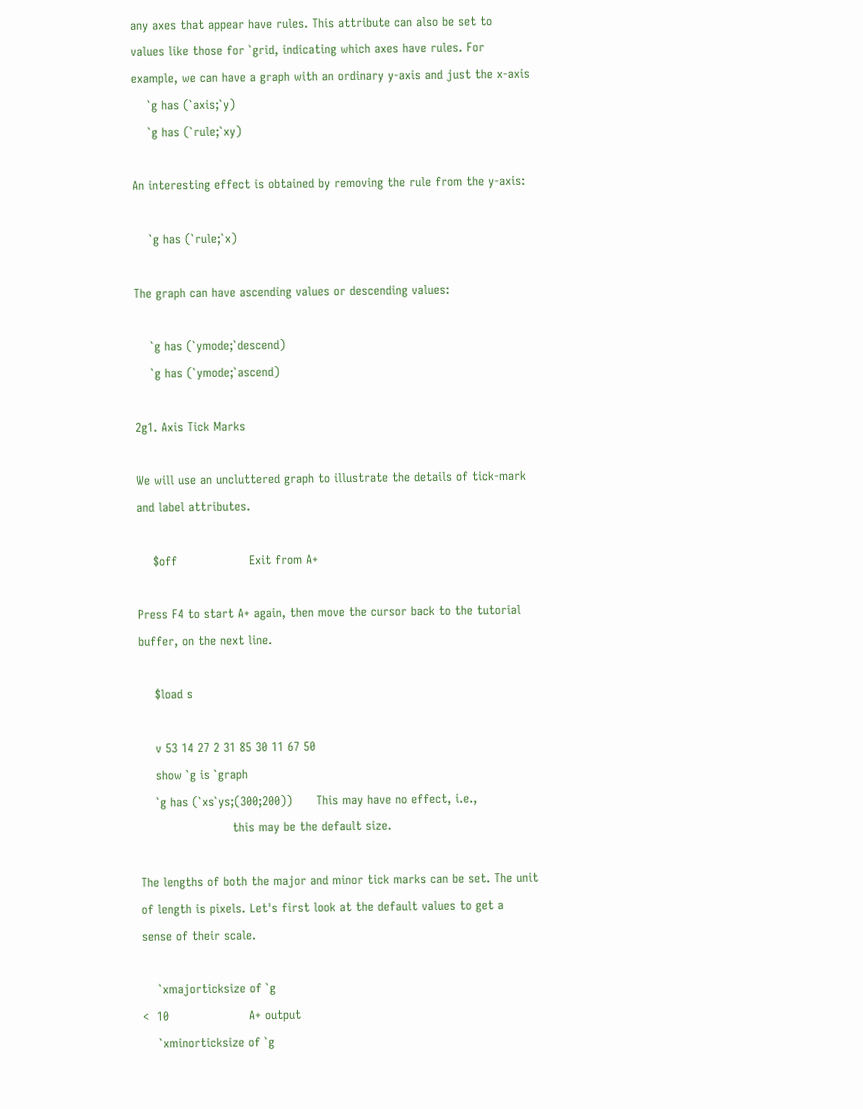any axes that appear have rules. This attribute can also be set to
values like those for `grid, indicating which axes have rules. For
example, we can have a graph with an ordinary y-axis and just the x-axis
    `g has (`axis;`y)
    `g has (`rule;`xy)

An interesting effect is obtained by removing the rule from the y-axis:

    `g has (`rule;`x)

The graph can have ascending values or descending values:

    `g has (`ymode;`descend)
    `g has (`ymode;`ascend)

2g1. Axis Tick Marks

We will use an uncluttered graph to illustrate the details of tick-mark
and label attributes.

    $off                  Exit from A+

Press F4 to start A+ again, then move the cursor back to the tutorial
buffer, on the next line.

    $load s

    v 53 14 27 2 31 85 30 11 67 50
    show `g is `graph
    `g has (`xs`ys;(300;200))      This may have no effect, i.e.,
                       this may be the default size.

The lengths of both the major and minor tick marks can be set. The unit
of length is pixels. Let's first look at the default values to get a
sense of their scale.

    `xmajorticksize of `g
<  10                    A+ output
    `xminorticksize of `g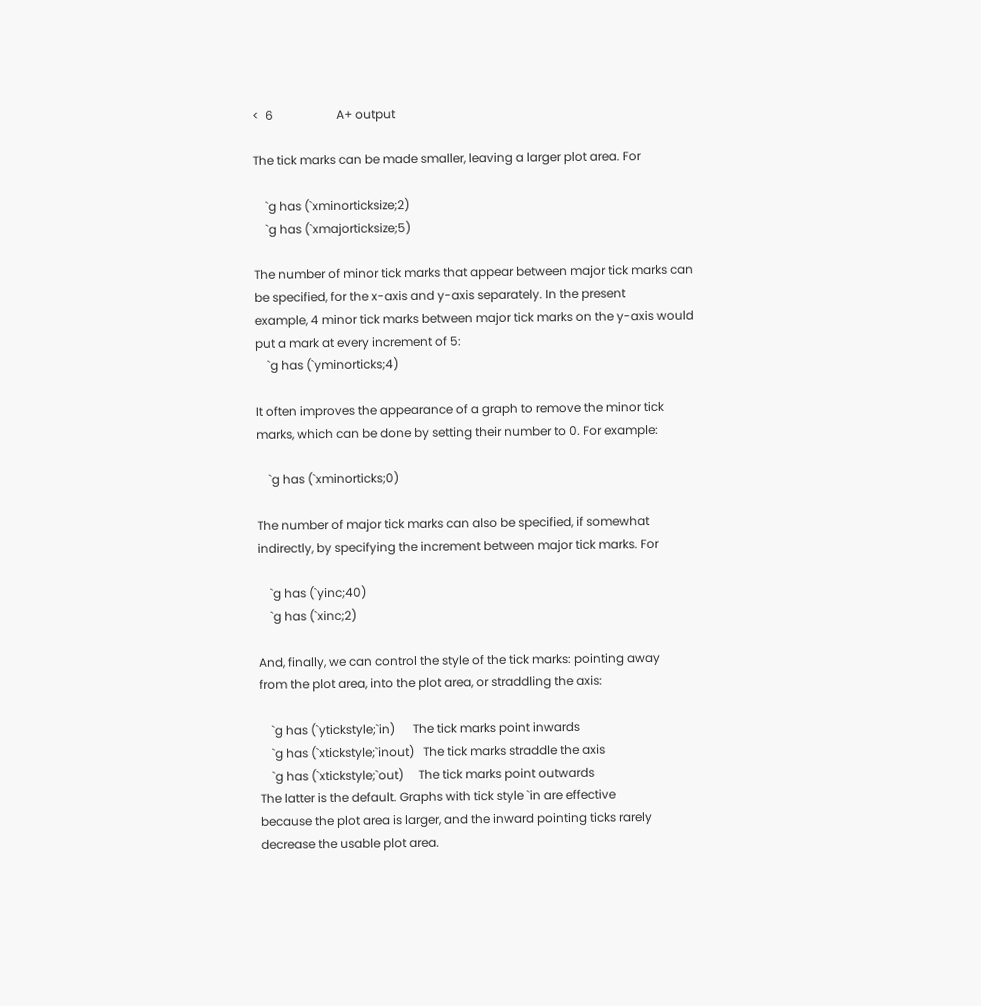<  6                     A+ output

The tick marks can be made smaller, leaving a larger plot area. For

    `g has (`xminorticksize;2)
    `g has (`xmajorticksize;5)

The number of minor tick marks that appear between major tick marks can
be specified, for the x-axis and y-axis separately. In the present
example, 4 minor tick marks between major tick marks on the y-axis would
put a mark at every increment of 5:
    `g has (`yminorticks;4)

It often improves the appearance of a graph to remove the minor tick
marks, which can be done by setting their number to 0. For example:

    `g has (`xminorticks;0)

The number of major tick marks can also be specified, if somewhat
indirectly, by specifying the increment between major tick marks. For

    `g has (`yinc;40)
    `g has (`xinc;2)

And, finally, we can control the style of the tick marks: pointing away
from the plot area, into the plot area, or straddling the axis:

    `g has (`ytickstyle;`in)      The tick marks point inwards
    `g has (`xtickstyle;`inout)   The tick marks straddle the axis
    `g has (`xtickstyle;`out)     The tick marks point outwards
The latter is the default. Graphs with tick style `in are effective
because the plot area is larger, and the inward pointing ticks rarely
decrease the usable plot area.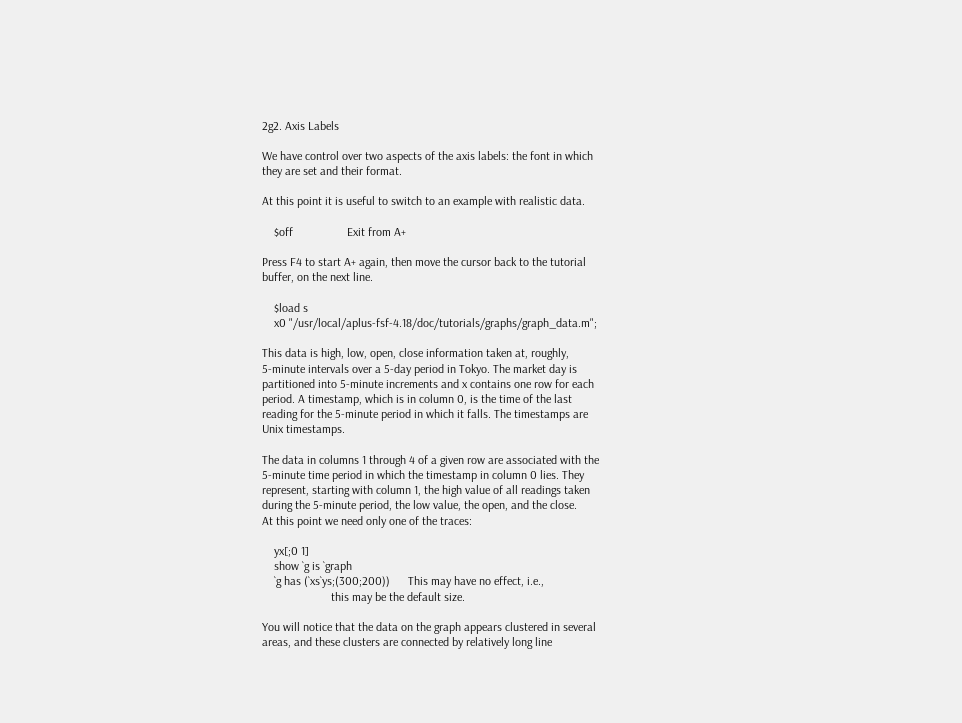2g2. Axis Labels

We have control over two aspects of the axis labels: the font in which
they are set and their format.

At this point it is useful to switch to an example with realistic data.

    $off                  Exit from A+

Press F4 to start A+ again, then move the cursor back to the tutorial
buffer, on the next line.

    $load s
    x0 "/usr/local/aplus-fsf-4.18/doc/tutorials/graphs/graph_data.m";

This data is high, low, open, close information taken at, roughly,
5-minute intervals over a 5-day period in Tokyo. The market day is
partitioned into 5-minute increments and x contains one row for each
period. A timestamp, which is in column 0, is the time of the last
reading for the 5-minute period in which it falls. The timestamps are
Unix timestamps.

The data in columns 1 through 4 of a given row are associated with the
5-minute time period in which the timestamp in column 0 lies. They
represent, starting with column 1, the high value of all readings taken
during the 5-minute period, the low value, the open, and the close.
At this point we need only one of the traces:

    yx[;0 1]
    show `g is `graph
    `g has (`xs`ys;(300;200))      This may have no effect, i.e.,
                       this may be the default size.

You will notice that the data on the graph appears clustered in several
areas, and these clusters are connected by relatively long line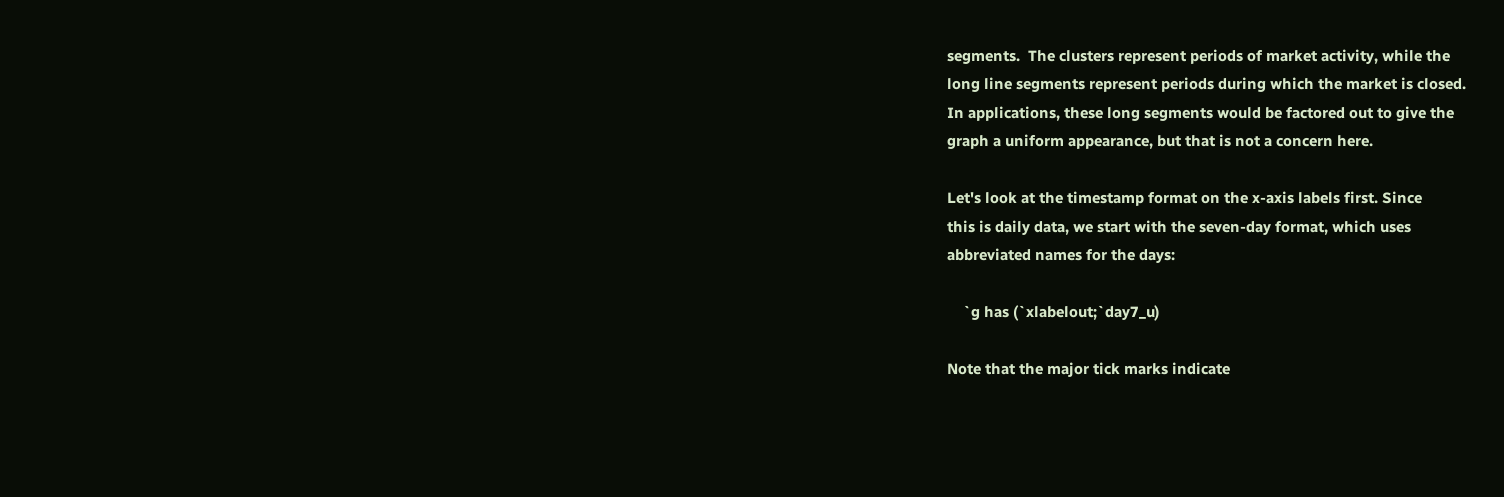segments.  The clusters represent periods of market activity, while the
long line segments represent periods during which the market is closed.
In applications, these long segments would be factored out to give the
graph a uniform appearance, but that is not a concern here.

Let's look at the timestamp format on the x-axis labels first. Since
this is daily data, we start with the seven-day format, which uses
abbreviated names for the days:

    `g has (`xlabelout;`day7_u)

Note that the major tick marks indicate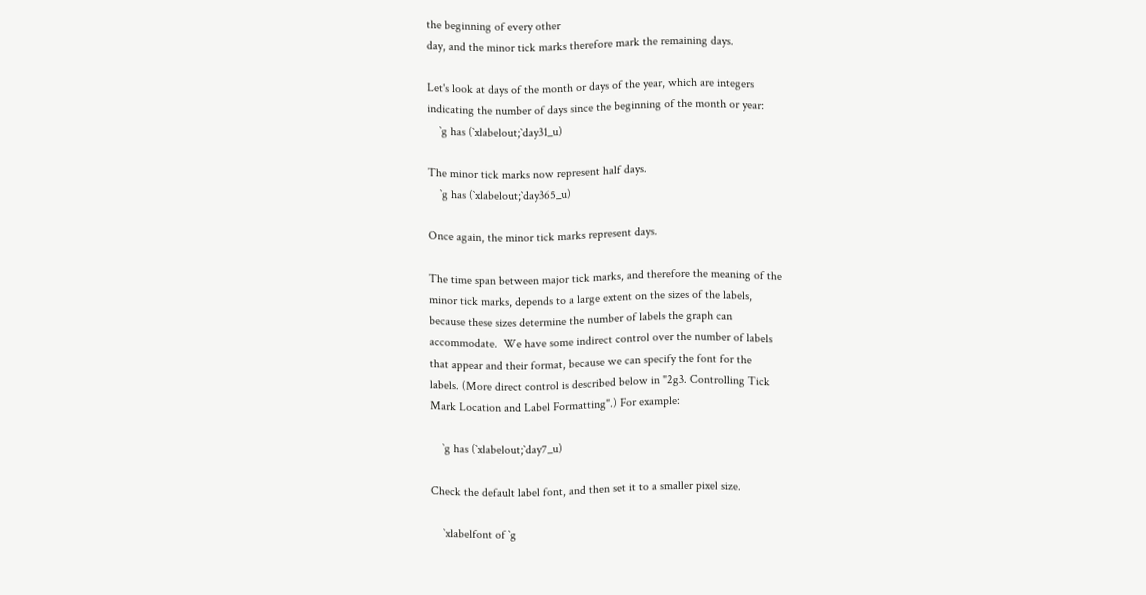the beginning of every other
day, and the minor tick marks therefore mark the remaining days.

Let's look at days of the month or days of the year, which are integers
indicating the number of days since the beginning of the month or year:
    `g has (`xlabelout;`day31_u)

The minor tick marks now represent half days.
    `g has (`xlabelout;`day365_u)

Once again, the minor tick marks represent days.

The time span between major tick marks, and therefore the meaning of the
minor tick marks, depends to a large extent on the sizes of the labels,
because these sizes determine the number of labels the graph can
accommodate.  We have some indirect control over the number of labels
that appear and their format, because we can specify the font for the
labels. (More direct control is described below in "2g3. Controlling Tick
Mark Location and Label Formatting".) For example:

    `g has (`xlabelout;`day7_u)

Check the default label font, and then set it to a smaller pixel size.

    `xlabelfont of `g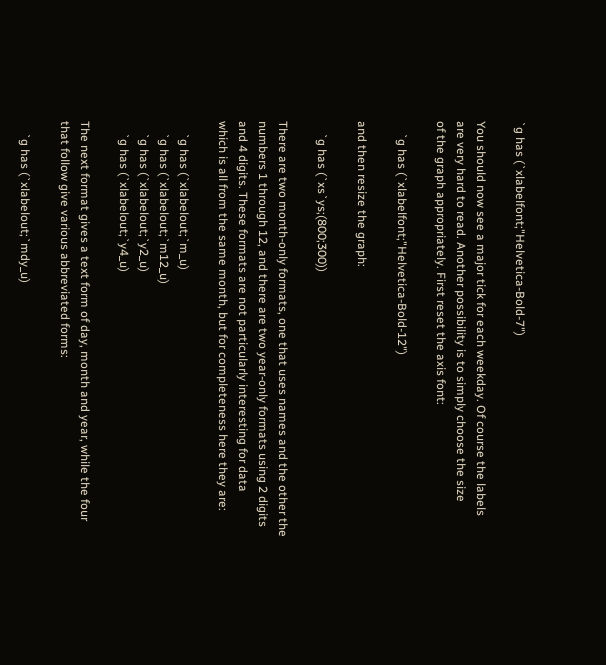`g has (`xlabelfont;"Helvetica-Bold-7")

You should now see a major tick for each weekday. Of course the labels
are very hard to read. Another possibility is to simply choose the size
of the graph appropriately. First reset the axis font:

    `g has (`xlabelfont;"Helvetica-Bold-12")

and then resize the graph:

    `g has (`xs`ys;(800;300))

There are two month-only formats, one that uses names and the other the
numbers 1 through 12, and there are two year-only formats using 2 digits
and 4 digits. These formats are not particularly interesting for data
which is all from the same month, but for completeness here they are:

    `g has (`xlabelout;`m_u)
    `g has (`xlabelout;`m12_u)
    `g has (`xlabelout;`y2_u)
    `g has (`xlabelout;`y4_u)

The next format gives a text form of day, month and year, while the four
that follow give various abbreviated forms:

    `g has (`xlabelout;`mdy_u)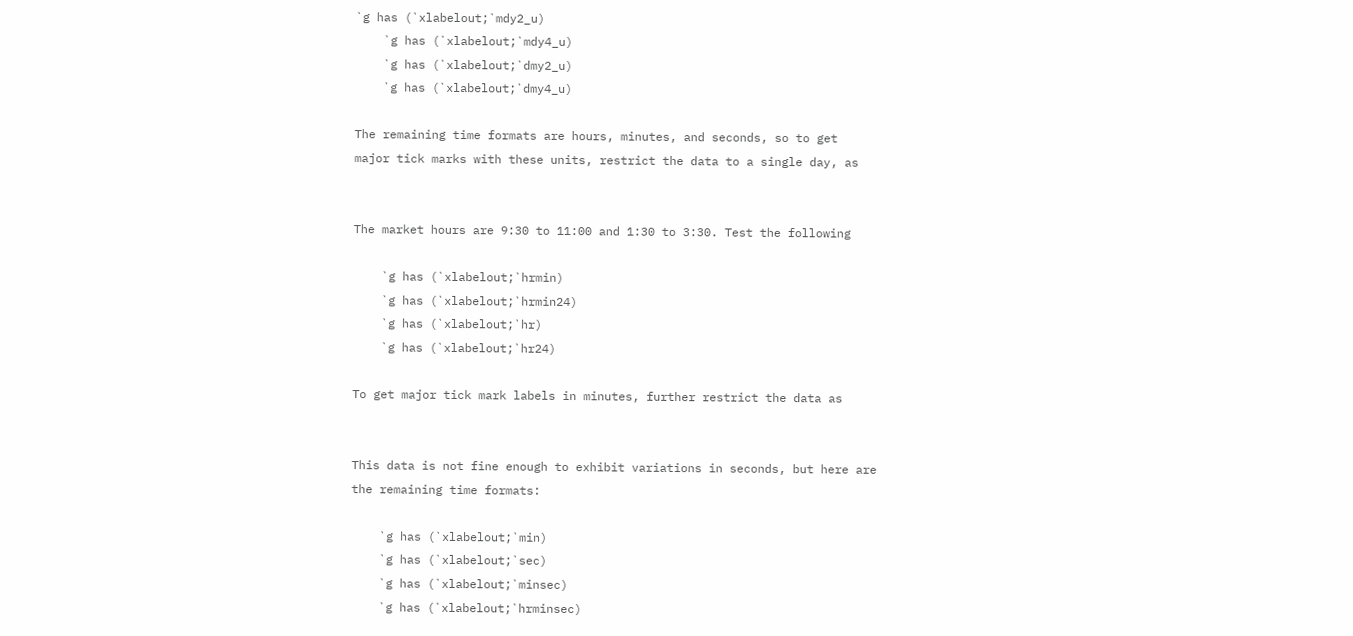`g has (`xlabelout;`mdy2_u)
    `g has (`xlabelout;`mdy4_u)
    `g has (`xlabelout;`dmy2_u)
    `g has (`xlabelout;`dmy4_u)

The remaining time formats are hours, minutes, and seconds, so to get
major tick marks with these units, restrict the data to a single day, as


The market hours are 9:30 to 11:00 and 1:30 to 3:30. Test the following

    `g has (`xlabelout;`hrmin)
    `g has (`xlabelout;`hrmin24)
    `g has (`xlabelout;`hr)
    `g has (`xlabelout;`hr24)

To get major tick mark labels in minutes, further restrict the data as


This data is not fine enough to exhibit variations in seconds, but here are
the remaining time formats:

    `g has (`xlabelout;`min)
    `g has (`xlabelout;`sec)
    `g has (`xlabelout;`minsec)
    `g has (`xlabelout;`hrminsec)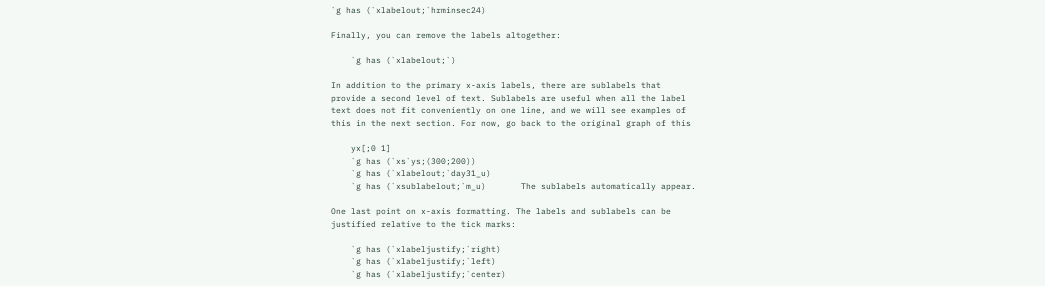`g has (`xlabelout;`hrminsec24)

Finally, you can remove the labels altogether:

    `g has (`xlabelout;`)

In addition to the primary x-axis labels, there are sublabels that
provide a second level of text. Sublabels are useful when all the label
text does not fit conveniently on one line, and we will see examples of
this in the next section. For now, go back to the original graph of this

    yx[;0 1]
    `g has (`xs`ys;(300;200))
    `g has (`xlabelout;`day31_u)
    `g has (`xsublabelout;`m_u)       The sublabels automatically appear.

One last point on x-axis formatting. The labels and sublabels can be
justified relative to the tick marks:

    `g has (`xlabeljustify;`right)
    `g has (`xlabeljustify;`left)
    `g has (`xlabeljustify;`center)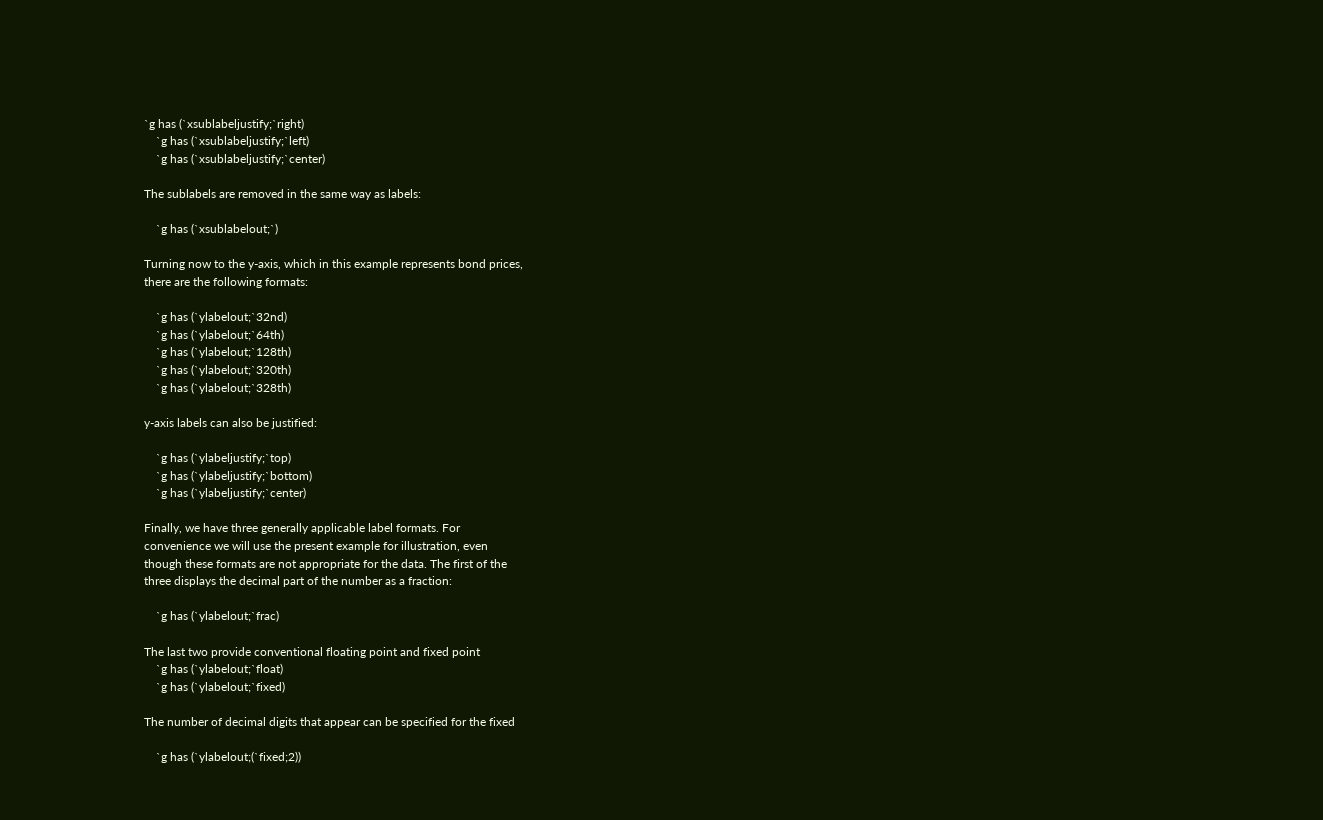`g has (`xsublabeljustify;`right)
    `g has (`xsublabeljustify;`left)
    `g has (`xsublabeljustify;`center)

The sublabels are removed in the same way as labels:

    `g has (`xsublabelout;`)

Turning now to the y-axis, which in this example represents bond prices,
there are the following formats:

    `g has (`ylabelout;`32nd)
    `g has (`ylabelout;`64th)
    `g has (`ylabelout;`128th)
    `g has (`ylabelout;`320th)
    `g has (`ylabelout;`328th)

y-axis labels can also be justified:

    `g has (`ylabeljustify;`top)
    `g has (`ylabeljustify;`bottom)
    `g has (`ylabeljustify;`center)

Finally, we have three generally applicable label formats. For
convenience we will use the present example for illustration, even
though these formats are not appropriate for the data. The first of the
three displays the decimal part of the number as a fraction:

    `g has (`ylabelout;`frac)

The last two provide conventional floating point and fixed point
    `g has (`ylabelout;`float)
    `g has (`ylabelout;`fixed)

The number of decimal digits that appear can be specified for the fixed

    `g has (`ylabelout;(`fixed;2))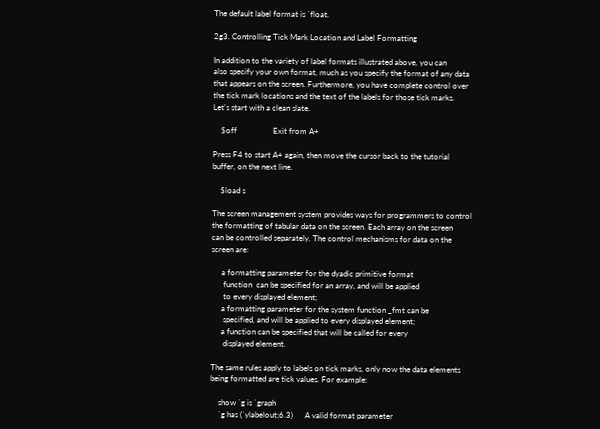The default label format is `float.

2g3. Controlling Tick Mark Location and Label Formatting

In addition to the variety of label formats illustrated above, you can
also specify your own format, much as you specify the format of any data
that appears on the screen. Furthermore, you have complete control over
the tick mark locations and the text of the labels for those tick marks.
Let's start with a clean slate.

    $off                  Exit from A+

Press F4 to start A+ again, then move the cursor back to the tutorial
buffer, on the next line.

    $load s

The screen management system provides ways for programmers to control
the formatting of tabular data on the screen. Each array on the screen
can be controlled separately. The control mechanisms for data on the
screen are:

     a formatting parameter for the dyadic primitive format
      function  can be specified for an array, and will be applied
      to every displayed element;
     a formatting parameter for the system function _fmt can be
      specified, and will be applied to every displayed element;
     a function can be specified that will be called for every
      displayed element.

The same rules apply to labels on tick marks, only now the data elements
being formatted are tick values. For example:

    show `g is `graph
    `g has (`ylabelout;6.3)      A valid format parameter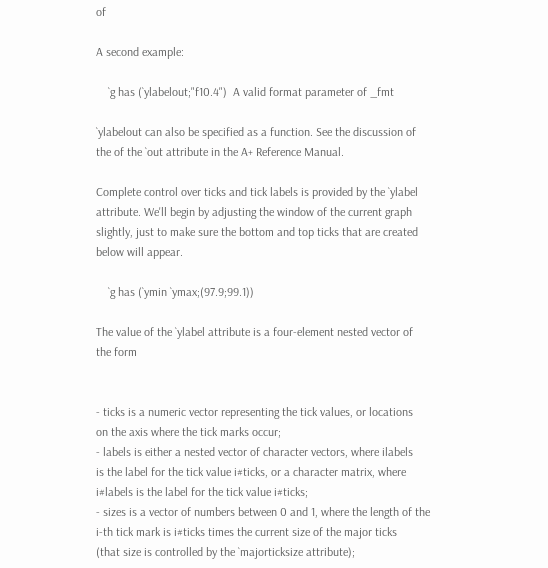of

A second example:

    `g has (`ylabelout;"f10.4")  A valid format parameter of _fmt

`ylabelout can also be specified as a function. See the discussion of
the of the `out attribute in the A+ Reference Manual.

Complete control over ticks and tick labels is provided by the `ylabel
attribute. We'll begin by adjusting the window of the current graph
slightly, just to make sure the bottom and top ticks that are created
below will appear.

    `g has (`ymin `ymax;(97.9;99.1))

The value of the `ylabel attribute is a four-element nested vector of
the form


- ticks is a numeric vector representing the tick values, or locations
on the axis where the tick marks occur;
- labels is either a nested vector of character vectors, where ilabels
is the label for the tick value i#ticks, or a character matrix, where
i#labels is the label for the tick value i#ticks;
- sizes is a vector of numbers between 0 and 1, where the length of the
i-th tick mark is i#ticks times the current size of the major ticks
(that size is controlled by the `majorticksize attribute);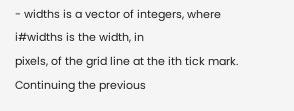- widths is a vector of integers, where i#widths is the width, in
pixels, of the grid line at the ith tick mark.
Continuing the previous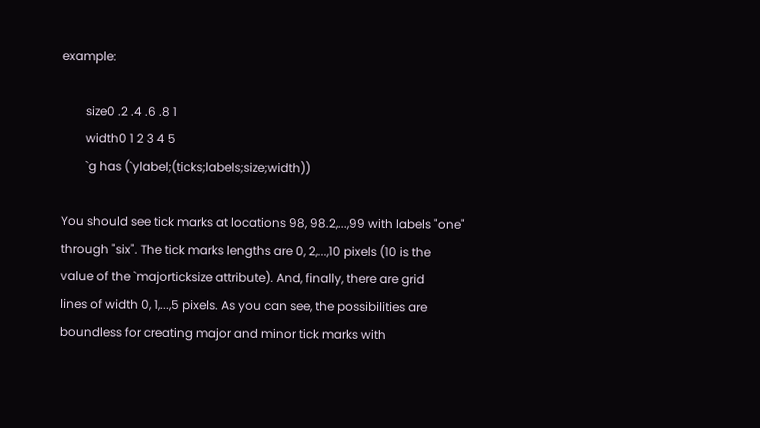example:

        size0 .2 .4 .6 .8 1
        width0 1 2 3 4 5
        `g has (`ylabel;(ticks;labels;size;width))

You should see tick marks at locations 98, 98.2,...,99 with labels "one"
through "six". The tick marks lengths are 0, 2,...,10 pixels (10 is the
value of the `majorticksize attribute). And, finally, there are grid
lines of width 0, 1,...,5 pixels. As you can see, the possibilities are
boundless for creating major and minor tick marks with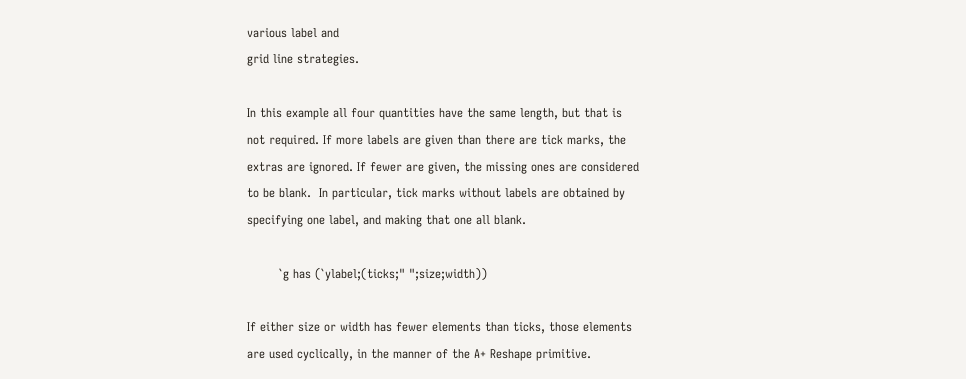various label and
grid line strategies.

In this example all four quantities have the same length, but that is
not required. If more labels are given than there are tick marks, the
extras are ignored. If fewer are given, the missing ones are considered
to be blank.  In particular, tick marks without labels are obtained by
specifying one label, and making that one all blank.

        `g has (`ylabel;(ticks;" ";size;width))

If either size or width has fewer elements than ticks, those elements
are used cyclically, in the manner of the A+ Reshape primitive.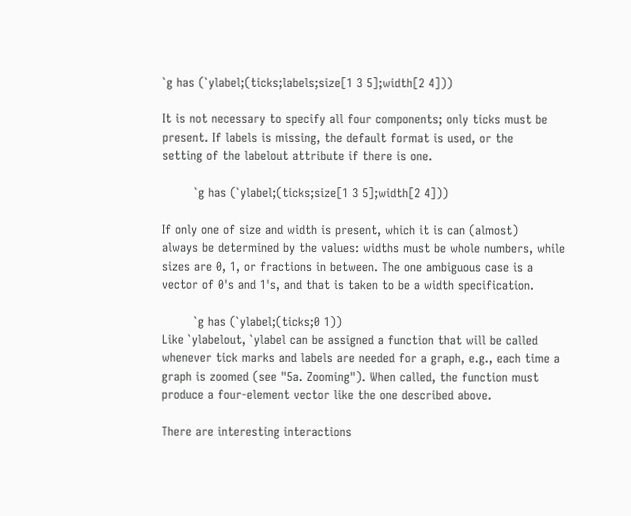`g has (`ylabel;(ticks;labels;size[1 3 5];width[2 4]))

It is not necessary to specify all four components; only ticks must be
present. If labels is missing, the default format is used, or the
setting of the labelout attribute if there is one.

        `g has (`ylabel;(ticks;size[1 3 5];width[2 4]))

If only one of size and width is present, which it is can (almost)
always be determined by the values: widths must be whole numbers, while
sizes are 0, 1, or fractions in between. The one ambiguous case is a
vector of 0's and 1's, and that is taken to be a width specification.

        `g has (`ylabel;(ticks;0 1))
Like `ylabelout, `ylabel can be assigned a function that will be called
whenever tick marks and labels are needed for a graph, e.g., each time a
graph is zoomed (see "5a. Zooming"). When called, the function must
produce a four-element vector like the one described above.

There are interesting interactions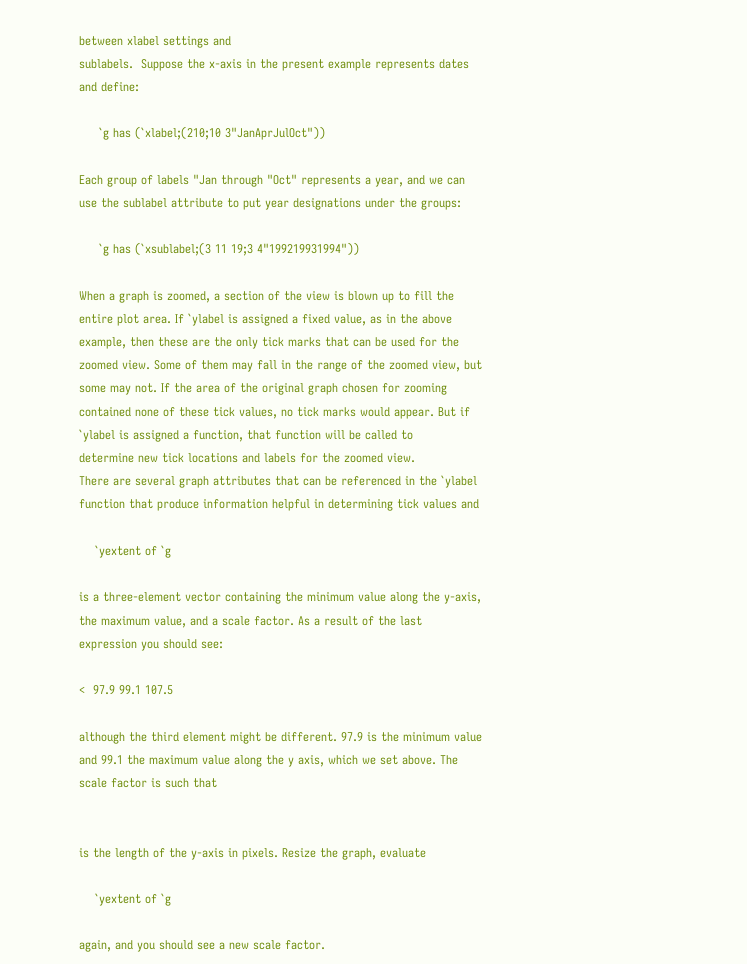between xlabel settings and
sublabels.  Suppose the x-axis in the present example represents dates
and define:

     `g has (`xlabel;(210;10 3"JanAprJulOct"))

Each group of labels "Jan through "Oct" represents a year, and we can
use the sublabel attribute to put year designations under the groups:

     `g has (`xsublabel;(3 11 19;3 4"199219931994"))

When a graph is zoomed, a section of the view is blown up to fill the
entire plot area. If `ylabel is assigned a fixed value, as in the above
example, then these are the only tick marks that can be used for the
zoomed view. Some of them may fall in the range of the zoomed view, but
some may not. If the area of the original graph chosen for zooming
contained none of these tick values, no tick marks would appear. But if
`ylabel is assigned a function, that function will be called to
determine new tick locations and labels for the zoomed view.
There are several graph attributes that can be referenced in the `ylabel
function that produce information helpful in determining tick values and

    `yextent of `g

is a three-element vector containing the minimum value along the y-axis,
the maximum value, and a scale factor. As a result of the last
expression you should see:

<  97.9 99.1 107.5

although the third element might be different. 97.9 is the minimum value
and 99.1 the maximum value along the y axis, which we set above. The
scale factor is such that


is the length of the y-axis in pixels. Resize the graph, evaluate

    `yextent of `g

again, and you should see a new scale factor.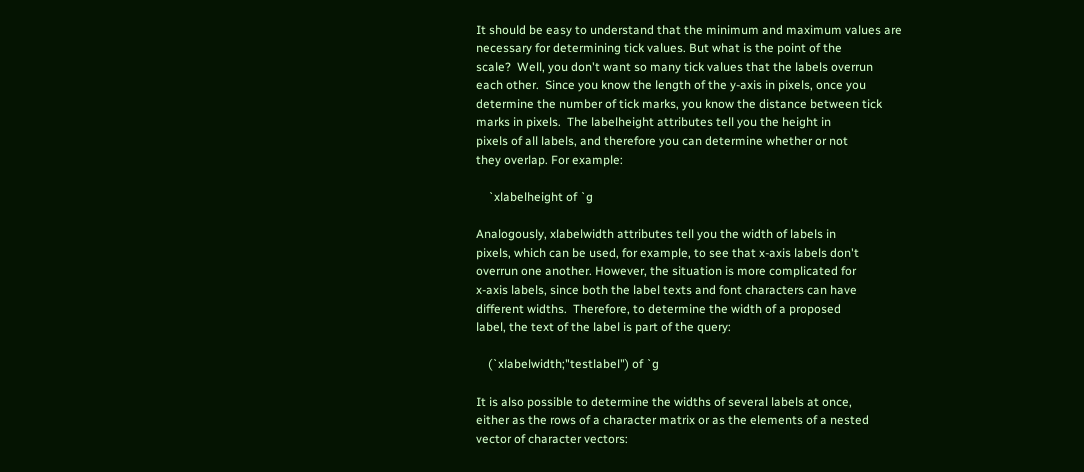It should be easy to understand that the minimum and maximum values are
necessary for determining tick values. But what is the point of the
scale?  Well, you don't want so many tick values that the labels overrun
each other.  Since you know the length of the y-axis in pixels, once you
determine the number of tick marks, you know the distance between tick
marks in pixels.  The labelheight attributes tell you the height in
pixels of all labels, and therefore you can determine whether or not
they overlap. For example:

    `xlabelheight of `g

Analogously, xlabelwidth attributes tell you the width of labels in
pixels, which can be used, for example, to see that x-axis labels don't
overrun one another. However, the situation is more complicated for
x-axis labels, since both the label texts and font characters can have
different widths.  Therefore, to determine the width of a proposed
label, the text of the label is part of the query:

    (`xlabelwidth;"testlabel") of `g

It is also possible to determine the widths of several labels at once,
either as the rows of a character matrix or as the elements of a nested
vector of character vectors: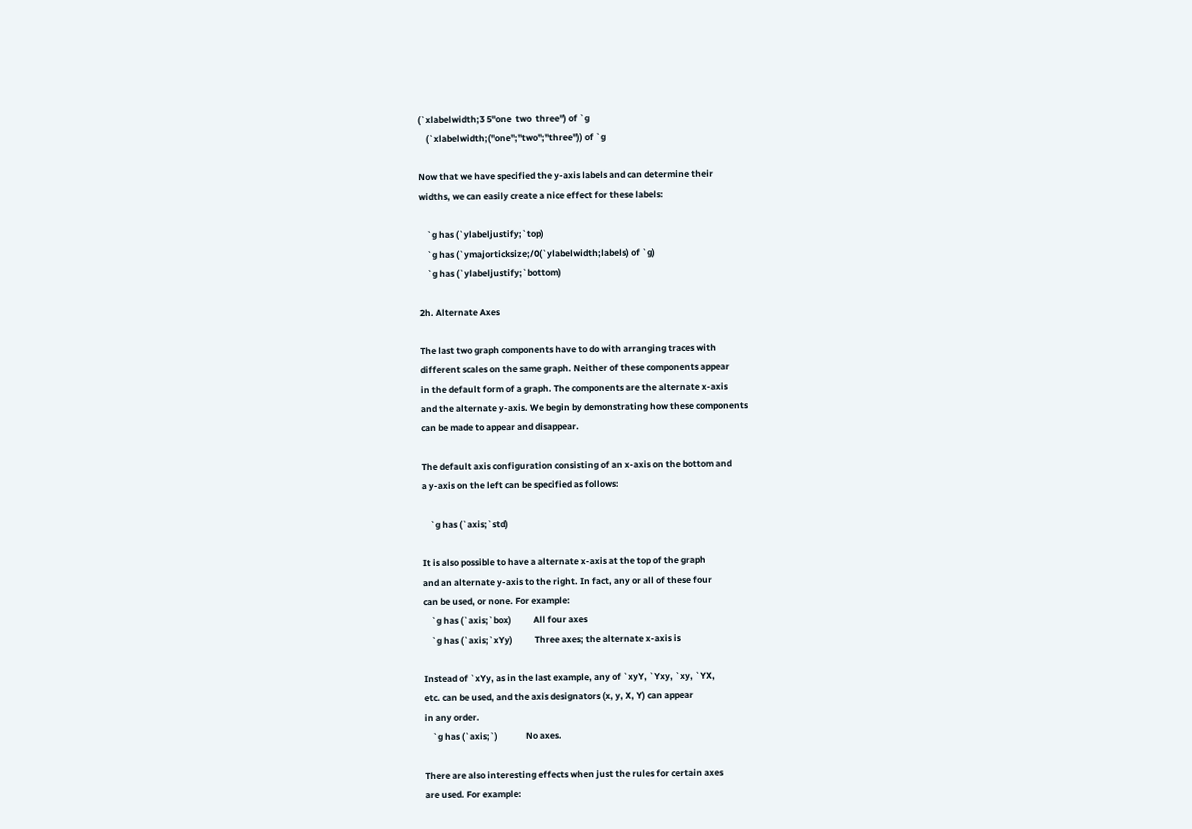(`xlabelwidth;3 5"one  two  three") of `g
    (`xlabelwidth;("one";"two";"three")) of `g

Now that we have specified the y-axis labels and can determine their
widths, we can easily create a nice effect for these labels:

    `g has (`ylabeljustify;`top)
    `g has (`ymajorticksize;/0(`ylabelwidth;labels) of `g)
    `g has (`ylabeljustify;`bottom)

2h. Alternate Axes

The last two graph components have to do with arranging traces with
different scales on the same graph. Neither of these components appear
in the default form of a graph. The components are the alternate x-axis
and the alternate y-axis. We begin by demonstrating how these components
can be made to appear and disappear.

The default axis configuration consisting of an x-axis on the bottom and
a y-axis on the left can be specified as follows:

    `g has (`axis;`std)

It is also possible to have a alternate x-axis at the top of the graph
and an alternate y-axis to the right. In fact, any or all of these four
can be used, or none. For example:
    `g has (`axis;`box)           All four axes
    `g has (`axis;`xYy)           Three axes; the alternate x-axis is

Instead of `xYy, as in the last example, any of `xyY, `Yxy, `xy, `YX,
etc. can be used, and the axis designators (x, y, X, Y) can appear
in any order.
    `g has (`axis;`)              No axes.

There are also interesting effects when just the rules for certain axes
are used. For example: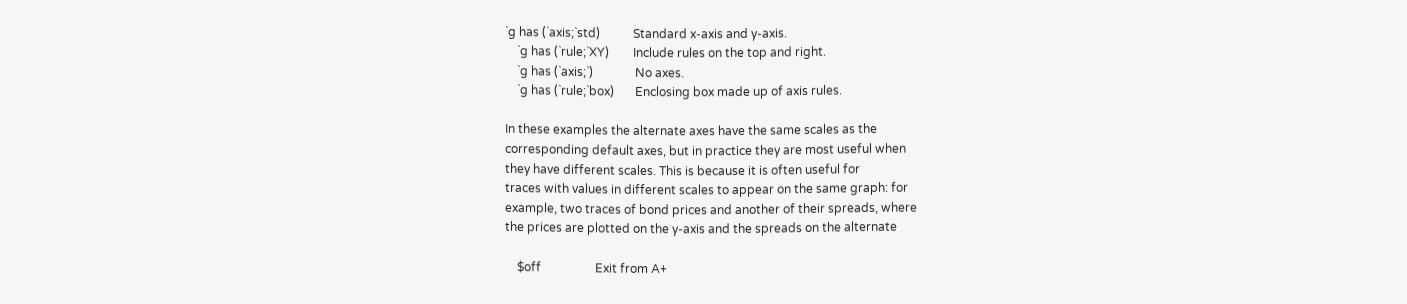`g has (`axis;`std)           Standard x-axis and y-axis.
    `g has (`rule;`XY)        Include rules on the top and right.
    `g has (`axis;`)              No axes.
    `g has (`rule;`box)       Enclosing box made up of axis rules.

In these examples the alternate axes have the same scales as the
corresponding default axes, but in practice they are most useful when
they have different scales. This is because it is often useful for
traces with values in different scales to appear on the same graph: for
example, two traces of bond prices and another of their spreads, where
the prices are plotted on the y-axis and the spreads on the alternate

    $off                  Exit from A+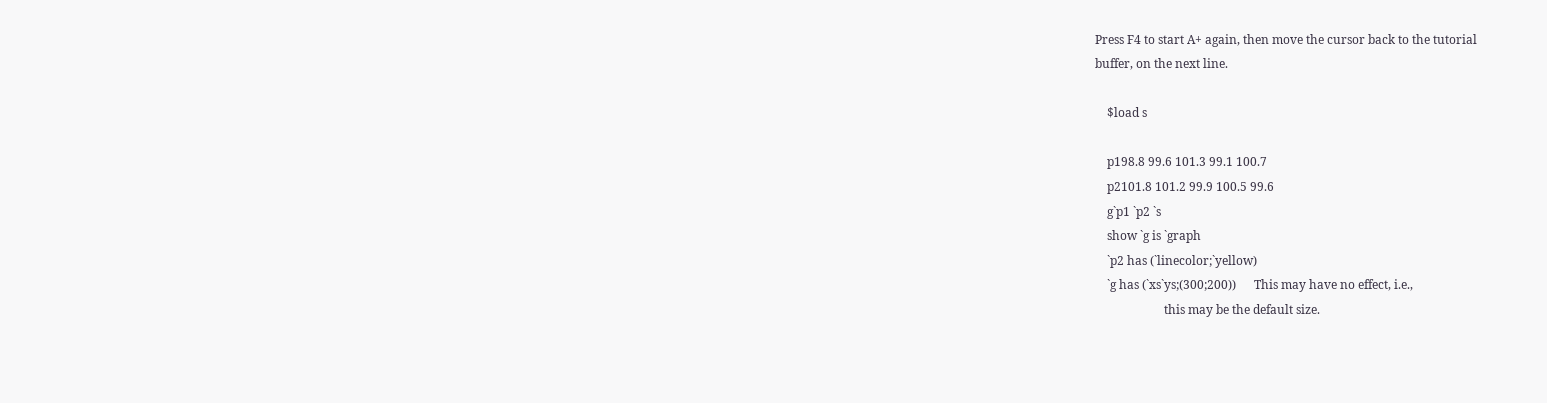Press F4 to start A+ again, then move the cursor back to the tutorial
buffer, on the next line.

    $load s

    p198.8 99.6 101.3 99.1 100.7
    p2101.8 101.2 99.9 100.5 99.6
    g`p1 `p2 `s
    show `g is `graph
    `p2 has (`linecolor;`yellow)
    `g has (`xs`ys;(300;200))      This may have no effect, i.e.,
                       this may be the default size.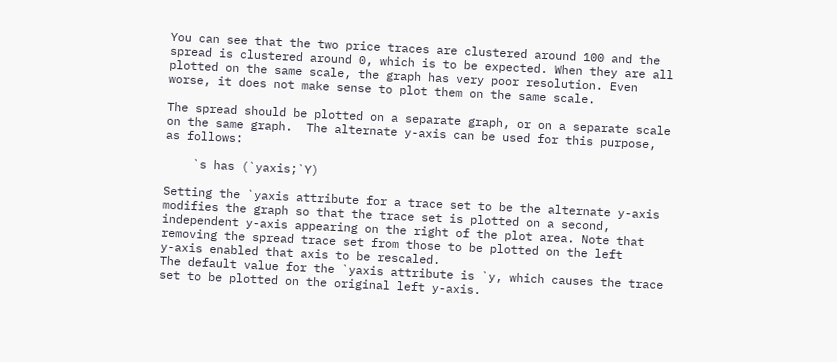You can see that the two price traces are clustered around 100 and the
spread is clustered around 0, which is to be expected. When they are all
plotted on the same scale, the graph has very poor resolution. Even
worse, it does not make sense to plot them on the same scale.

The spread should be plotted on a separate graph, or on a separate scale
on the same graph.  The alternate y-axis can be used for this purpose,
as follows:

    `s has (`yaxis;`Y)

Setting the `yaxis attribute for a trace set to be the alternate y-axis
modifies the graph so that the trace set is plotted on a second,
independent y-axis appearing on the right of the plot area. Note that
removing the spread trace set from those to be plotted on the left
y-axis enabled that axis to be rescaled.
The default value for the `yaxis attribute is `y, which causes the trace
set to be plotted on the original left y-axis.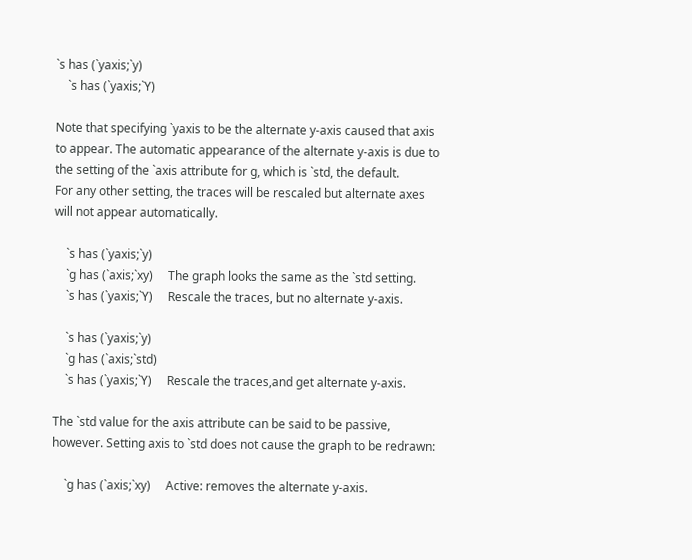`s has (`yaxis;`y)
    `s has (`yaxis;`Y)

Note that specifying `yaxis to be the alternate y-axis caused that axis
to appear. The automatic appearance of the alternate y-axis is due to
the setting of the `axis attribute for g, which is `std, the default.
For any other setting, the traces will be rescaled but alternate axes
will not appear automatically.

    `s has (`yaxis;`y)
    `g has (`axis;`xy)     The graph looks the same as the `std setting.
    `s has (`yaxis;`Y)     Rescale the traces, but no alternate y-axis.

    `s has (`yaxis;`y)
    `g has (`axis;`std)
    `s has (`yaxis;`Y)     Rescale the traces,and get alternate y-axis.

The `std value for the axis attribute can be said to be passive,
however. Setting axis to `std does not cause the graph to be redrawn:

    `g has (`axis;`xy)     Active: removes the alternate y-axis.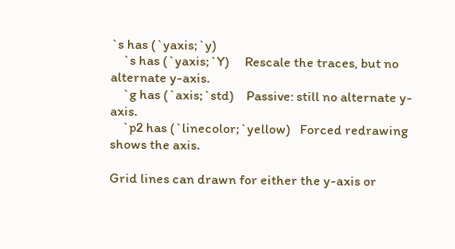`s has (`yaxis;`y)
    `s has (`yaxis;`Y)     Rescale the traces, but no alternate y-axis.
    `g has (`axis;`std)    Passive: still no alternate y-axis.
    `p2 has (`linecolor;`yellow)   Forced redrawing shows the axis.

Grid lines can drawn for either the y-axis or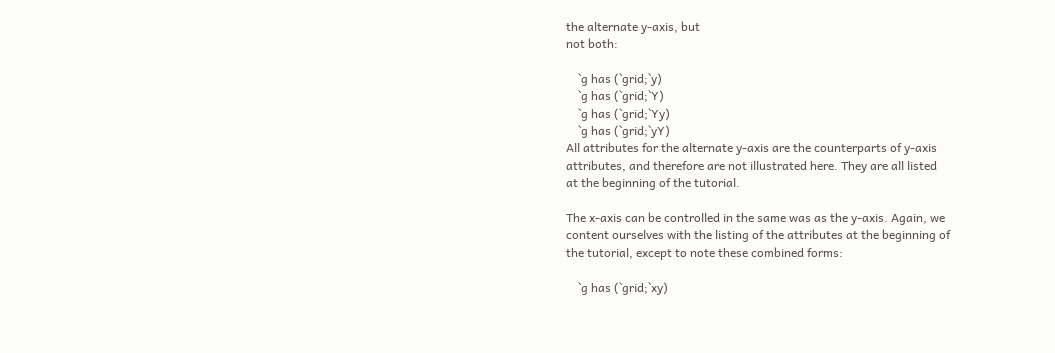the alternate y-axis, but
not both:

    `g has (`grid;`y)
    `g has (`grid;`Y)
    `g has (`grid;`Yy)
    `g has (`grid;`yY)
All attributes for the alternate y-axis are the counterparts of y-axis
attributes, and therefore are not illustrated here. They are all listed
at the beginning of the tutorial.

The x-axis can be controlled in the same was as the y-axis. Again, we
content ourselves with the listing of the attributes at the beginning of
the tutorial, except to note these combined forms:

    `g has (`grid;`xy)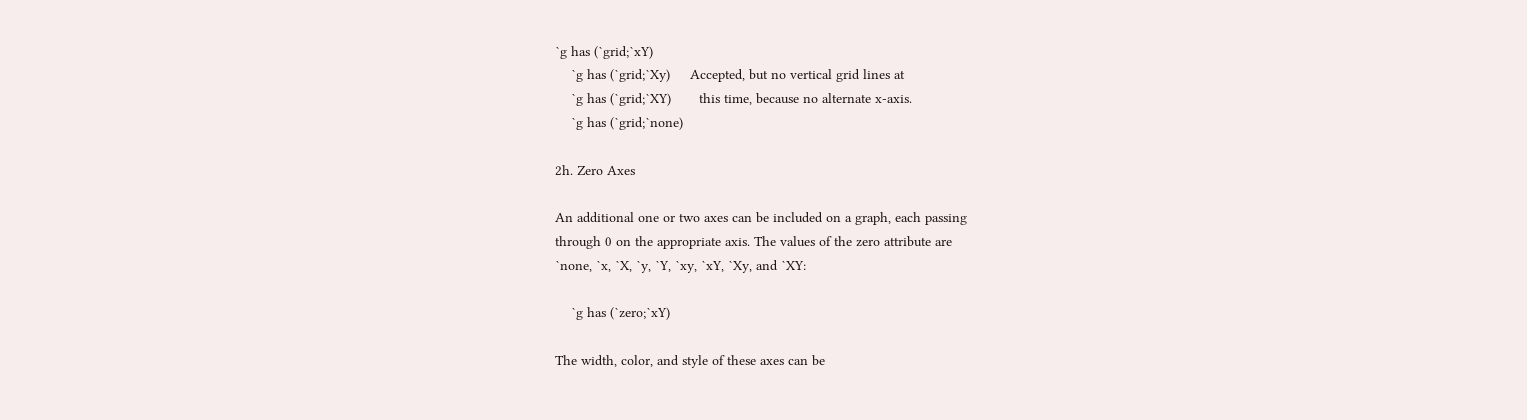`g has (`grid;`xY)
    `g has (`grid;`Xy)     Accepted, but no vertical grid lines at
    `g has (`grid;`XY)       this time, because no alternate x-axis.
    `g has (`grid;`none)

2h. Zero Axes

An additional one or two axes can be included on a graph, each passing
through 0 on the appropriate axis. The values of the zero attribute are
`none, `x, `X, `y, `Y, `xy, `xY, `Xy, and `XY:

    `g has (`zero;`xY)

The width, color, and style of these axes can be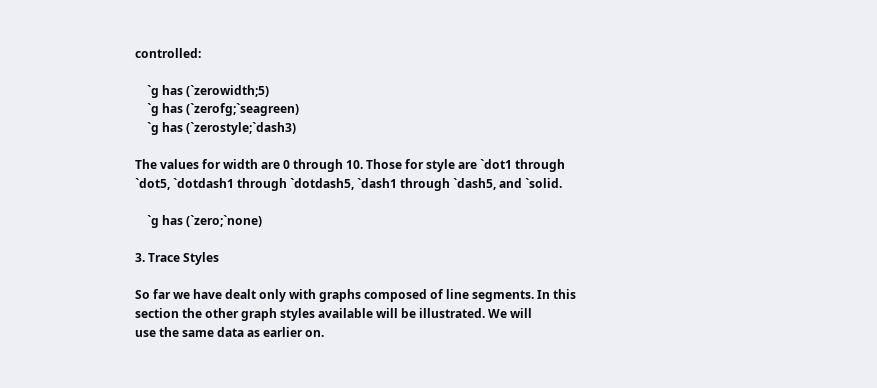controlled:

    `g has (`zerowidth;5)
    `g has (`zerofg;`seagreen)
    `g has (`zerostyle;`dash3)

The values for width are 0 through 10. Those for style are `dot1 through
`dot5, `dotdash1 through `dotdash5, `dash1 through `dash5, and `solid.

    `g has (`zero;`none)

3. Trace Styles

So far we have dealt only with graphs composed of line segments. In this
section the other graph styles available will be illustrated. We will
use the same data as earlier on.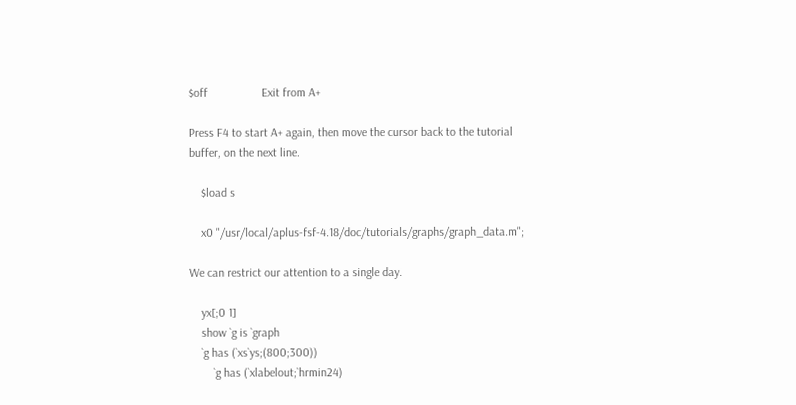$off                  Exit from A+

Press F4 to start A+ again, then move the cursor back to the tutorial
buffer, on the next line.

    $load s

    x0 "/usr/local/aplus-fsf-4.18/doc/tutorials/graphs/graph_data.m";

We can restrict our attention to a single day.

    yx[;0 1]
    show `g is `graph
    `g has (`xs`ys;(800;300))
        `g has (`xlabelout;`hrmin24)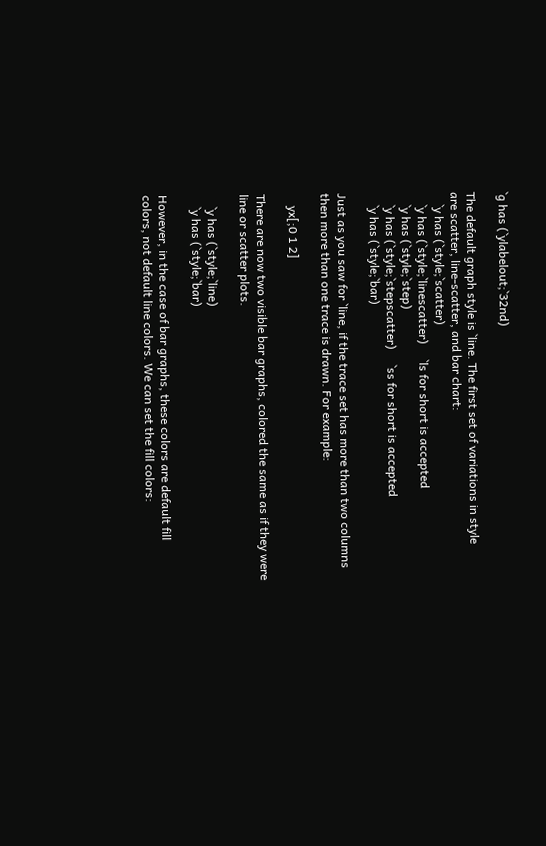`g has (`ylabelout;`32nd)

The default graph style is `line. The first set of variations in style
are scatter, line-scatter, and bar chart:
    `y has (`style;`scatter)
    `y has (`style;`linescatter)     `ls for short is accepted
    `y has (`style;`step)
    `y has (`style;`stepscatter)     `ss for short is accepted
    `y has (`style;`bar)

Just as you saw for `line, if the trace set has more than two columns
then more than one trace is drawn. For example:

    yx[;0 1 2]

There are now two visible bar graphs, colored the same as if they were
line or scatter plots.

    `y has (`style;`line)
    `y has (`style;`bar)

However, in the case of bar graphs, these colors are default fill
colors, not default line colors. We can set the fill colors: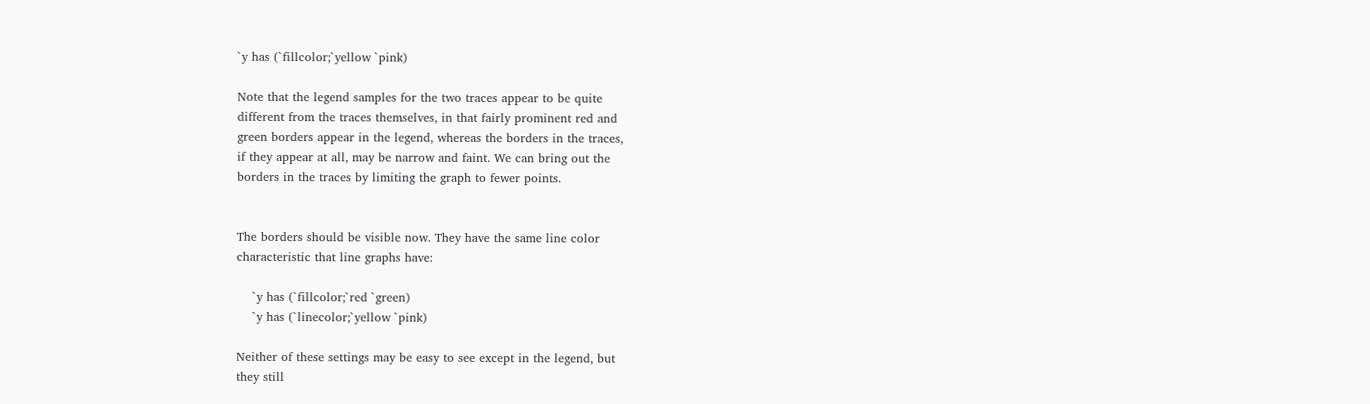`y has (`fillcolor;`yellow `pink)

Note that the legend samples for the two traces appear to be quite
different from the traces themselves, in that fairly prominent red and
green borders appear in the legend, whereas the borders in the traces,
if they appear at all, may be narrow and faint. We can bring out the
borders in the traces by limiting the graph to fewer points.


The borders should be visible now. They have the same line color
characteristic that line graphs have:

    `y has (`fillcolor;`red `green)
    `y has (`linecolor;`yellow `pink)

Neither of these settings may be easy to see except in the legend, but
they still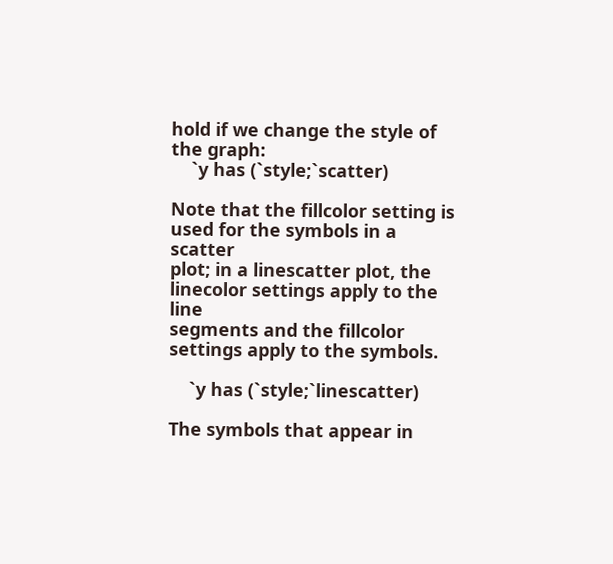hold if we change the style of the graph:
    `y has (`style;`scatter)

Note that the fillcolor setting is used for the symbols in a scatter
plot; in a linescatter plot, the linecolor settings apply to the line
segments and the fillcolor settings apply to the symbols.

    `y has (`style;`linescatter)

The symbols that appear in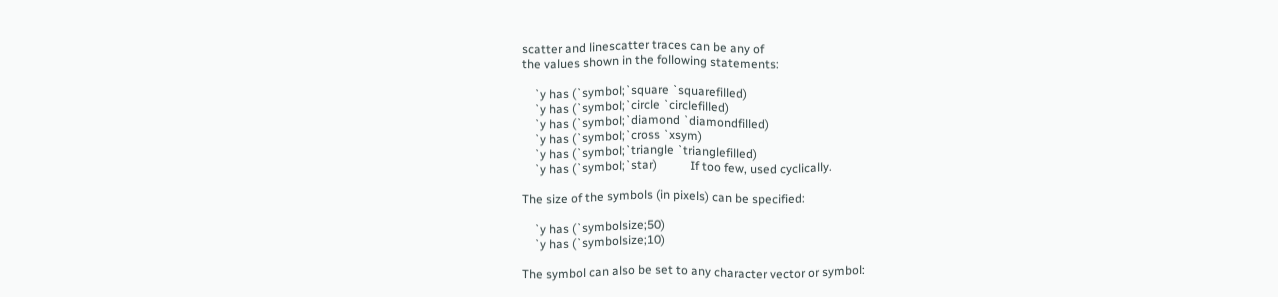scatter and linescatter traces can be any of
the values shown in the following statements:

    `y has (`symbol;`square `squarefilled)
    `y has (`symbol;`circle `circlefilled)
    `y has (`symbol;`diamond `diamondfilled)
    `y has (`symbol;`cross `xsym)
    `y has (`symbol;`triangle `trianglefilled)
    `y has (`symbol;`star)           If too few, used cyclically.

The size of the symbols (in pixels) can be specified:

    `y has (`symbolsize;50)
    `y has (`symbolsize;10)

The symbol can also be set to any character vector or symbol: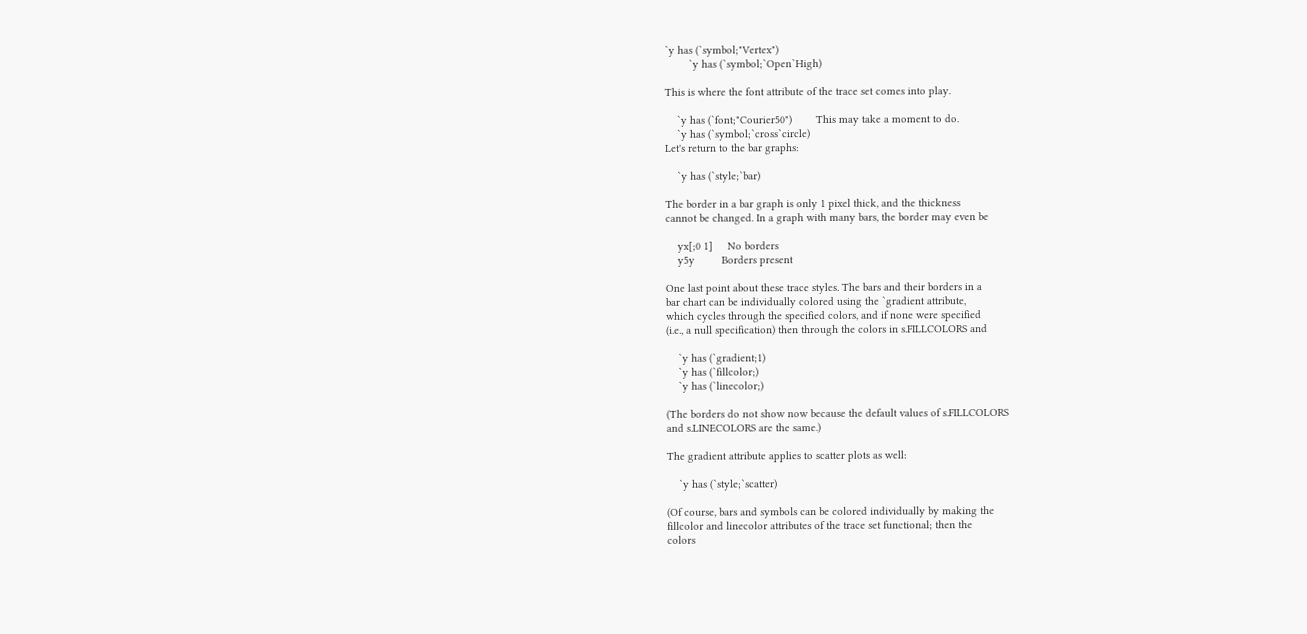`y has (`symbol;"Vertex")
        `y has (`symbol;`Open`High)

This is where the font attribute of the trace set comes into play.

    `y has (`font;"Courier50")        This may take a moment to do.
    `y has (`symbol;`cross`circle)
Let's return to the bar graphs:

    `y has (`style;`bar)

The border in a bar graph is only 1 pixel thick, and the thickness
cannot be changed. In a graph with many bars, the border may even be

    yx[;0 1]     No borders
    y5y         Borders present

One last point about these trace styles. The bars and their borders in a
bar chart can be individually colored using the `gradient attribute,
which cycles through the specified colors, and if none were specified
(i.e., a null specification) then through the colors in s.FILLCOLORS and

    `y has (`gradient;1)
    `y has (`fillcolor;)
    `y has (`linecolor;)

(The borders do not show now because the default values of s.FILLCOLORS
and s.LINECOLORS are the same.)

The gradient attribute applies to scatter plots as well:

    `y has (`style;`scatter)

(Of course, bars and symbols can be colored individually by making the
fillcolor and linecolor attributes of the trace set functional; then the
colors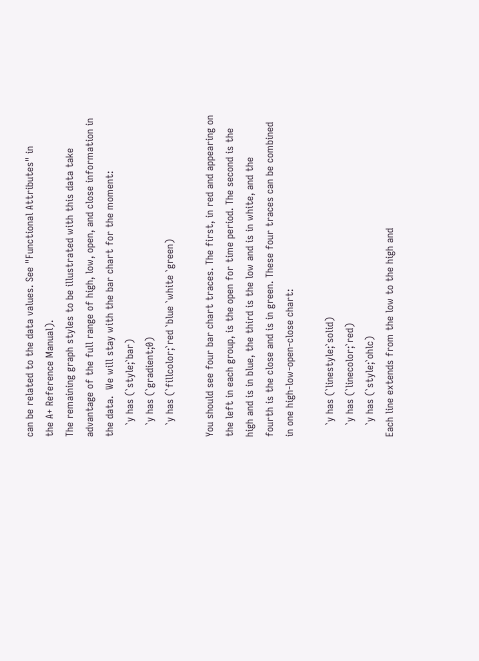can be related to the data values. See "Functional Attributes" in
the A+ Reference Manual).
The remaining graph styles to be illustrated with this data take
advantage of the full range of high, low, open, and close information in
the data.  We will stay with the bar chart for the moment:
    `y has (`style;`bar)
    `y has (`gradient;0)
    `y has (`fillcolor;`red `blue `white `green)

You should see four bar chart traces. The first, in red and appearing on
the left in each group, is the open for time period. The second is the
high and is in blue, the third is the low and is in white, and the
fourth is the close and is in green. These four traces can be combined
in one high-low-open-close chart:

    `y has (`linestyle;`solid)
    `y has (`linecolor;`red)
    `y has (`style;`ohlc)
Each line extends from the low to the high and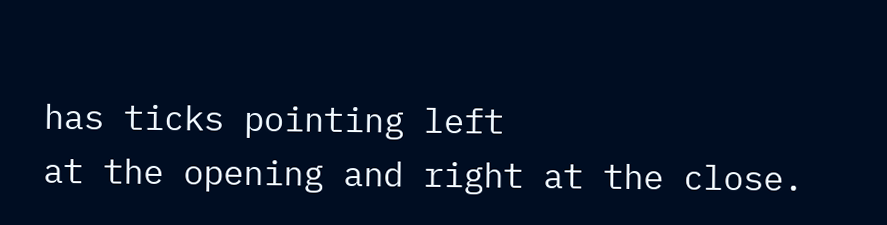has ticks pointing left
at the opening and right at the close.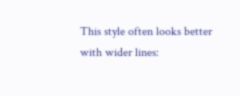This style often looks better
with wider lines: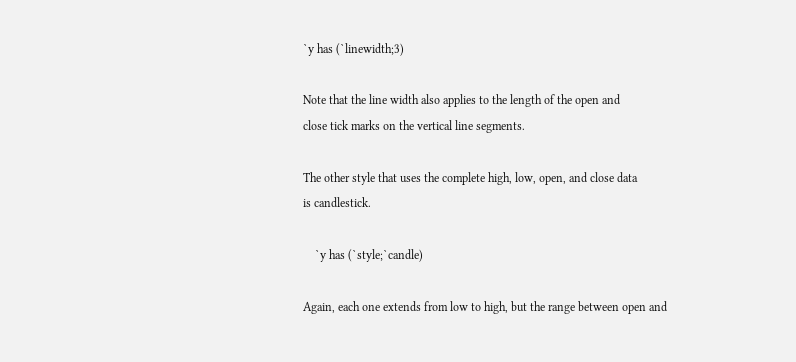`y has (`linewidth;3)

Note that the line width also applies to the length of the open and
close tick marks on the vertical line segments.

The other style that uses the complete high, low, open, and close data
is candlestick.

    `y has (`style;`candle)

Again, each one extends from low to high, but the range between open and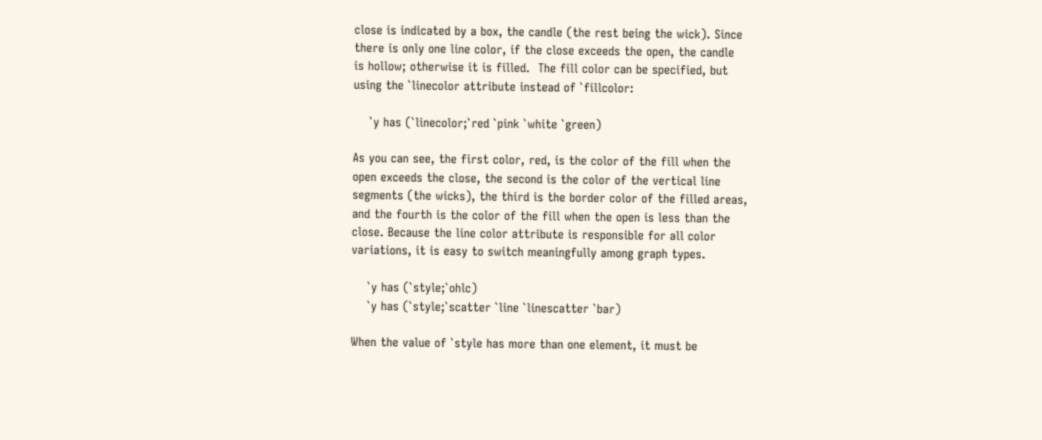close is indicated by a box, the candle (the rest being the wick). Since
there is only one line color, if the close exceeds the open, the candle
is hollow; otherwise it is filled.  The fill color can be specified, but
using the `linecolor attribute instead of `fillcolor:

    `y has (`linecolor;`red `pink `white `green)

As you can see, the first color, red, is the color of the fill when the
open exceeds the close, the second is the color of the vertical line
segments (the wicks), the third is the border color of the filled areas,
and the fourth is the color of the fill when the open is less than the
close. Because the line color attribute is responsible for all color
variations, it is easy to switch meaningfully among graph types.

    `y has (`style;`ohlc)
    `y has (`style;`scatter `line `linescatter `bar)

When the value of `style has more than one element, it must be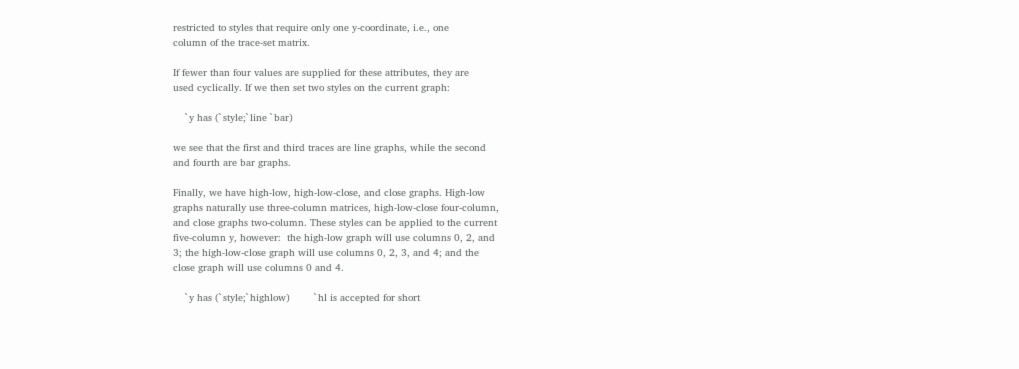restricted to styles that require only one y-coordinate, i.e., one
column of the trace-set matrix.

If fewer than four values are supplied for these attributes, they are
used cyclically. If we then set two styles on the current graph:

    `y has (`style;`line `bar)

we see that the first and third traces are line graphs, while the second
and fourth are bar graphs.

Finally, we have high-low, high-low-close, and close graphs. High-low
graphs naturally use three-column matrices, high-low-close four-column,
and close graphs two-column. These styles can be applied to the current
five-column y, however:  the high-low graph will use columns 0, 2, and
3; the high-low-close graph will use columns 0, 2, 3, and 4; and the
close graph will use columns 0 and 4.

    `y has (`style;`highlow)        `hl is accepted for short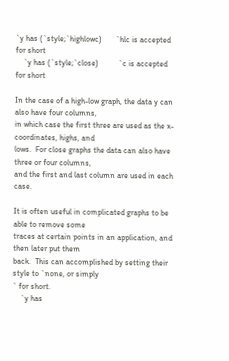`y has (`style;`highlowc)       `hlc is accepted for short
    `y has (`style;`close)          `c is accepted for short

In the case of a high-low graph, the data y can also have four columns,
in which case the first three are used as the x-coordinates, highs, and
lows.  For close graphs the data can also have three or four columns,
and the first and last column are used in each case.

It is often useful in complicated graphs to be able to remove some
traces at certain points in an application, and then later put them
back.  This can accomplished by setting their style to `none, or simply
` for short.
    `y has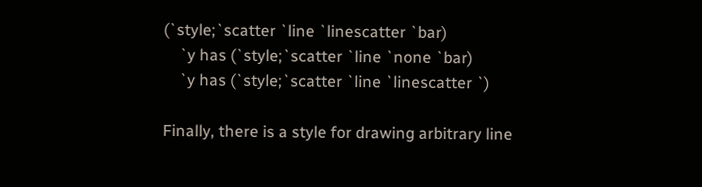(`style;`scatter `line `linescatter `bar)
    `y has (`style;`scatter `line `none `bar)
    `y has (`style;`scatter `line `linescatter `)

Finally, there is a style for drawing arbitrary line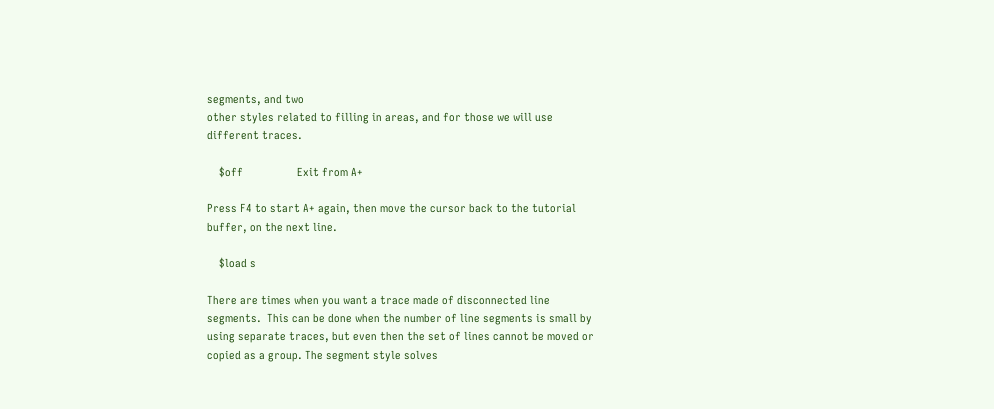segments, and two
other styles related to filling in areas, and for those we will use
different traces.

    $off                  Exit from A+

Press F4 to start A+ again, then move the cursor back to the tutorial
buffer, on the next line.

    $load s

There are times when you want a trace made of disconnected line
segments.  This can be done when the number of line segments is small by
using separate traces, but even then the set of lines cannot be moved or
copied as a group. The segment style solves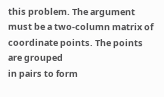this problem. The argument
must be a two-column matrix of coordinate points. The points are grouped
in pairs to form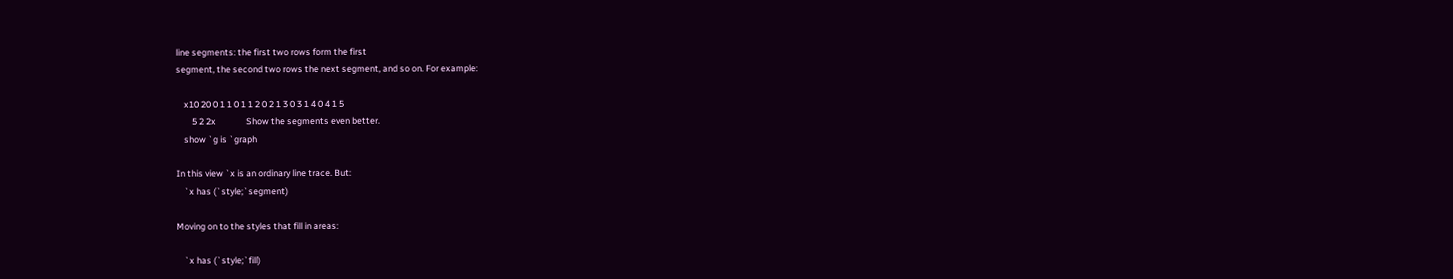line segments: the first two rows form the first
segment, the second two rows the next segment, and so on. For example:

    x10 20 0 1 1 0 1 1 2 0 2 1 3 0 3 1 4 0 4 1 5
        5 2 2x               Show the segments even better.
    show `g is `graph

In this view `x is an ordinary line trace. But:
    `x has (`style;`segment)

Moving on to the styles that fill in areas:

    `x has (`style;`fill)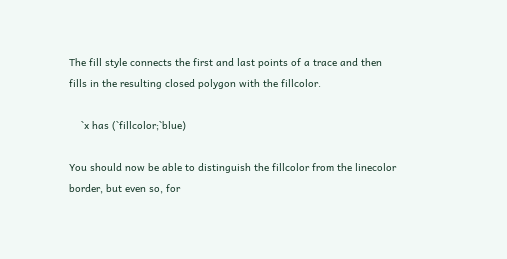The fill style connects the first and last points of a trace and then
fills in the resulting closed polygon with the fillcolor.

    `x has (`fillcolor;`blue)

You should now be able to distinguish the fillcolor from the linecolor
border, but even so, for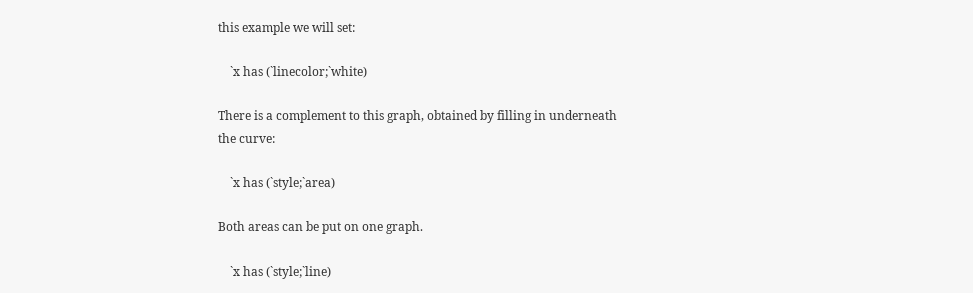this example we will set:

    `x has (`linecolor;`white)

There is a complement to this graph, obtained by filling in underneath
the curve:

    `x has (`style;`area)

Both areas can be put on one graph.

    `x has (`style;`line)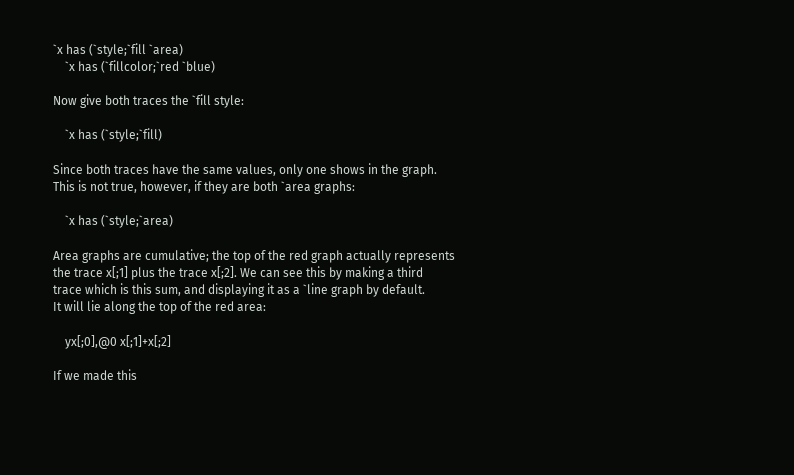`x has (`style;`fill `area)
    `x has (`fillcolor;`red `blue)

Now give both traces the `fill style:

    `x has (`style;`fill)

Since both traces have the same values, only one shows in the graph.
This is not true, however, if they are both `area graphs:

    `x has (`style;`area)

Area graphs are cumulative; the top of the red graph actually represents
the trace x[;1] plus the trace x[;2]. We can see this by making a third
trace which is this sum, and displaying it as a `line graph by default.
It will lie along the top of the red area:

    yx[;0],@0 x[;1]+x[;2]

If we made this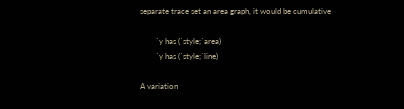separate trace set an area graph, it would be cumulative

        `y has (`style;`area)
        `y has (`style;`line)

A variation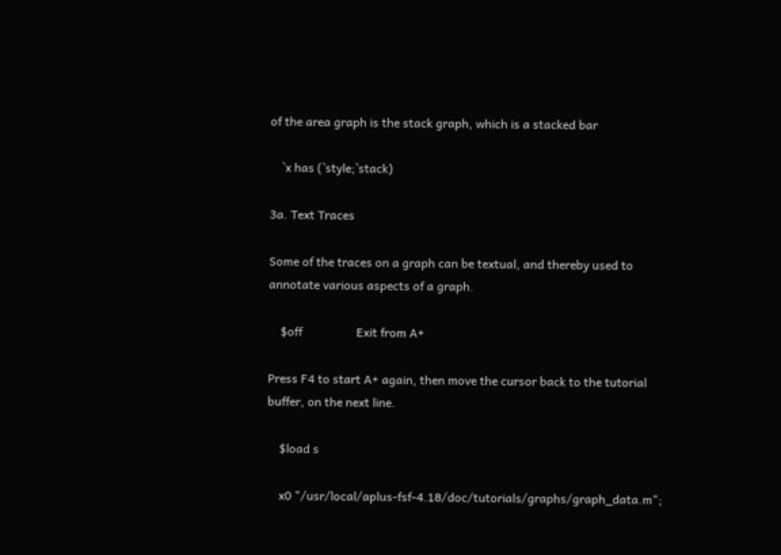of the area graph is the stack graph, which is a stacked bar

    `x has (`style;`stack)

3a. Text Traces

Some of the traces on a graph can be textual, and thereby used to
annotate various aspects of a graph.

    $off                  Exit from A+

Press F4 to start A+ again, then move the cursor back to the tutorial
buffer, on the next line.

    $load s

    x0 "/usr/local/aplus-fsf-4.18/doc/tutorials/graphs/graph_data.m";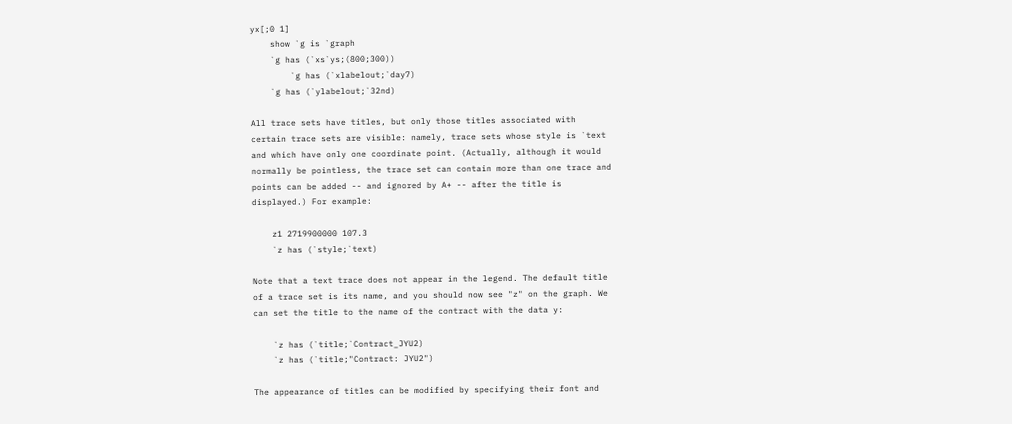yx[;0 1]
    show `g is `graph
    `g has (`xs`ys;(800;300))
        `g has (`xlabelout;`day7)
    `g has (`ylabelout;`32nd)

All trace sets have titles, but only those titles associated with
certain trace sets are visible: namely, trace sets whose style is `text
and which have only one coordinate point. (Actually, although it would
normally be pointless, the trace set can contain more than one trace and
points can be added -- and ignored by A+ -- after the title is
displayed.) For example:

    z1 2719900000 107.3
    `z has (`style;`text)

Note that a text trace does not appear in the legend. The default title
of a trace set is its name, and you should now see "z" on the graph. We
can set the title to the name of the contract with the data y:

    `z has (`title;`Contract_JYU2)
    `z has (`title;"Contract: JYU2")

The appearance of titles can be modified by specifying their font and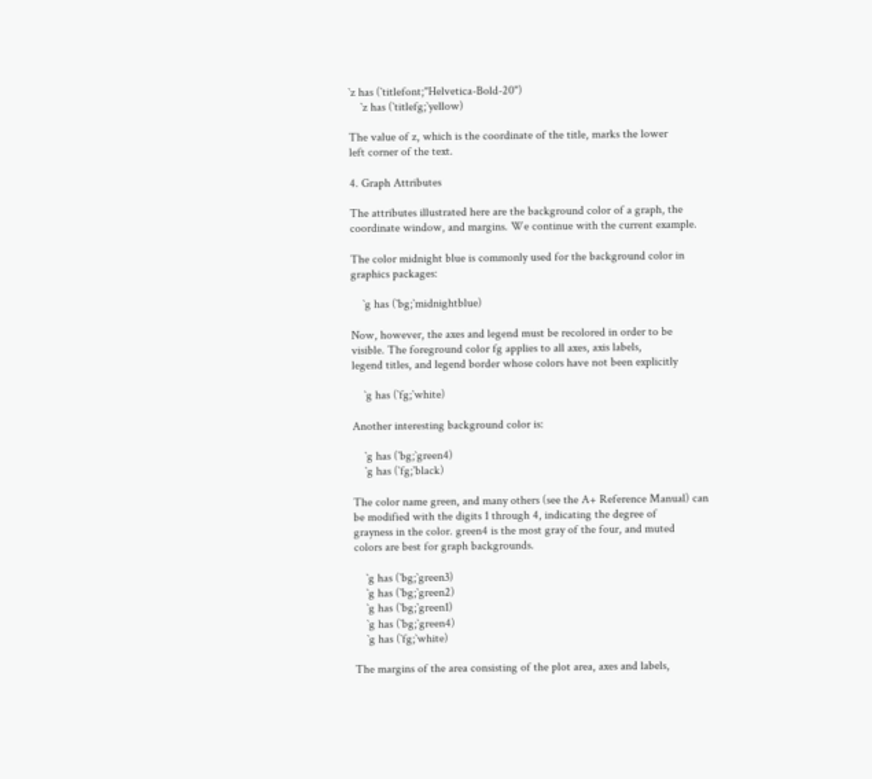`z has (`titlefont;"Helvetica-Bold-20")
    `z has (`titlefg;`yellow)

The value of z, which is the coordinate of the title, marks the lower
left corner of the text.

4. Graph Attributes

The attributes illustrated here are the background color of a graph, the
coordinate window, and margins. We continue with the current example.

The color midnight blue is commonly used for the background color in
graphics packages:

    `g has (`bg;`midnightblue)

Now, however, the axes and legend must be recolored in order to be
visible. The foreground color fg applies to all axes, axis labels,
legend titles, and legend border whose colors have not been explicitly

    `g has (`fg;`white)

Another interesting background color is:

    `g has (`bg;`green4)
    `g has (`fg;`black)

The color name green, and many others (see the A+ Reference Manual) can
be modified with the digits 1 through 4, indicating the degree of
grayness in the color. green4 is the most gray of the four, and muted
colors are best for graph backgrounds.

    `g has (`bg;`green3)
    `g has (`bg;`green2)
    `g has (`bg;`green1)
    `g has (`bg;`green4)
    `g has (`fg;`white)

The margins of the area consisting of the plot area, axes and labels,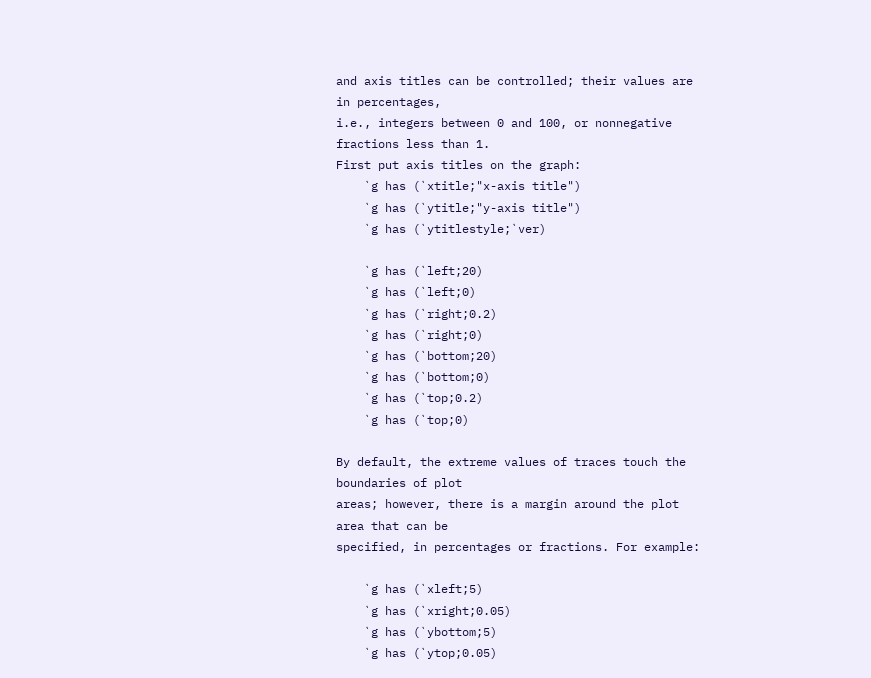and axis titles can be controlled; their values are in percentages,
i.e., integers between 0 and 100, or nonnegative fractions less than 1.
First put axis titles on the graph:
    `g has (`xtitle;"x-axis title")
    `g has (`ytitle;"y-axis title")
    `g has (`ytitlestyle;`ver)

    `g has (`left;20)
    `g has (`left;0)
    `g has (`right;0.2)
    `g has (`right;0)
    `g has (`bottom;20)
    `g has (`bottom;0)
    `g has (`top;0.2)
    `g has (`top;0)

By default, the extreme values of traces touch the boundaries of plot
areas; however, there is a margin around the plot area that can be
specified, in percentages or fractions. For example:

    `g has (`xleft;5)
    `g has (`xright;0.05)
    `g has (`ybottom;5)
    `g has (`ytop;0.05)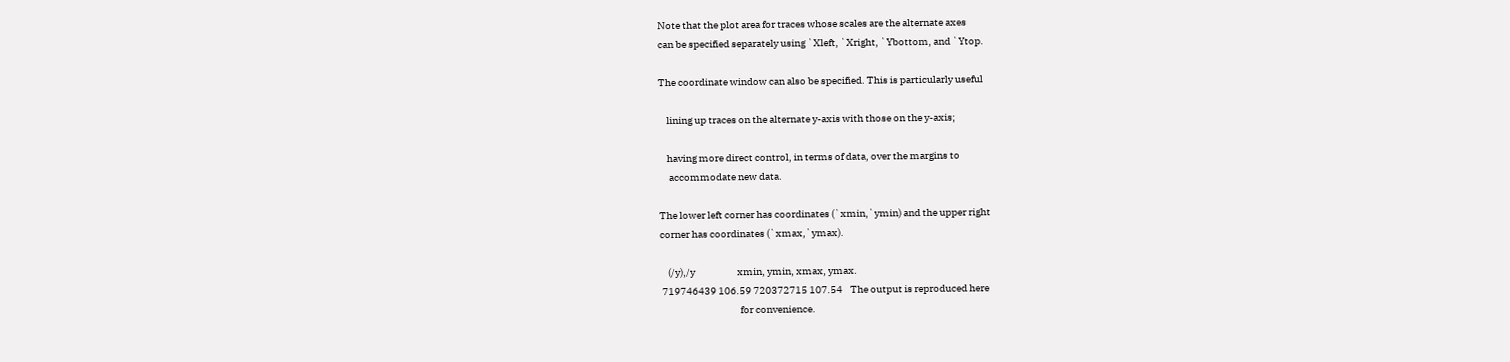Note that the plot area for traces whose scales are the alternate axes
can be specified separately using `Xleft, `Xright, `Ybottom, and `Ytop.

The coordinate window can also be specified. This is particularly useful

    lining up traces on the alternate y-axis with those on the y-axis;

    having more direct control, in terms of data, over the margins to
     accommodate new data.

The lower left corner has coordinates (`xmin,`ymin) and the upper right
corner has coordinates (`xmax,`ymax).

    (/y),/y                     xmin, ymin, xmax, ymax.
 719746439 106.59 720372715 107.54    The output is reproduced here
                                        for convenience.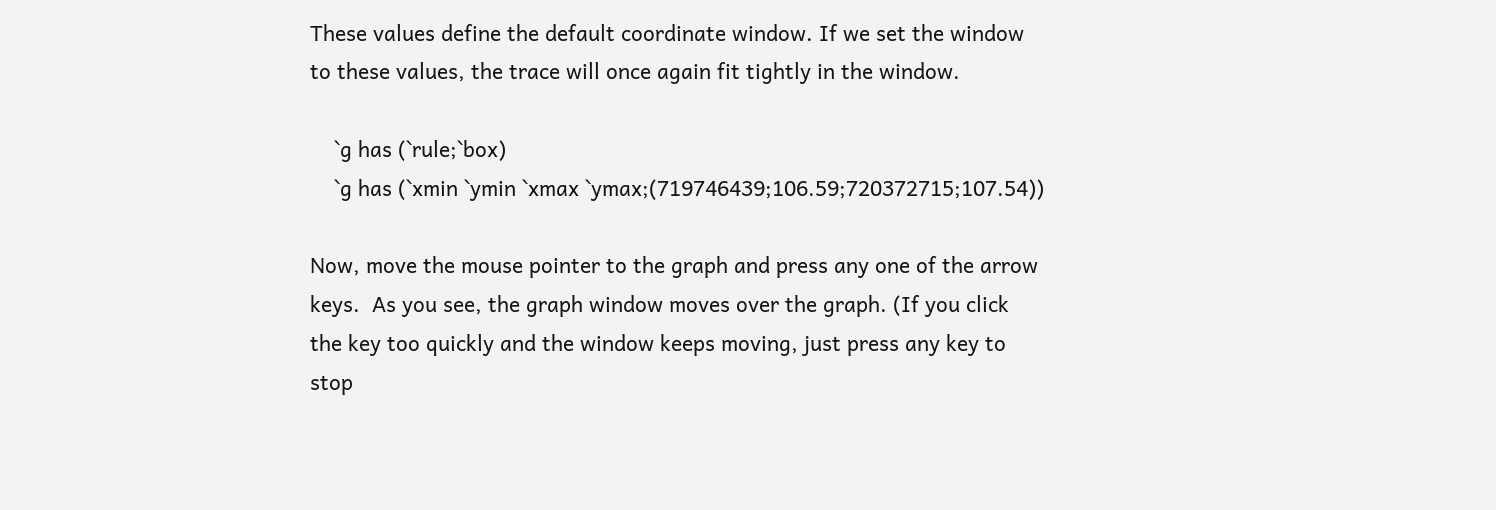These values define the default coordinate window. If we set the window
to these values, the trace will once again fit tightly in the window.

    `g has (`rule;`box)
    `g has (`xmin `ymin `xmax `ymax;(719746439;106.59;720372715;107.54))

Now, move the mouse pointer to the graph and press any one of the arrow
keys.  As you see, the graph window moves over the graph. (If you click
the key too quickly and the window keeps moving, just press any key to
stop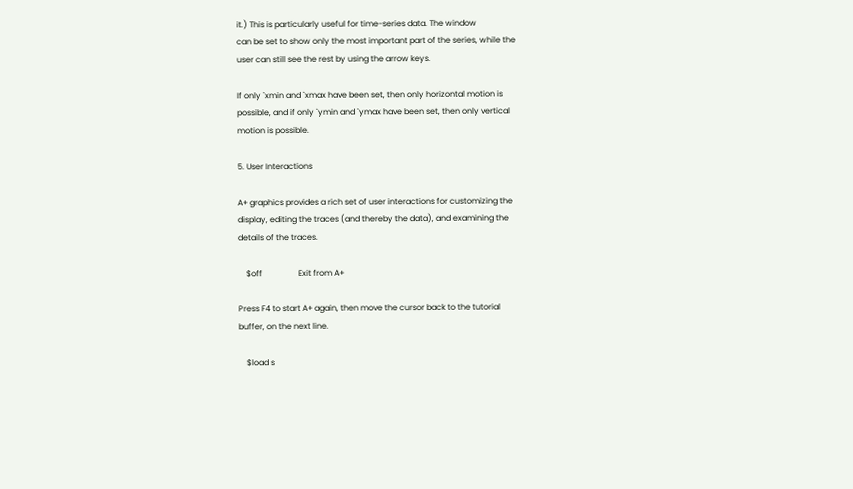it.) This is particularly useful for time-series data. The window
can be set to show only the most important part of the series, while the
user can still see the rest by using the arrow keys.

If only `xmin and `xmax have been set, then only horizontal motion is
possible, and if only `ymin and `ymax have been set, then only vertical
motion is possible.

5. User Interactions

A+ graphics provides a rich set of user interactions for customizing the
display, editing the traces (and thereby the data), and examining the
details of the traces.

    $off                  Exit from A+

Press F4 to start A+ again, then move the cursor back to the tutorial
buffer, on the next line.

    $load s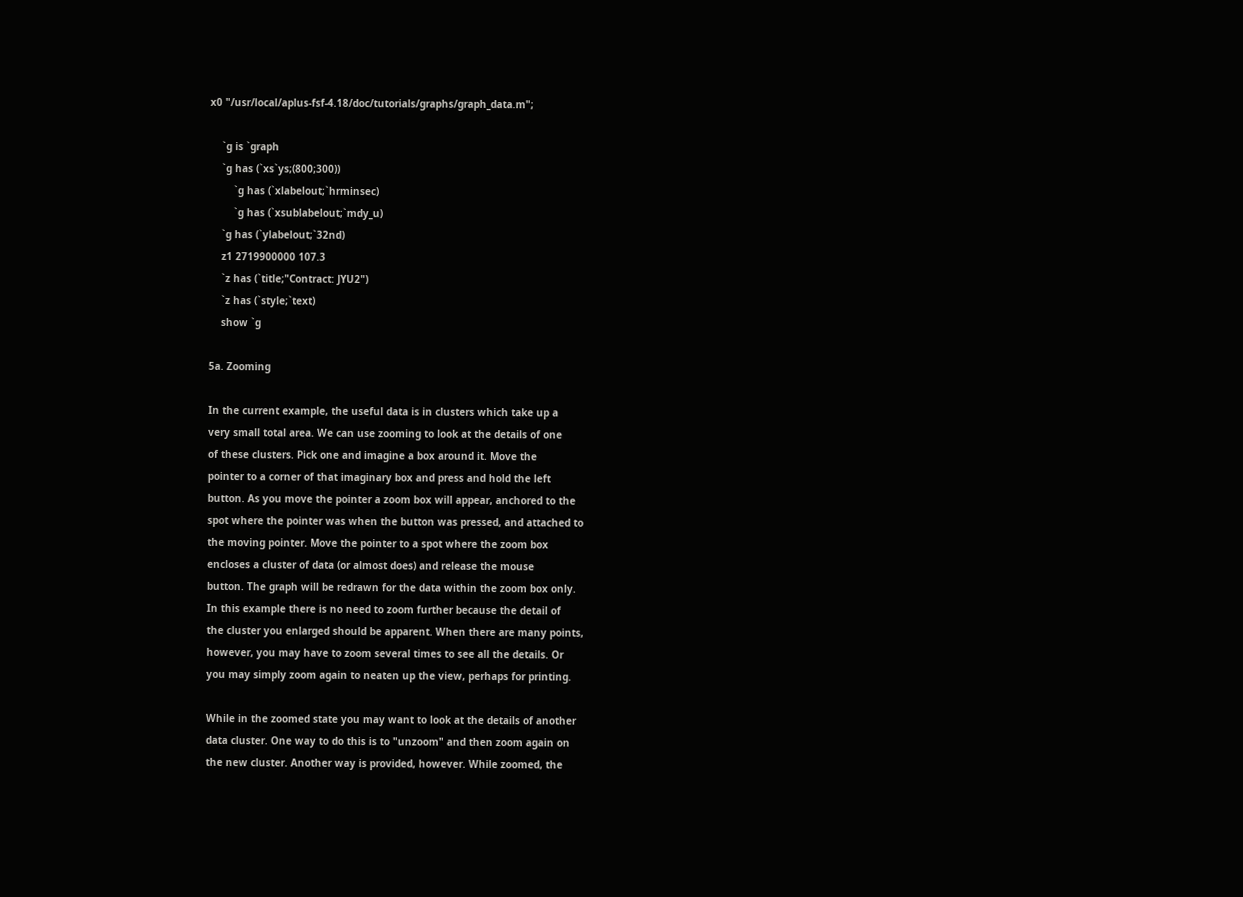x0 "/usr/local/aplus-fsf-4.18/doc/tutorials/graphs/graph_data.m";

    `g is `graph
    `g has (`xs`ys;(800;300))
        `g has (`xlabelout;`hrminsec)
        `g has (`xsublabelout;`mdy_u)
    `g has (`ylabelout;`32nd)
    z1 2719900000 107.3
    `z has (`title;"Contract: JYU2")
    `z has (`style;`text)
    show `g

5a. Zooming

In the current example, the useful data is in clusters which take up a
very small total area. We can use zooming to look at the details of one
of these clusters. Pick one and imagine a box around it. Move the
pointer to a corner of that imaginary box and press and hold the left
button. As you move the pointer a zoom box will appear, anchored to the
spot where the pointer was when the button was pressed, and attached to
the moving pointer. Move the pointer to a spot where the zoom box
encloses a cluster of data (or almost does) and release the mouse
button. The graph will be redrawn for the data within the zoom box only.
In this example there is no need to zoom further because the detail of
the cluster you enlarged should be apparent. When there are many points,
however, you may have to zoom several times to see all the details. Or
you may simply zoom again to neaten up the view, perhaps for printing.

While in the zoomed state you may want to look at the details of another
data cluster. One way to do this is to "unzoom" and then zoom again on
the new cluster. Another way is provided, however. While zoomed, the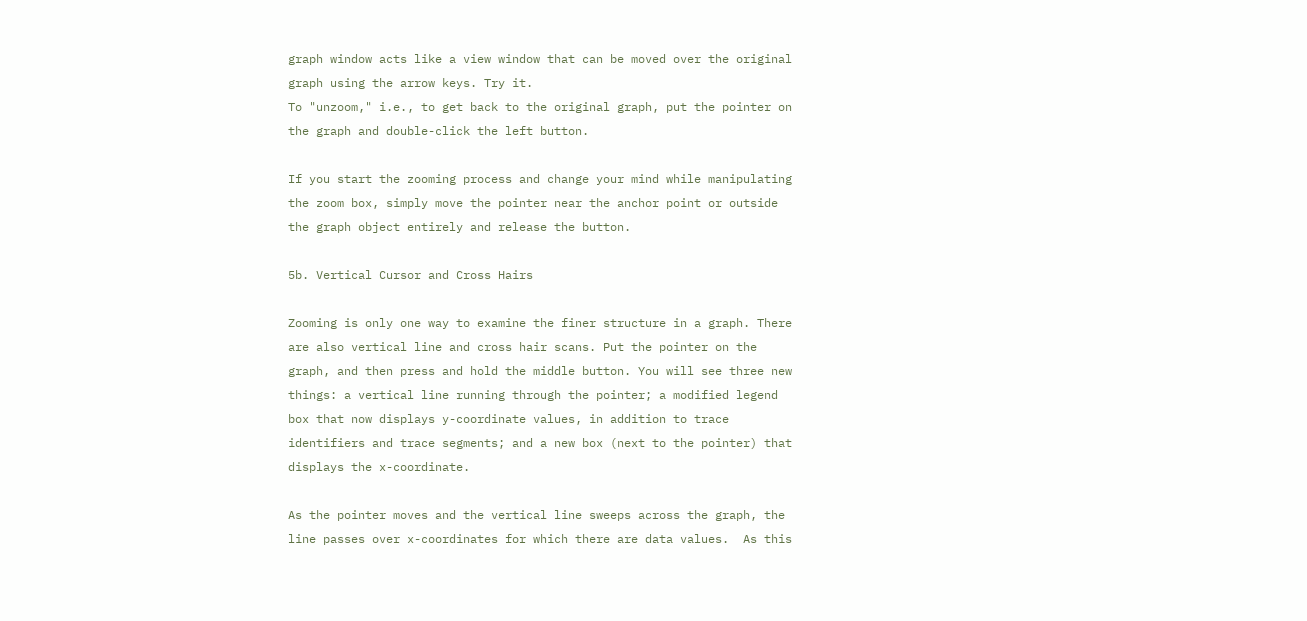graph window acts like a view window that can be moved over the original
graph using the arrow keys. Try it.
To "unzoom," i.e., to get back to the original graph, put the pointer on
the graph and double-click the left button.

If you start the zooming process and change your mind while manipulating
the zoom box, simply move the pointer near the anchor point or outside
the graph object entirely and release the button.

5b. Vertical Cursor and Cross Hairs

Zooming is only one way to examine the finer structure in a graph. There
are also vertical line and cross hair scans. Put the pointer on the
graph, and then press and hold the middle button. You will see three new
things: a vertical line running through the pointer; a modified legend
box that now displays y-coordinate values, in addition to trace
identifiers and trace segments; and a new box (next to the pointer) that
displays the x-coordinate.

As the pointer moves and the vertical line sweeps across the graph, the
line passes over x-coordinates for which there are data values.  As this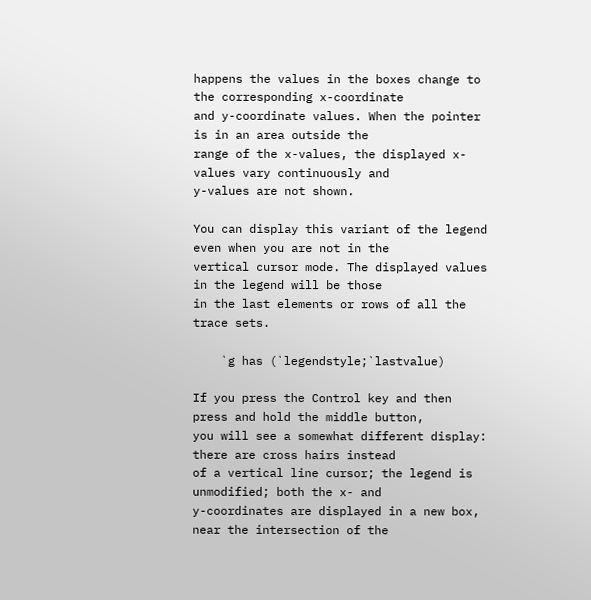happens the values in the boxes change to the corresponding x-coordinate
and y-coordinate values. When the pointer is in an area outside the
range of the x-values, the displayed x-values vary continuously and
y-values are not shown.

You can display this variant of the legend even when you are not in the
vertical cursor mode. The displayed values in the legend will be those
in the last elements or rows of all the trace sets.

    `g has (`legendstyle;`lastvalue)

If you press the Control key and then press and hold the middle button,
you will see a somewhat different display: there are cross hairs instead
of a vertical line cursor; the legend is unmodified; both the x- and
y-coordinates are displayed in a new box, near the intersection of the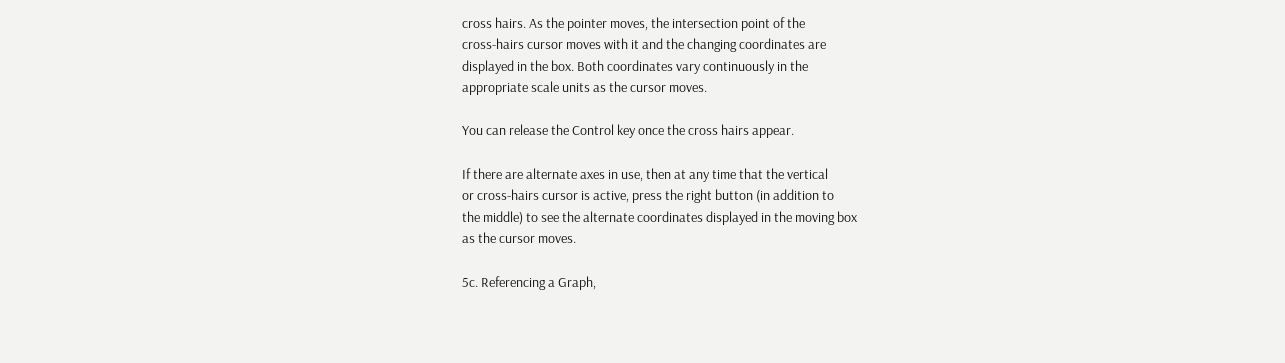cross hairs. As the pointer moves, the intersection point of the
cross-hairs cursor moves with it and the changing coordinates are
displayed in the box. Both coordinates vary continuously in the
appropriate scale units as the cursor moves.

You can release the Control key once the cross hairs appear.

If there are alternate axes in use, then at any time that the vertical
or cross-hairs cursor is active, press the right button (in addition to
the middle) to see the alternate coordinates displayed in the moving box
as the cursor moves.

5c. Referencing a Graph,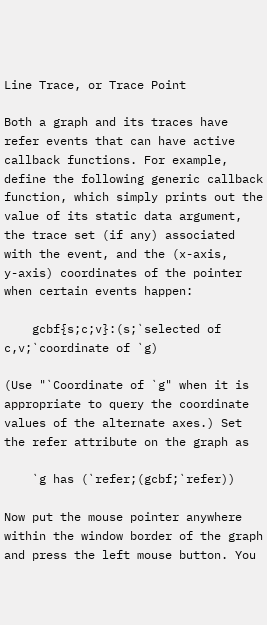Line Trace, or Trace Point

Both a graph and its traces have refer events that can have active
callback functions. For example, define the following generic callback
function, which simply prints out the value of its static data argument,
the trace set (if any) associated with the event, and the (x-axis,
y-axis) coordinates of the pointer when certain events happen:

    gcbf{s;c;v}:(s;`selected of c,v;`coordinate of `g)

(Use "`Coordinate of `g" when it is appropriate to query the coordinate
values of the alternate axes.) Set the refer attribute on the graph as

    `g has (`refer;(gcbf;`refer))

Now put the mouse pointer anywhere within the window border of the graph
and press the left mouse button. You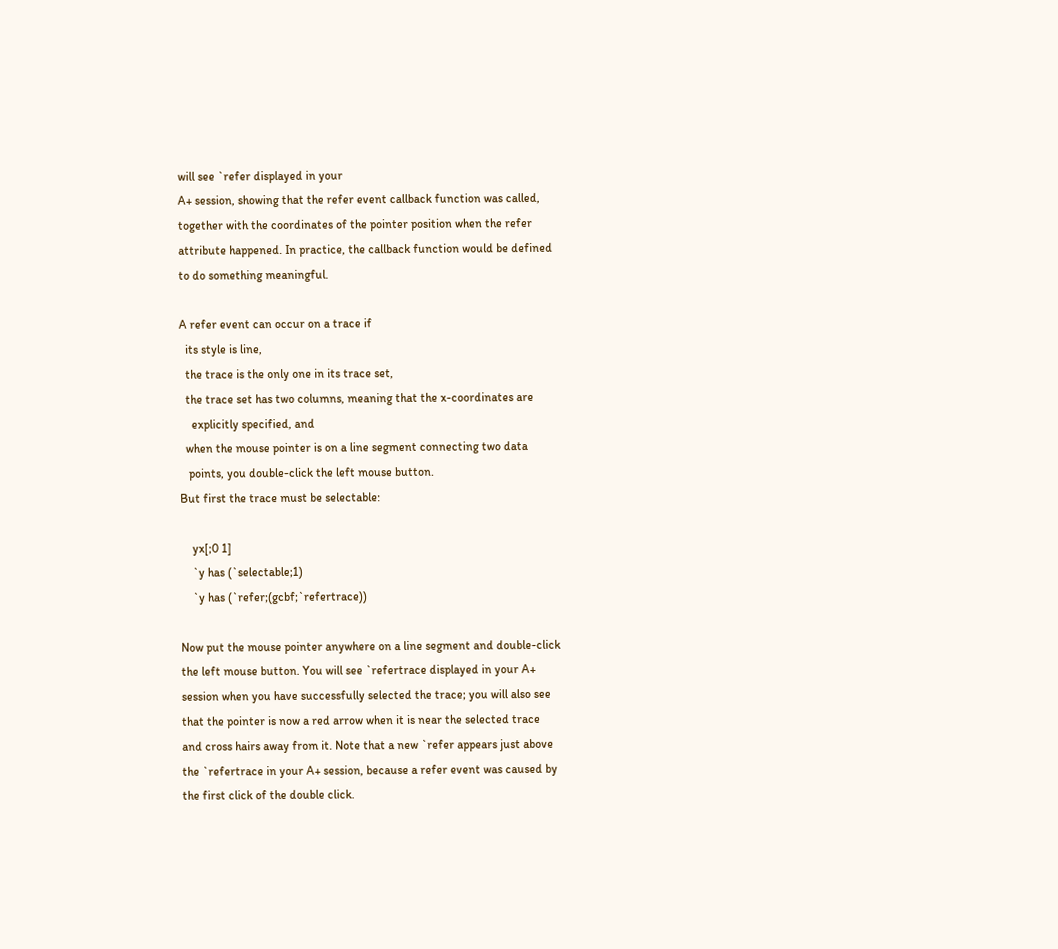will see `refer displayed in your
A+ session, showing that the refer event callback function was called,
together with the coordinates of the pointer position when the refer
attribute happened. In practice, the callback function would be defined
to do something meaningful.

A refer event can occur on a trace if
  its style is line,
  the trace is the only one in its trace set,
  the trace set has two columns, meaning that the x-coordinates are
    explicitly specified, and
  when the mouse pointer is on a line segment connecting two data
   points, you double-click the left mouse button.
But first the trace must be selectable:

    yx[;0 1]
    `y has (`selectable;1)
    `y has (`refer;(gcbf;`refertrace))

Now put the mouse pointer anywhere on a line segment and double-click
the left mouse button. You will see `refertrace displayed in your A+
session when you have successfully selected the trace; you will also see
that the pointer is now a red arrow when it is near the selected trace
and cross hairs away from it. Note that a new `refer appears just above
the `refertrace in your A+ session, because a refer event was caused by
the first click of the double click.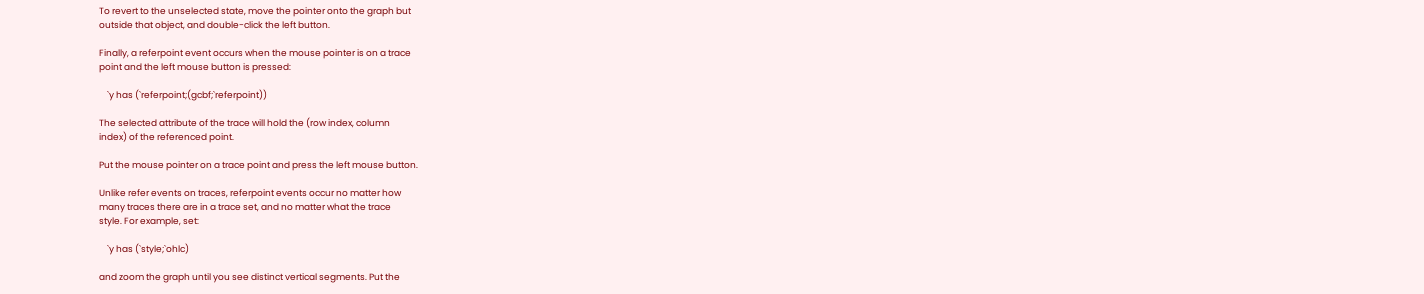To revert to the unselected state, move the pointer onto the graph but
outside that object, and double-click the left button.

Finally, a referpoint event occurs when the mouse pointer is on a trace
point and the left mouse button is pressed:

    `y has (`referpoint;(gcbf;`referpoint))

The selected attribute of the trace will hold the (row index, column
index) of the referenced point.

Put the mouse pointer on a trace point and press the left mouse button.

Unlike refer events on traces, referpoint events occur no matter how
many traces there are in a trace set, and no matter what the trace
style. For example, set:

    `y has (`style;`ohlc)

and zoom the graph until you see distinct vertical segments. Put the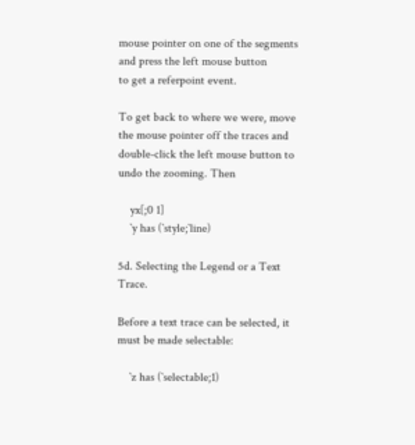mouse pointer on one of the segments and press the left mouse button
to get a referpoint event.

To get back to where we were, move the mouse pointer off the traces and
double-click the left mouse button to undo the zooming. Then

    yx[;0 1]
    `y has (`style;`line)

5d. Selecting the Legend or a Text Trace.

Before a text trace can be selected, it must be made selectable:

    `z has (`selectable;1)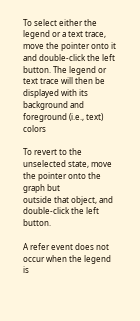To select either the legend or a text trace, move the pointer onto it
and double-click the left button. The legend or text trace will then be
displayed with its background and foreground (i.e., text) colors

To revert to the unselected state, move the pointer onto the graph but
outside that object, and double-click the left button.

A refer event does not occur when the legend is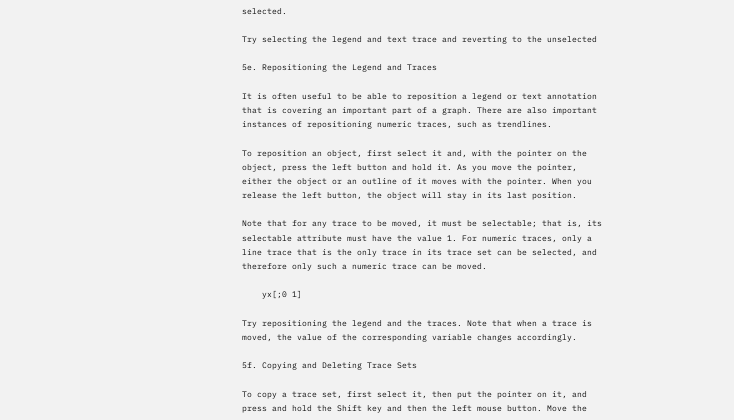selected.

Try selecting the legend and text trace and reverting to the unselected

5e. Repositioning the Legend and Traces

It is often useful to be able to reposition a legend or text annotation
that is covering an important part of a graph. There are also important
instances of repositioning numeric traces, such as trendlines.

To reposition an object, first select it and, with the pointer on the
object, press the left button and hold it. As you move the pointer,
either the object or an outline of it moves with the pointer. When you
release the left button, the object will stay in its last position.

Note that for any trace to be moved, it must be selectable; that is, its
selectable attribute must have the value 1. For numeric traces, only a
line trace that is the only trace in its trace set can be selected, and
therefore only such a numeric trace can be moved.

    yx[;0 1]

Try repositioning the legend and the traces. Note that when a trace is
moved, the value of the corresponding variable changes accordingly.

5f. Copying and Deleting Trace Sets

To copy a trace set, first select it, then put the pointer on it, and
press and hold the Shift key and then the left mouse button. Move the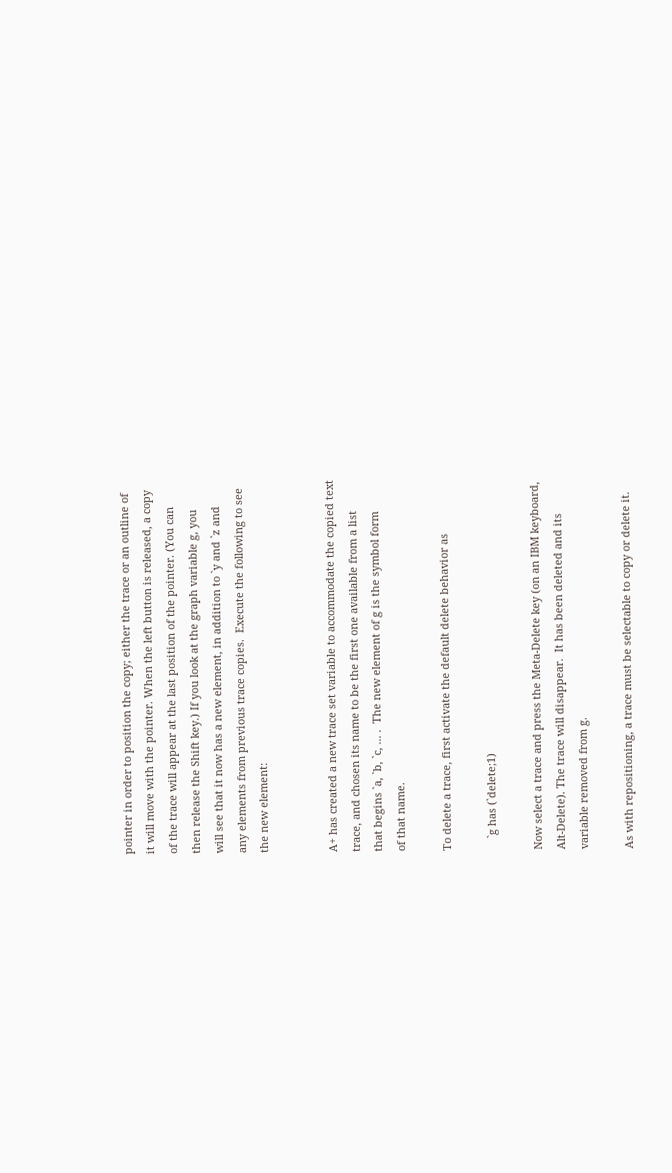pointer in order to position the copy; either the trace or an outline of
it will move with the pointer. When the left button is released, a copy
of the trace will appear at the last position of the pointer. (You can
then release the Shift key.) If you look at the graph variable g, you
will see that it now has a new element, in addition to `y and `z and
any elements from previous trace copies.  Execute the following to see
the new element:


A+ has created a new trace set variable to accommodate the copied text
trace, and chosen its name to be the first one available from a list
that begins `a, `b, `c, ... .  The new element of g is the symbol form
of that name.

To delete a trace, first activate the default delete behavior as

    `g has (`delete;1)

Now select a trace and press the Meta-Delete key (on an IBM keyboard,
Alt-Delete). The trace will disappear.  It has been deleted and its
variable removed from g.

As with repositioning, a trace must be selectable to copy or delete it.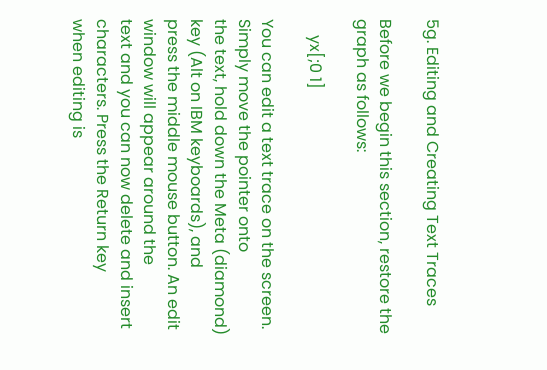5g. Editing and Creating Text Traces

Before we begin this section, restore the graph as follows:

    yx[;0 1]

You can edit a text trace on the screen. Simply move the pointer onto
the text, hold down the Meta (diamond) key (Alt on IBM keyboards), and
press the middle mouse button. An edit window will appear around the
text and you can now delete and insert characters. Press the Return key
when editing is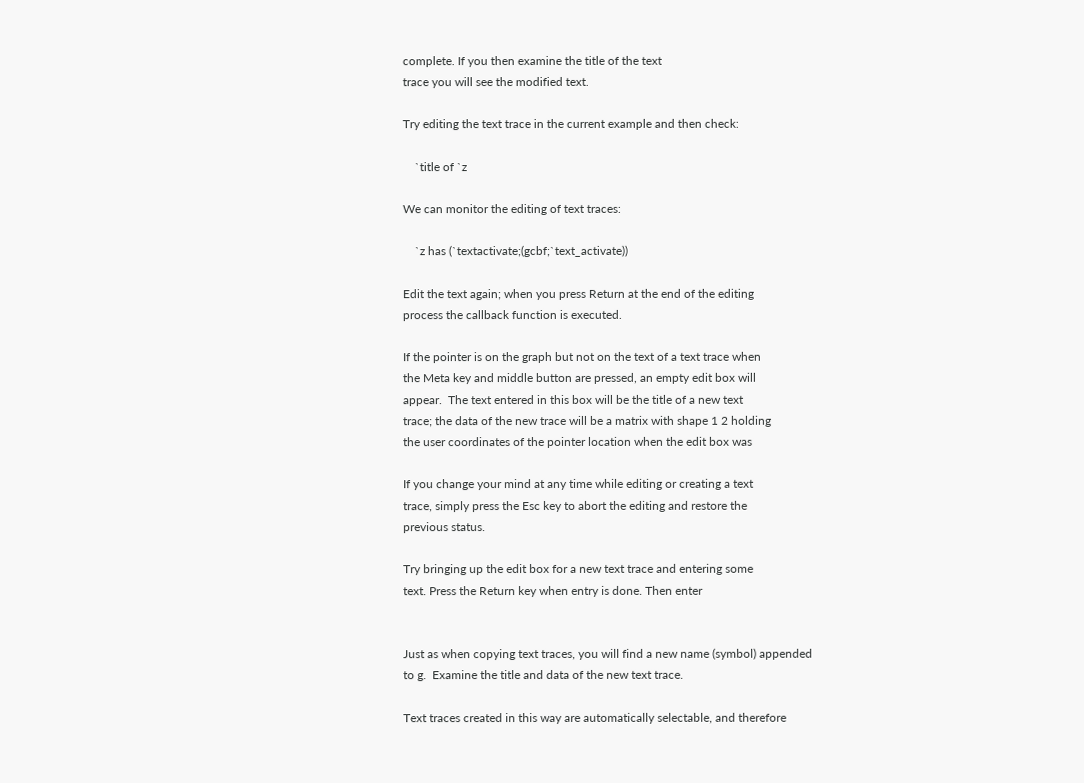complete. If you then examine the title of the text
trace you will see the modified text.

Try editing the text trace in the current example and then check:

    `title of `z

We can monitor the editing of text traces:

    `z has (`textactivate;(gcbf;`text_activate))

Edit the text again; when you press Return at the end of the editing
process the callback function is executed.

If the pointer is on the graph but not on the text of a text trace when
the Meta key and middle button are pressed, an empty edit box will
appear.  The text entered in this box will be the title of a new text
trace; the data of the new trace will be a matrix with shape 1 2 holding
the user coordinates of the pointer location when the edit box was

If you change your mind at any time while editing or creating a text
trace, simply press the Esc key to abort the editing and restore the
previous status.

Try bringing up the edit box for a new text trace and entering some
text. Press the Return key when entry is done. Then enter


Just as when copying text traces, you will find a new name (symbol) appended
to g.  Examine the title and data of the new text trace.

Text traces created in this way are automatically selectable, and therefore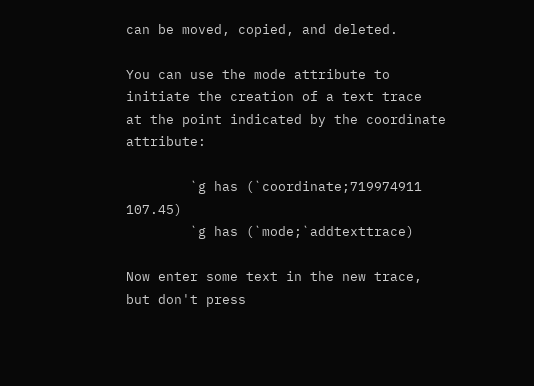can be moved, copied, and deleted.

You can use the mode attribute to initiate the creation of a text trace
at the point indicated by the coordinate attribute:

        `g has (`coordinate;719974911 107.45)
        `g has (`mode;`addtexttrace)

Now enter some text in the new trace, but don't press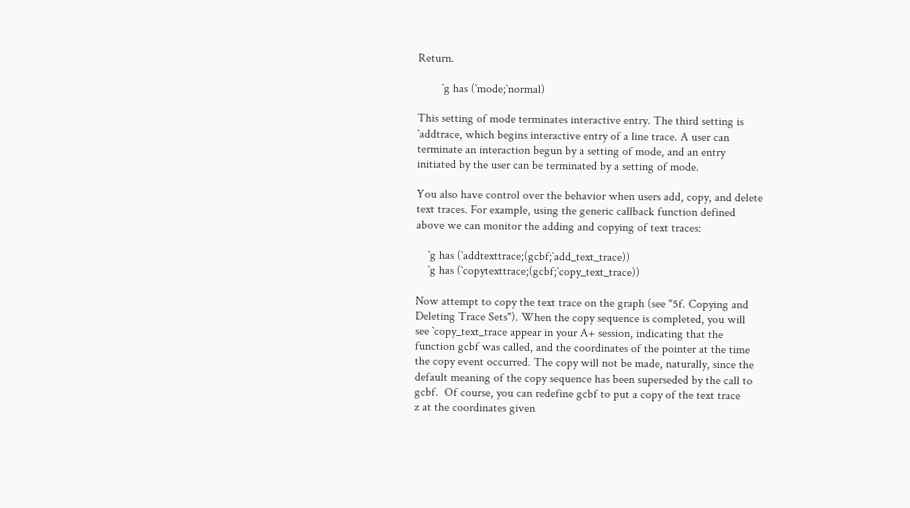Return.

        `g has (`mode;`normal)

This setting of mode terminates interactive entry. The third setting is
`addtrace, which begins interactive entry of a line trace. A user can
terminate an interaction begun by a setting of mode, and an entry
initiated by the user can be terminated by a setting of mode.

You also have control over the behavior when users add, copy, and delete
text traces. For example, using the generic callback function defined
above we can monitor the adding and copying of text traces:

    `g has (`addtexttrace;(gcbf;`add_text_trace))
    `g has (`copytexttrace;(gcbf;`copy_text_trace))

Now attempt to copy the text trace on the graph (see "5f. Copying and
Deleting Trace Sets"). When the copy sequence is completed, you will
see `copy_text_trace appear in your A+ session, indicating that the
function gcbf was called, and the coordinates of the pointer at the time
the copy event occurred. The copy will not be made, naturally, since the
default meaning of the copy sequence has been superseded by the call to
gcbf.  Of course, you can redefine gcbf to put a copy of the text trace
z at the coordinates given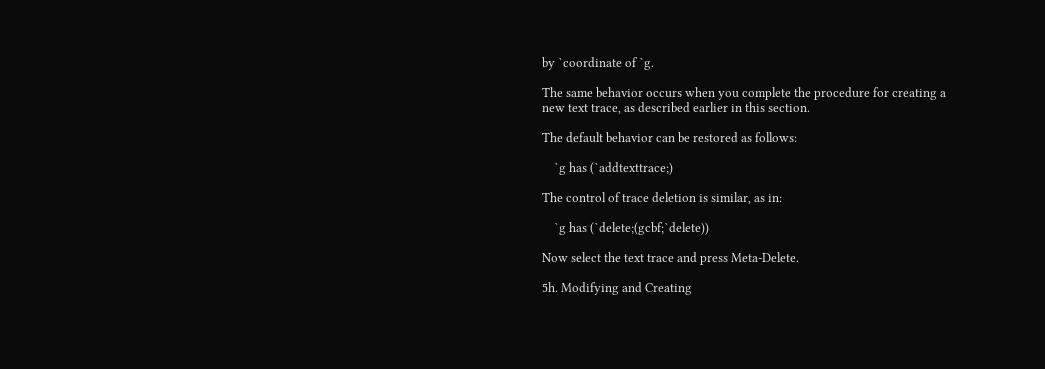by `coordinate of `g.

The same behavior occurs when you complete the procedure for creating a
new text trace, as described earlier in this section.

The default behavior can be restored as follows:

    `g has (`addtexttrace;)

The control of trace deletion is similar, as in:

    `g has (`delete;(gcbf;`delete))

Now select the text trace and press Meta-Delete.

5h. Modifying and Creating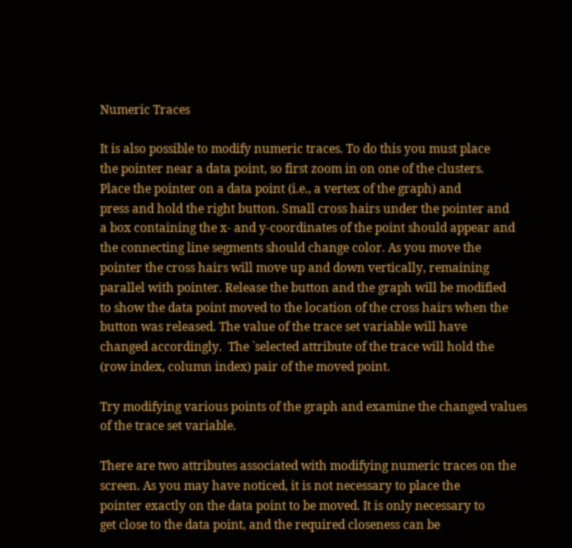Numeric Traces

It is also possible to modify numeric traces. To do this you must place
the pointer near a data point, so first zoom in on one of the clusters.
Place the pointer on a data point (i.e., a vertex of the graph) and
press and hold the right button. Small cross hairs under the pointer and
a box containing the x- and y-coordinates of the point should appear and
the connecting line segments should change color. As you move the
pointer the cross hairs will move up and down vertically, remaining
parallel with pointer. Release the button and the graph will be modified
to show the data point moved to the location of the cross hairs when the
button was released. The value of the trace set variable will have
changed accordingly.  The `selected attribute of the trace will hold the
(row index, column index) pair of the moved point.

Try modifying various points of the graph and examine the changed values
of the trace set variable.

There are two attributes associated with modifying numeric traces on the
screen. As you may have noticed, it is not necessary to place the
pointer exactly on the data point to be moved. It is only necessary to
get close to the data point, and the required closeness can be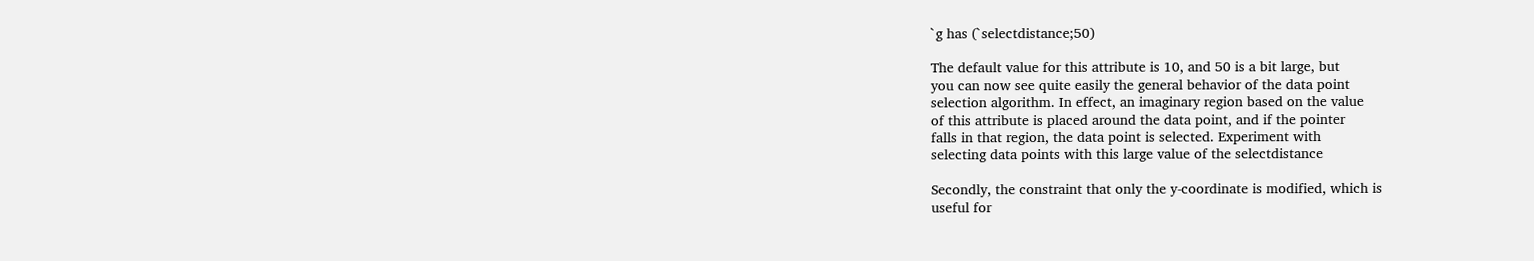`g has (`selectdistance;50)

The default value for this attribute is 10, and 50 is a bit large, but
you can now see quite easily the general behavior of the data point
selection algorithm. In effect, an imaginary region based on the value
of this attribute is placed around the data point, and if the pointer
falls in that region, the data point is selected. Experiment with
selecting data points with this large value of the selectdistance

Secondly, the constraint that only the y-coordinate is modified, which is
useful for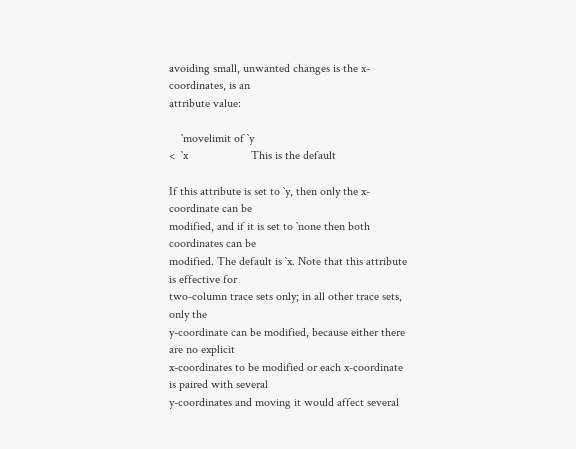avoiding small, unwanted changes is the x-coordinates, is an
attribute value:

    `movelimit of `y
<  `x                     This is the default

If this attribute is set to `y, then only the x-coordinate can be
modified, and if it is set to `none then both coordinates can be
modified. The default is `x. Note that this attribute is effective for
two-column trace sets only; in all other trace sets, only the
y-coordinate can be modified, because either there are no explicit
x-coordinates to be modified or each x-coordinate is paired with several
y-coordinates and moving it would affect several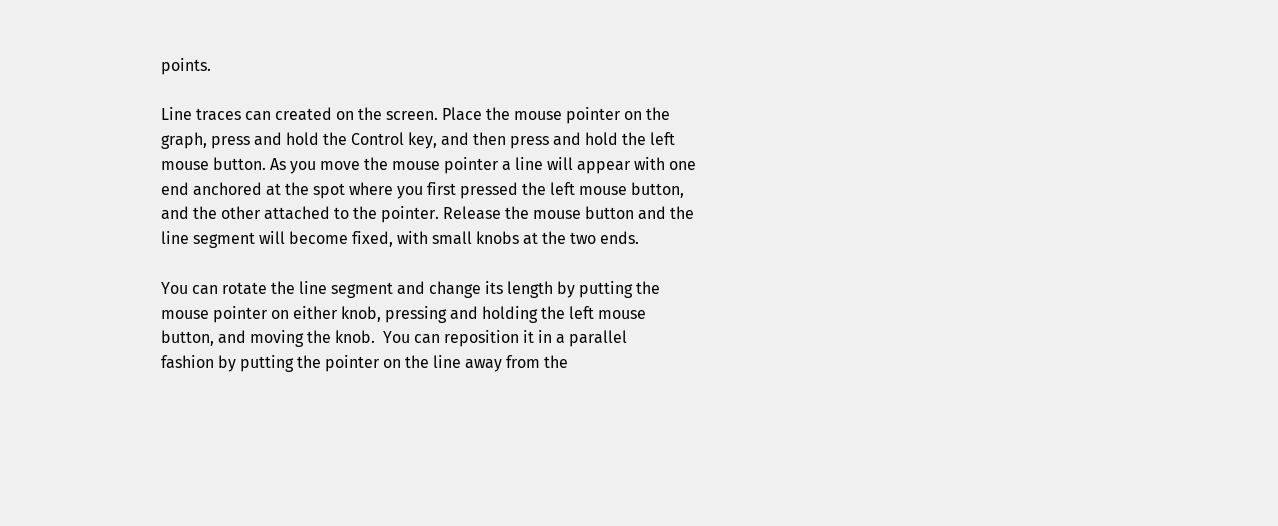points.

Line traces can created on the screen. Place the mouse pointer on the
graph, press and hold the Control key, and then press and hold the left
mouse button. As you move the mouse pointer a line will appear with one
end anchored at the spot where you first pressed the left mouse button,
and the other attached to the pointer. Release the mouse button and the
line segment will become fixed, with small knobs at the two ends.

You can rotate the line segment and change its length by putting the
mouse pointer on either knob, pressing and holding the left mouse
button, and moving the knob.  You can reposition it in a parallel
fashion by putting the pointer on the line away from the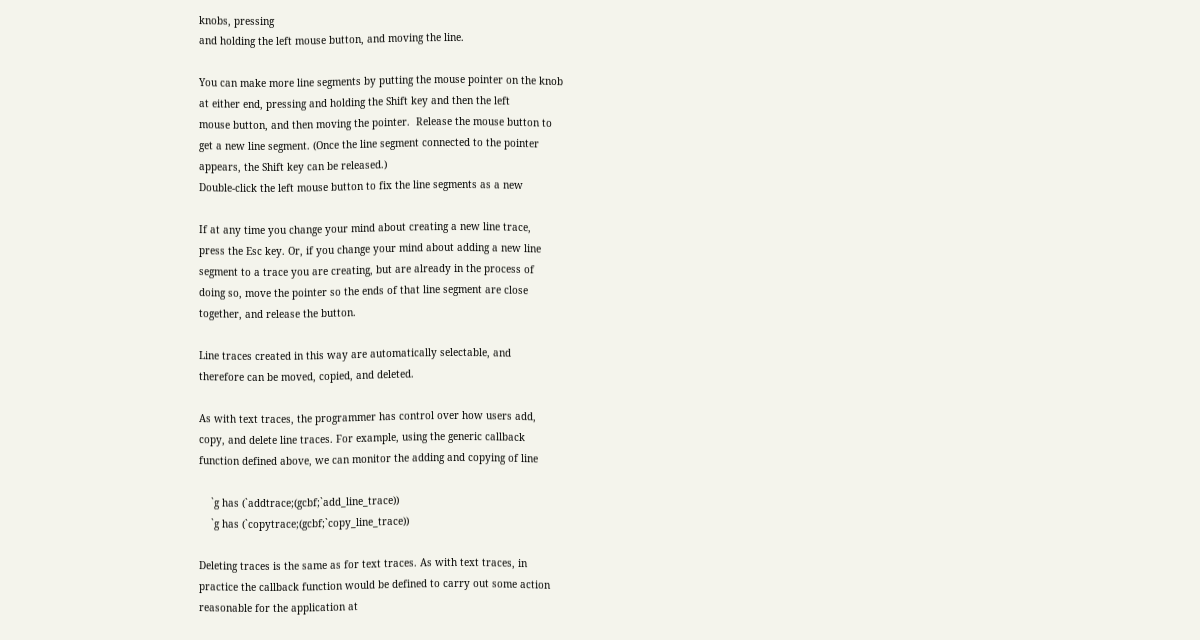knobs, pressing
and holding the left mouse button, and moving the line.

You can make more line segments by putting the mouse pointer on the knob
at either end, pressing and holding the Shift key and then the left
mouse button, and then moving the pointer.  Release the mouse button to
get a new line segment. (Once the line segment connected to the pointer
appears, the Shift key can be released.)
Double-click the left mouse button to fix the line segments as a new

If at any time you change your mind about creating a new line trace,
press the Esc key. Or, if you change your mind about adding a new line
segment to a trace you are creating, but are already in the process of
doing so, move the pointer so the ends of that line segment are close
together, and release the button.

Line traces created in this way are automatically selectable, and
therefore can be moved, copied, and deleted.

As with text traces, the programmer has control over how users add,
copy, and delete line traces. For example, using the generic callback
function defined above, we can monitor the adding and copying of line

    `g has (`addtrace;(gcbf;`add_line_trace))
    `g has (`copytrace;(gcbf;`copy_line_trace))

Deleting traces is the same as for text traces. As with text traces, in
practice the callback function would be defined to carry out some action
reasonable for the application at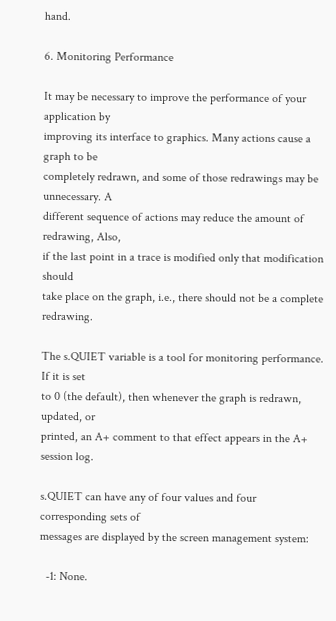hand.

6. Monitoring Performance

It may be necessary to improve the performance of your application by
improving its interface to graphics. Many actions cause a graph to be
completely redrawn, and some of those redrawings may be unnecessary. A
different sequence of actions may reduce the amount of redrawing, Also,
if the last point in a trace is modified only that modification should
take place on the graph, i.e., there should not be a complete redrawing.

The s.QUIET variable is a tool for monitoring performance. If it is set
to 0 (the default), then whenever the graph is redrawn, updated, or
printed, an A+ comment to that effect appears in the A+ session log.

s.QUIET can have any of four values and four corresponding sets of
messages are displayed by the screen management system:

  -1: None.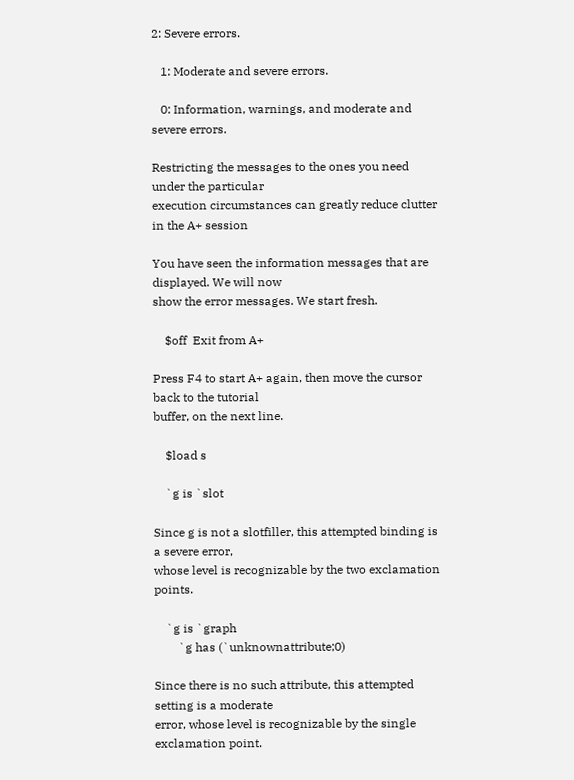2: Severe errors.

   1: Moderate and severe errors.

   0: Information, warnings, and moderate and severe errors.

Restricting the messages to the ones you need under the particular
execution circumstances can greatly reduce clutter in the A+ session

You have seen the information messages that are displayed. We will now
show the error messages. We start fresh.

    $off  Exit from A+

Press F4 to start A+ again, then move the cursor back to the tutorial
buffer, on the next line.

    $load s

    `g is `slot

Since g is not a slotfiller, this attempted binding is a severe error,
whose level is recognizable by the two exclamation points.

    `g is `graph
        `g has (`unknownattribute;0)

Since there is no such attribute, this attempted setting is a moderate
error, whose level is recognizable by the single exclamation point.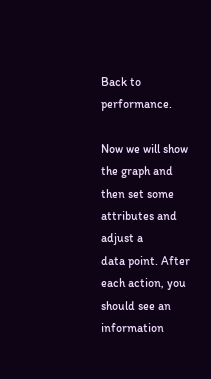Back to performance.

Now we will show the graph and then set some attributes and adjust a
data point. After each action, you should see an information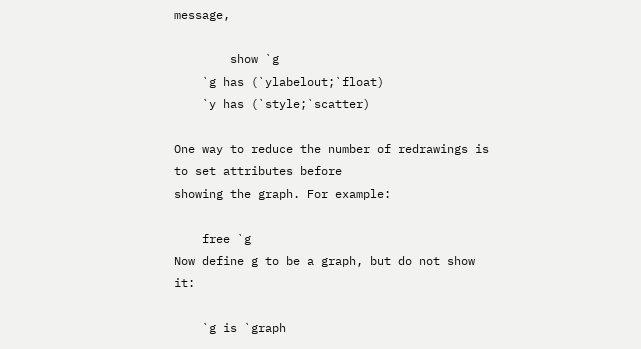message,

        show `g
    `g has (`ylabelout;`float)
    `y has (`style;`scatter)

One way to reduce the number of redrawings is to set attributes before
showing the graph. For example:

    free `g
Now define g to be a graph, but do not show it:

    `g is `graph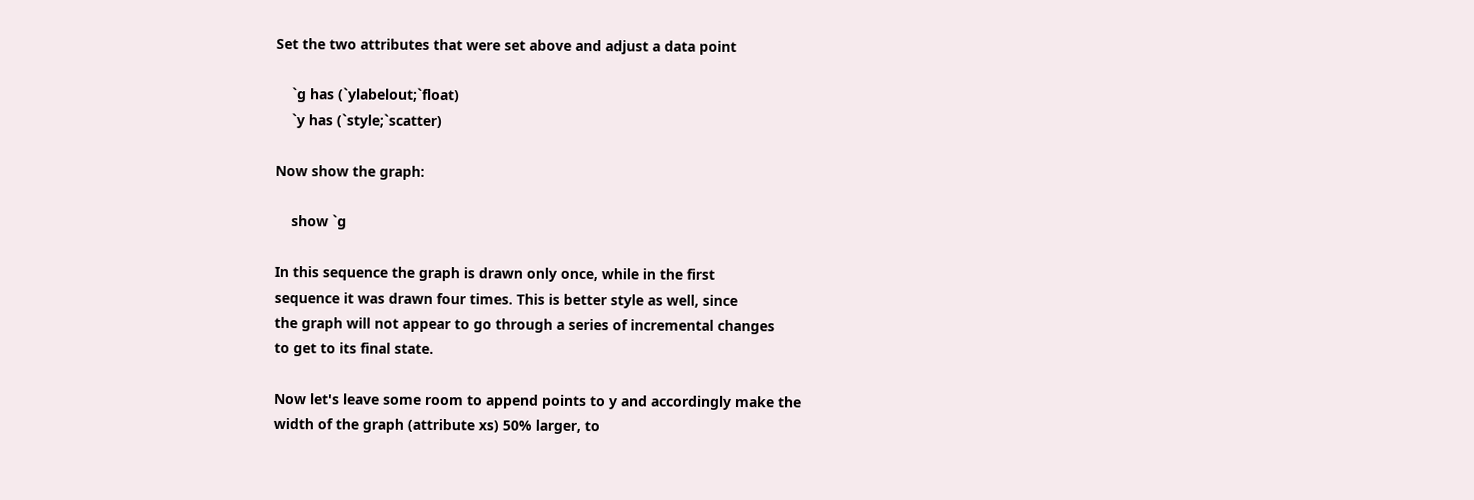Set the two attributes that were set above and adjust a data point

    `g has (`ylabelout;`float)
    `y has (`style;`scatter)

Now show the graph:

    show `g

In this sequence the graph is drawn only once, while in the first
sequence it was drawn four times. This is better style as well, since
the graph will not appear to go through a series of incremental changes
to get to its final state.

Now let's leave some room to append points to y and accordingly make the
width of the graph (attribute xs) 50% larger, to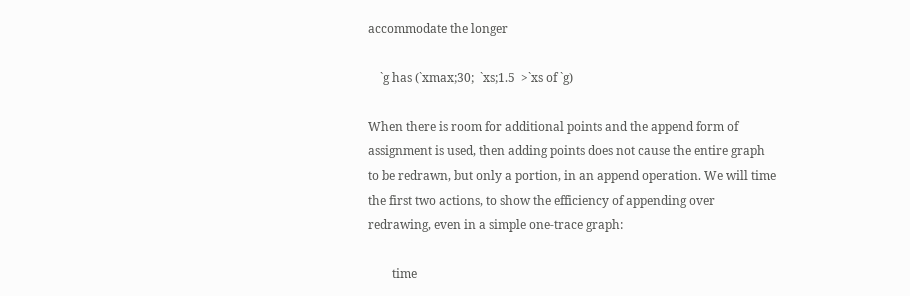accommodate the longer

    `g has (`xmax;30;  `xs;1.5  >`xs of `g)

When there is room for additional points and the append form of
assignment is used, then adding points does not cause the entire graph
to be redrawn, but only a portion, in an append operation. We will time
the first two actions, to show the efficiency of appending over
redrawing, even in a simple one-trace graph:

        time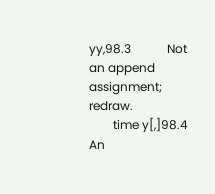yy,98.3            Not an append assignment; redraw.
        time y[,]98.4           An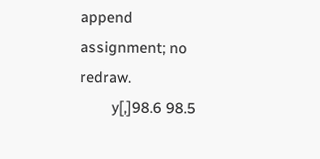append assignment; no redraw.
        y[,]98.6 98.5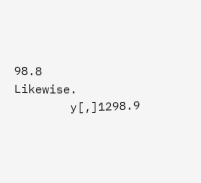98.8      Likewise.
        y[,]1298.9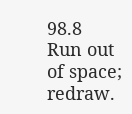98.8        Run out of space; redraw.